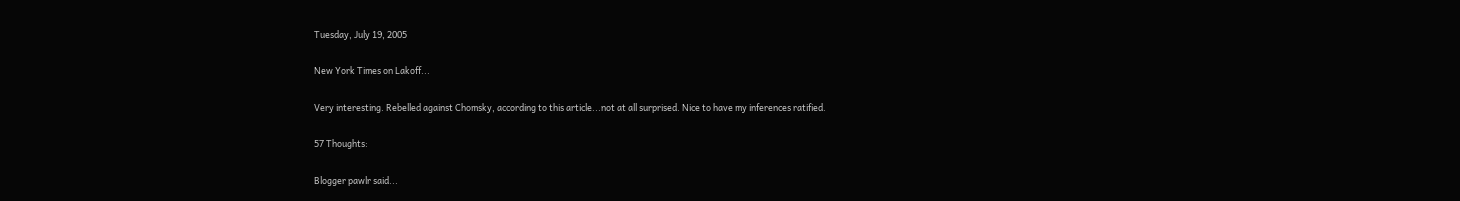Tuesday, July 19, 2005

New York Times on Lakoff...

Very interesting. Rebelled against Chomsky, according to this article...not at all surprised. Nice to have my inferences ratified.

57 Thoughts:

Blogger pawlr said...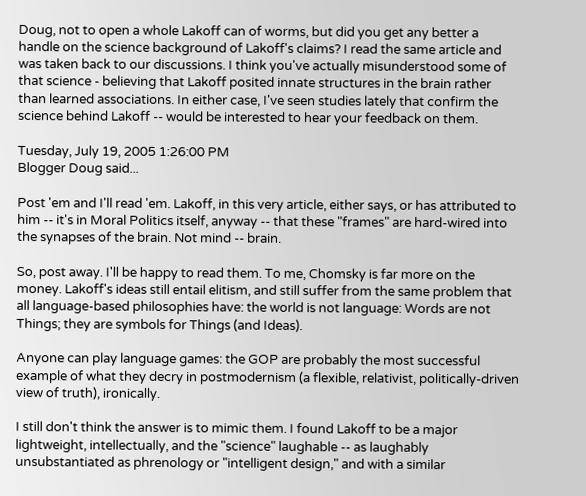Doug, not to open a whole Lakoff can of worms, but did you get any better a handle on the science background of Lakoff's claims? I read the same article and was taken back to our discussions. I think you've actually misunderstood some of that science - believing that Lakoff posited innate structures in the brain rather than learned associations. In either case, I've seen studies lately that confirm the science behind Lakoff -- would be interested to hear your feedback on them.

Tuesday, July 19, 2005 1:26:00 PM
Blogger Doug said...

Post 'em and I'll read 'em. Lakoff, in this very article, either says, or has attributed to him -- it's in Moral Politics itself, anyway -- that these "frames" are hard-wired into the synapses of the brain. Not mind -- brain.

So, post away. I'll be happy to read them. To me, Chomsky is far more on the money. Lakoff's ideas still entail elitism, and still suffer from the same problem that all language-based philosophies have: the world is not language: Words are not Things; they are symbols for Things (and Ideas).

Anyone can play language games: the GOP are probably the most successful example of what they decry in postmodernism (a flexible, relativist, politically-driven view of truth), ironically.

I still don't think the answer is to mimic them. I found Lakoff to be a major lightweight, intellectually, and the "science" laughable -- as laughably unsubstantiated as phrenology or "intelligent design," and with a similar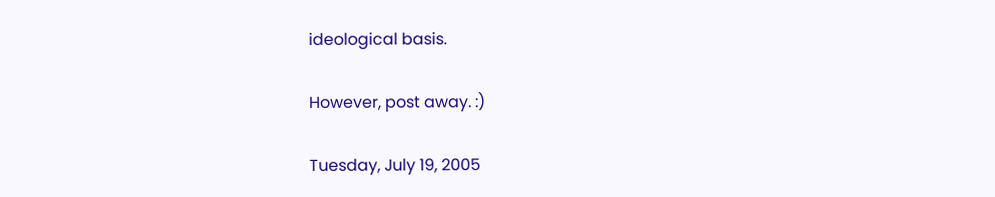ideological basis.

However, post away. :)

Tuesday, July 19, 2005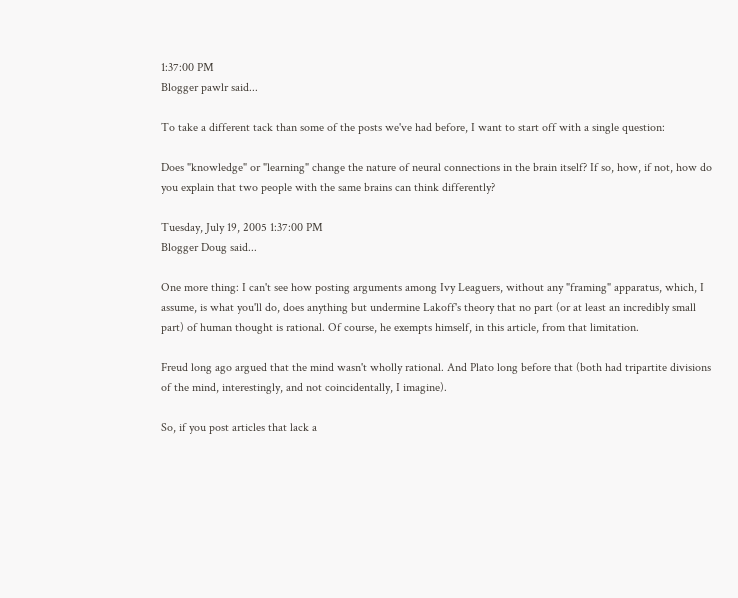1:37:00 PM
Blogger pawlr said...

To take a different tack than some of the posts we've had before, I want to start off with a single question:

Does "knowledge" or "learning" change the nature of neural connections in the brain itself? If so, how, if not, how do you explain that two people with the same brains can think differently?

Tuesday, July 19, 2005 1:37:00 PM
Blogger Doug said...

One more thing: I can't see how posting arguments among Ivy Leaguers, without any "framing" apparatus, which, I assume, is what you'll do, does anything but undermine Lakoff's theory that no part (or at least an incredibly small part) of human thought is rational. Of course, he exempts himself, in this article, from that limitation.

Freud long ago argued that the mind wasn't wholly rational. And Plato long before that (both had tripartite divisions of the mind, interestingly, and not coincidentally, I imagine).

So, if you post articles that lack a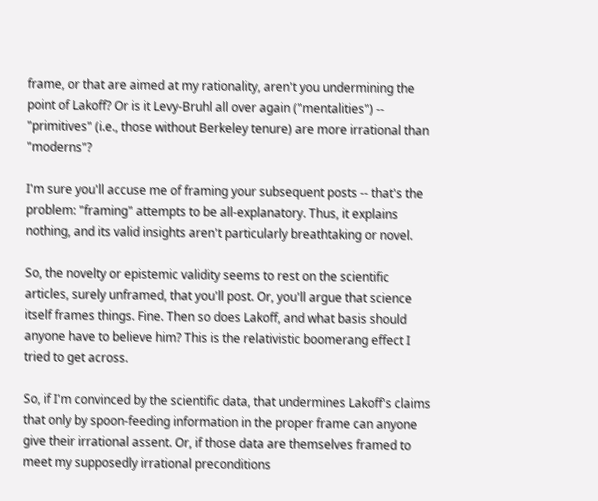frame, or that are aimed at my rationality, aren't you undermining the point of Lakoff? Or is it Levy-Bruhl all over again ("mentalities") -- "primitives" (i.e., those without Berkeley tenure) are more irrational than "moderns"?

I'm sure you'll accuse me of framing your subsequent posts -- that's the problem: "framing" attempts to be all-explanatory. Thus, it explains nothing, and its valid insights aren't particularly breathtaking or novel.

So, the novelty or epistemic validity seems to rest on the scientific articles, surely unframed, that you'll post. Or, you'll argue that science itself frames things. Fine. Then so does Lakoff, and what basis should anyone have to believe him? This is the relativistic boomerang effect I tried to get across.

So, if I'm convinced by the scientific data, that undermines Lakoff's claims that only by spoon-feeding information in the proper frame can anyone give their irrational assent. Or, if those data are themselves framed to meet my supposedly irrational preconditions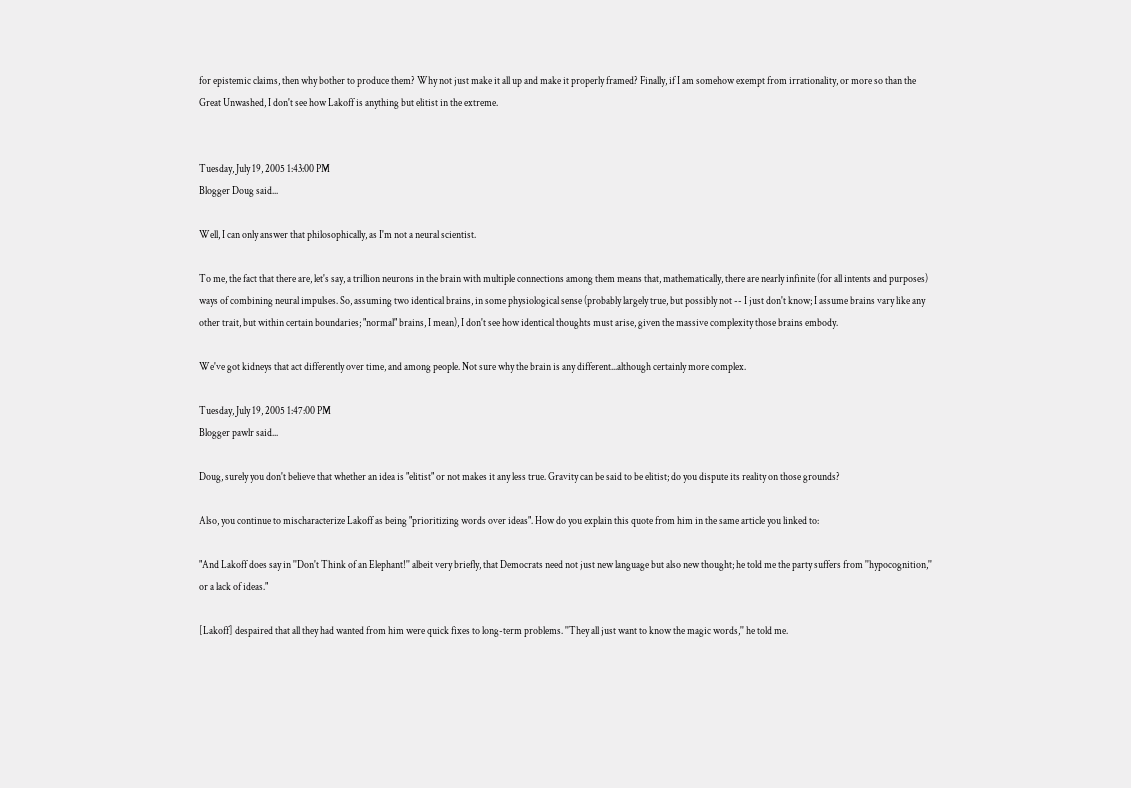for epistemic claims, then why bother to produce them? Why not just make it all up and make it properly framed? Finally, if I am somehow exempt from irrationality, or more so than the Great Unwashed, I don't see how Lakoff is anything but elitist in the extreme.


Tuesday, July 19, 2005 1:43:00 PM
Blogger Doug said...

Well, I can only answer that philosophically, as I'm not a neural scientist.

To me, the fact that there are, let's say, a trillion neurons in the brain with multiple connections among them means that, mathematically, there are nearly infinite (for all intents and purposes) ways of combining neural impulses. So, assuming two identical brains, in some physiological sense (probably largely true, but possibly not -- I just don't know; I assume brains vary like any other trait, but within certain boundaries; "normal" brains, I mean), I don't see how identical thoughts must arise, given the massive complexity those brains embody.

We've got kidneys that act differently over time, and among people. Not sure why the brain is any different...although certainly more complex.

Tuesday, July 19, 2005 1:47:00 PM
Blogger pawlr said...

Doug, surely you don't believe that whether an idea is "elitist" or not makes it any less true. Gravity can be said to be elitist; do you dispute its reality on those grounds?

Also, you continue to mischaracterize Lakoff as being "prioritizing words over ideas". How do you explain this quote from him in the same article you linked to:

"And Lakoff does say in ''Don't Think of an Elephant!'' albeit very briefly, that Democrats need not just new language but also new thought; he told me the party suffers from ''hypocognition,'' or a lack of ideas."

[Lakoff] despaired that all they had wanted from him were quick fixes to long-term problems. ''They all just want to know the magic words,'' he told me.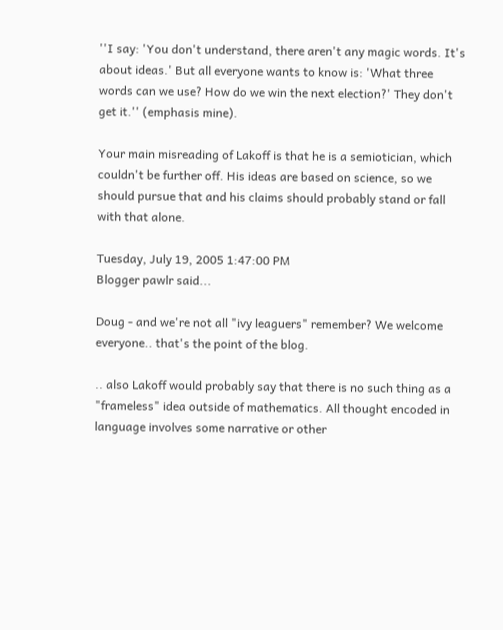''I say: 'You don't understand, there aren't any magic words. It's about ideas.' But all everyone wants to know is: 'What three words can we use? How do we win the next election?' They don't get it.'' (emphasis mine).

Your main misreading of Lakoff is that he is a semiotician, which couldn't be further off. His ideas are based on science, so we should pursue that and his claims should probably stand or fall with that alone.

Tuesday, July 19, 2005 1:47:00 PM
Blogger pawlr said...

Doug - and we're not all "ivy leaguers" remember? We welcome everyone.. that's the point of the blog.

.. also Lakoff would probably say that there is no such thing as a "frameless" idea outside of mathematics. All thought encoded in language involves some narrative or other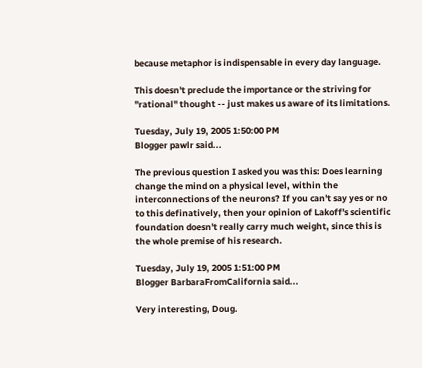because metaphor is indispensable in every day language.

This doesn't preclude the importance or the striving for "rational" thought -- just makes us aware of its limitations.

Tuesday, July 19, 2005 1:50:00 PM
Blogger pawlr said...

The previous question I asked you was this: Does learning change the mind on a physical level, within the interconnections of the neurons? If you can't say yes or no to this definatively, then your opinion of Lakoff's scientific foundation doesn't really carry much weight, since this is the whole premise of his research.

Tuesday, July 19, 2005 1:51:00 PM
Blogger BarbaraFromCalifornia said...

Very interesting, Doug.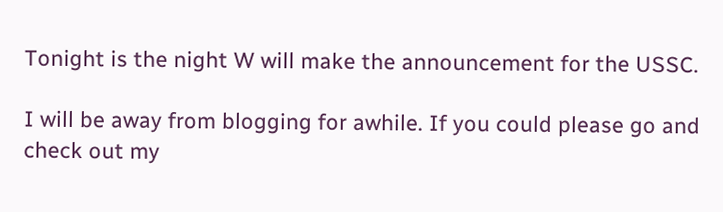Tonight is the night W will make the announcement for the USSC.

I will be away from blogging for awhile. If you could please go and check out my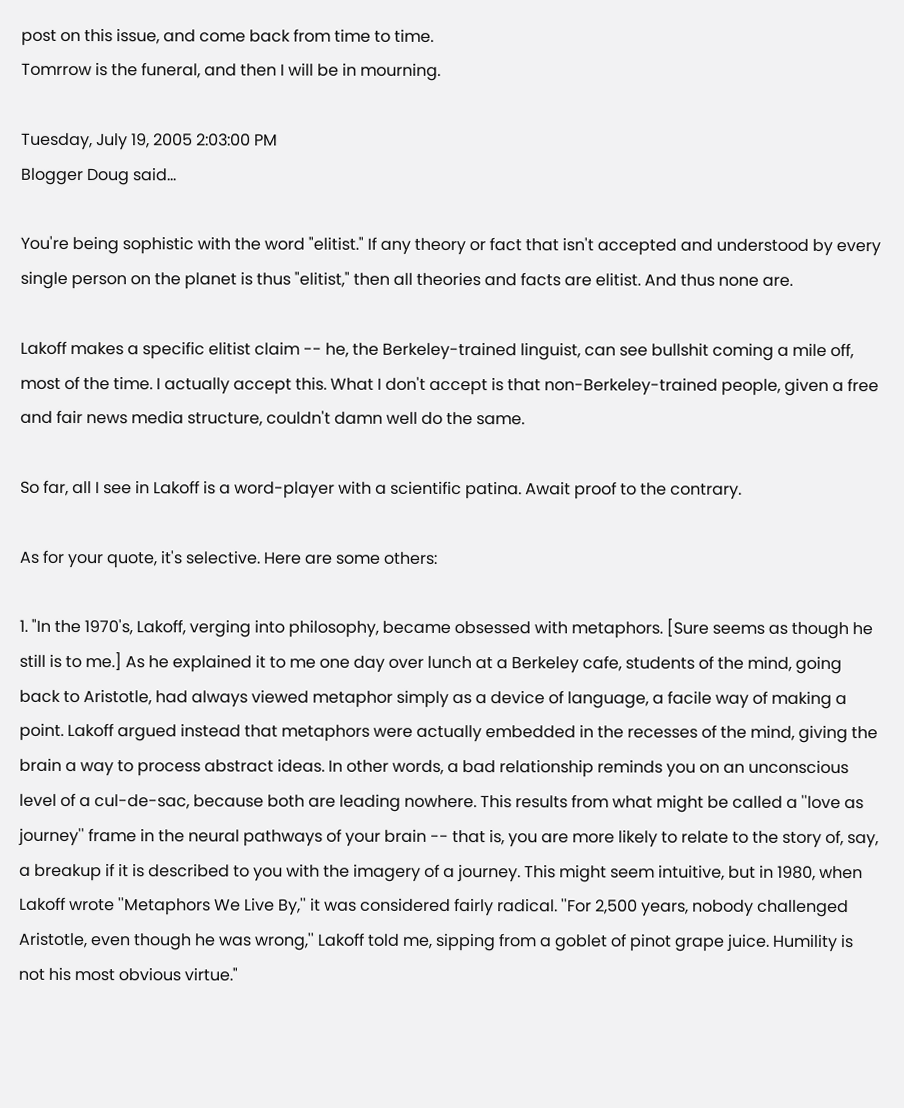post on this issue, and come back from time to time.
Tomrrow is the funeral, and then I will be in mourning.

Tuesday, July 19, 2005 2:03:00 PM
Blogger Doug said...

You're being sophistic with the word "elitist." If any theory or fact that isn't accepted and understood by every single person on the planet is thus "elitist," then all theories and facts are elitist. And thus none are.

Lakoff makes a specific elitist claim -- he, the Berkeley-trained linguist, can see bullshit coming a mile off, most of the time. I actually accept this. What I don't accept is that non-Berkeley-trained people, given a free and fair news media structure, couldn't damn well do the same.

So far, all I see in Lakoff is a word-player with a scientific patina. Await proof to the contrary.

As for your quote, it's selective. Here are some others:

1. "In the 1970's, Lakoff, verging into philosophy, became obsessed with metaphors. [Sure seems as though he still is to me.] As he explained it to me one day over lunch at a Berkeley cafe, students of the mind, going back to Aristotle, had always viewed metaphor simply as a device of language, a facile way of making a point. Lakoff argued instead that metaphors were actually embedded in the recesses of the mind, giving the brain a way to process abstract ideas. In other words, a bad relationship reminds you on an unconscious level of a cul-de-sac, because both are leading nowhere. This results from what might be called a ''love as journey'' frame in the neural pathways of your brain -- that is, you are more likely to relate to the story of, say, a breakup if it is described to you with the imagery of a journey. This might seem intuitive, but in 1980, when Lakoff wrote ''Metaphors We Live By,'' it was considered fairly radical. ''For 2,500 years, nobody challenged Aristotle, even though he was wrong,'' Lakoff told me, sipping from a goblet of pinot grape juice. Humility is not his most obvious virtue."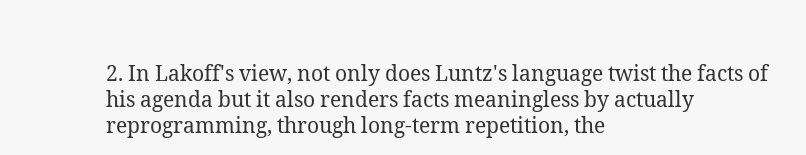2. In Lakoff's view, not only does Luntz's language twist the facts of his agenda but it also renders facts meaningless by actually reprogramming, through long-term repetition, the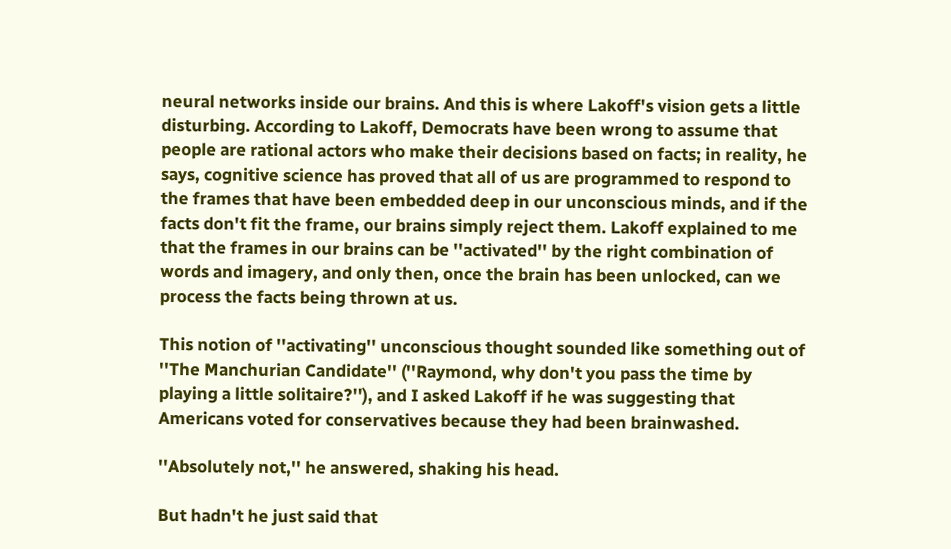neural networks inside our brains. And this is where Lakoff's vision gets a little disturbing. According to Lakoff, Democrats have been wrong to assume that people are rational actors who make their decisions based on facts; in reality, he says, cognitive science has proved that all of us are programmed to respond to the frames that have been embedded deep in our unconscious minds, and if the facts don't fit the frame, our brains simply reject them. Lakoff explained to me that the frames in our brains can be ''activated'' by the right combination of words and imagery, and only then, once the brain has been unlocked, can we process the facts being thrown at us.

This notion of ''activating'' unconscious thought sounded like something out of ''The Manchurian Candidate'' (''Raymond, why don't you pass the time by playing a little solitaire?''), and I asked Lakoff if he was suggesting that Americans voted for conservatives because they had been brainwashed.

''Absolutely not,'' he answered, shaking his head.

But hadn't he just said that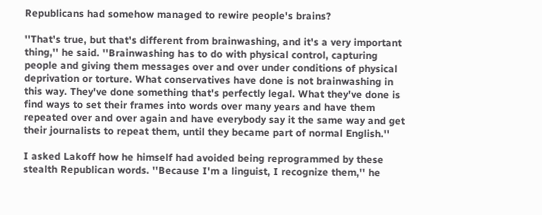Republicans had somehow managed to rewire people's brains?

''That's true, but that's different from brainwashing, and it's a very important thing,'' he said. ''Brainwashing has to do with physical control, capturing people and giving them messages over and over under conditions of physical deprivation or torture. What conservatives have done is not brainwashing in this way. They've done something that's perfectly legal. What they've done is find ways to set their frames into words over many years and have them repeated over and over again and have everybody say it the same way and get their journalists to repeat them, until they became part of normal English.''

I asked Lakoff how he himself had avoided being reprogrammed by these stealth Republican words. ''Because I'm a linguist, I recognize them,'' he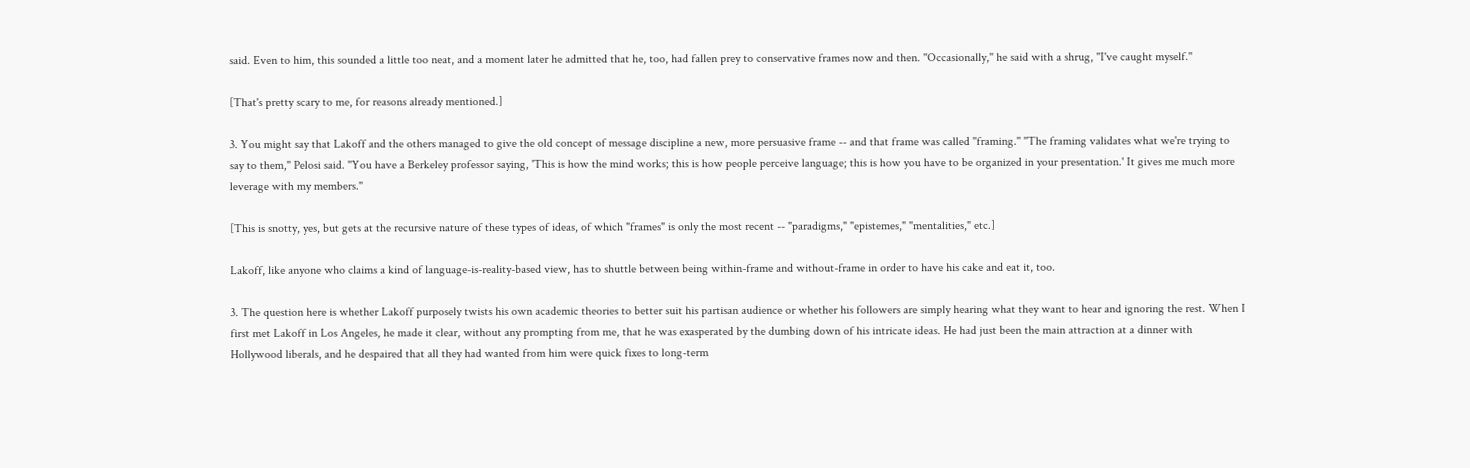said. Even to him, this sounded a little too neat, and a moment later he admitted that he, too, had fallen prey to conservative frames now and then. ''Occasionally,'' he said with a shrug, ''I've caught myself.''

[That's pretty scary to me, for reasons already mentioned.]

3. You might say that Lakoff and the others managed to give the old concept of message discipline a new, more persuasive frame -- and that frame was called ''framing.'' ''The framing validates what we're trying to say to them,'' Pelosi said. ''You have a Berkeley professor saying, 'This is how the mind works; this is how people perceive language; this is how you have to be organized in your presentation.' It gives me much more leverage with my members.''

[This is snotty, yes, but gets at the recursive nature of these types of ideas, of which "frames" is only the most recent -- "paradigms," "epistemes," "mentalities," etc.]

Lakoff, like anyone who claims a kind of language-is-reality-based view, has to shuttle between being within-frame and without-frame in order to have his cake and eat it, too.

3. The question here is whether Lakoff purposely twists his own academic theories to better suit his partisan audience or whether his followers are simply hearing what they want to hear and ignoring the rest. When I first met Lakoff in Los Angeles, he made it clear, without any prompting from me, that he was exasperated by the dumbing down of his intricate ideas. He had just been the main attraction at a dinner with Hollywood liberals, and he despaired that all they had wanted from him were quick fixes to long-term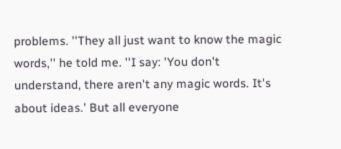problems. ''They all just want to know the magic words,'' he told me. ''I say: 'You don't understand, there aren't any magic words. It's about ideas.' But all everyone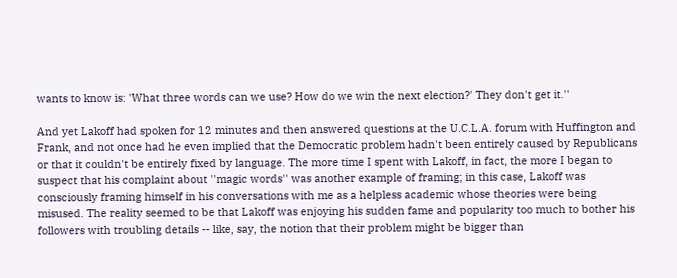wants to know is: 'What three words can we use? How do we win the next election?' They don't get it.''

And yet Lakoff had spoken for 12 minutes and then answered questions at the U.C.L.A. forum with Huffington and Frank, and not once had he even implied that the Democratic problem hadn't been entirely caused by Republicans or that it couldn't be entirely fixed by language. The more time I spent with Lakoff, in fact, the more I began to suspect that his complaint about ''magic words'' was another example of framing; in this case, Lakoff was consciously framing himself in his conversations with me as a helpless academic whose theories were being misused. The reality seemed to be that Lakoff was enjoying his sudden fame and popularity too much to bother his followers with troubling details -- like, say, the notion that their problem might be bigger than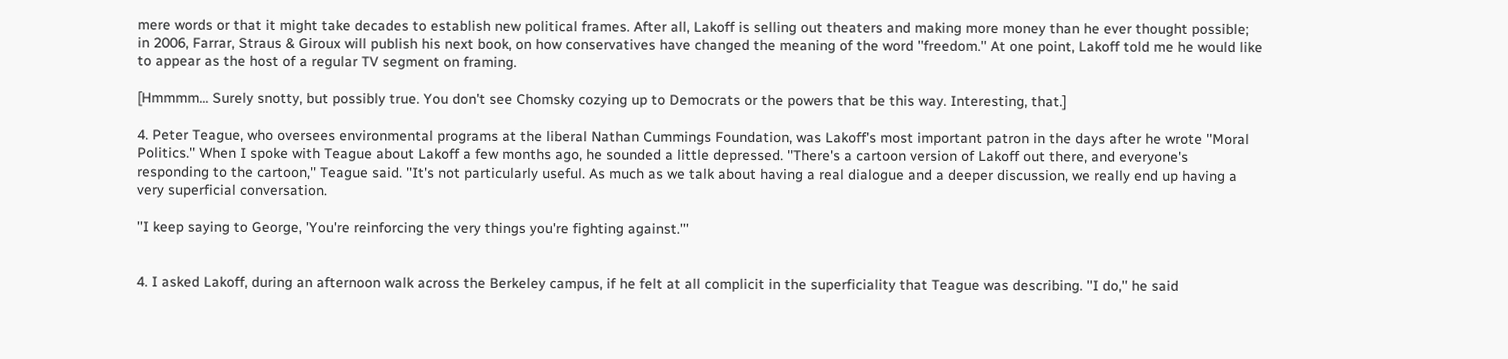mere words or that it might take decades to establish new political frames. After all, Lakoff is selling out theaters and making more money than he ever thought possible; in 2006, Farrar, Straus & Giroux will publish his next book, on how conservatives have changed the meaning of the word ''freedom.'' At one point, Lakoff told me he would like to appear as the host of a regular TV segment on framing.

[Hmmmm... Surely snotty, but possibly true. You don't see Chomsky cozying up to Democrats or the powers that be this way. Interesting, that.]

4. Peter Teague, who oversees environmental programs at the liberal Nathan Cummings Foundation, was Lakoff's most important patron in the days after he wrote ''Moral Politics.'' When I spoke with Teague about Lakoff a few months ago, he sounded a little depressed. ''There's a cartoon version of Lakoff out there, and everyone's responding to the cartoon,'' Teague said. ''It's not particularly useful. As much as we talk about having a real dialogue and a deeper discussion, we really end up having a very superficial conversation.

''I keep saying to George, 'You're reinforcing the very things you're fighting against.'''


4. I asked Lakoff, during an afternoon walk across the Berkeley campus, if he felt at all complicit in the superficiality that Teague was describing. ''I do,'' he said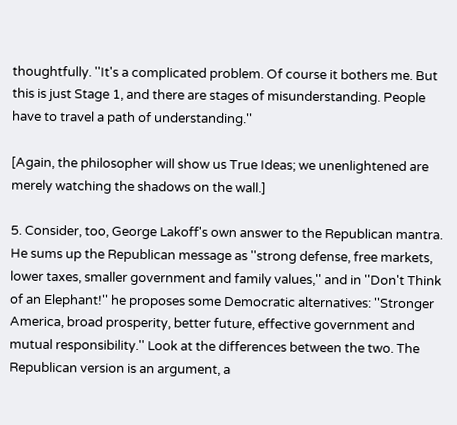thoughtfully. ''It's a complicated problem. Of course it bothers me. But this is just Stage 1, and there are stages of misunderstanding. People have to travel a path of understanding.''

[Again, the philosopher will show us True Ideas; we unenlightened are merely watching the shadows on the wall.]

5. Consider, too, George Lakoff's own answer to the Republican mantra. He sums up the Republican message as ''strong defense, free markets, lower taxes, smaller government and family values,'' and in ''Don't Think of an Elephant!'' he proposes some Democratic alternatives: ''Stronger America, broad prosperity, better future, effective government and mutual responsibility.'' Look at the differences between the two. The Republican version is an argument, a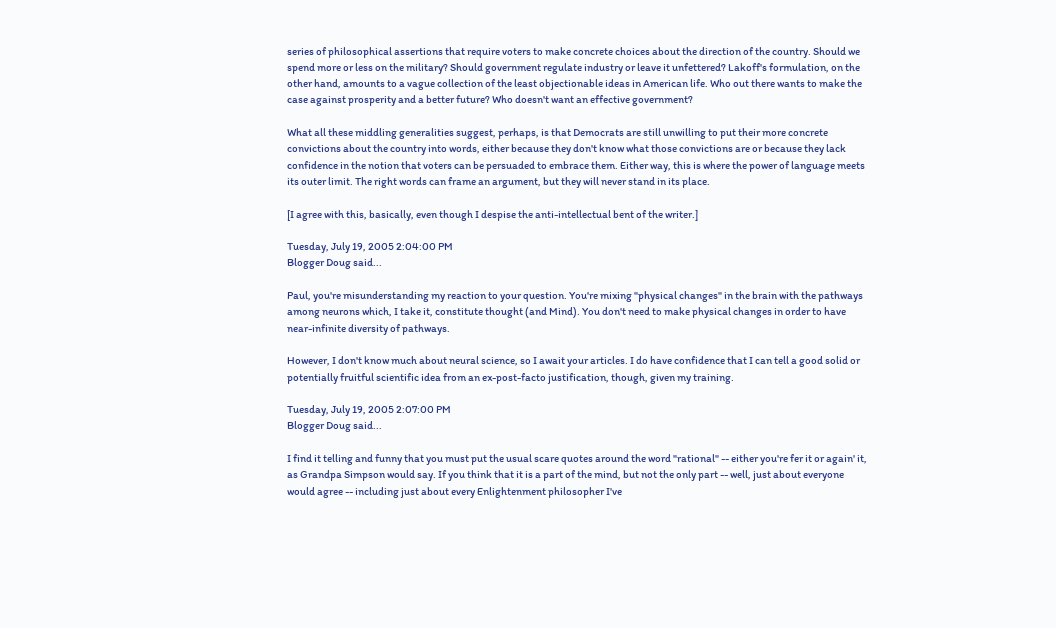series of philosophical assertions that require voters to make concrete choices about the direction of the country. Should we spend more or less on the military? Should government regulate industry or leave it unfettered? Lakoff's formulation, on the other hand, amounts to a vague collection of the least objectionable ideas in American life. Who out there wants to make the case against prosperity and a better future? Who doesn't want an effective government?

What all these middling generalities suggest, perhaps, is that Democrats are still unwilling to put their more concrete convictions about the country into words, either because they don't know what those convictions are or because they lack confidence in the notion that voters can be persuaded to embrace them. Either way, this is where the power of language meets its outer limit. The right words can frame an argument, but they will never stand in its place.

[I agree with this, basically, even though I despise the anti-intellectual bent of the writer.]

Tuesday, July 19, 2005 2:04:00 PM
Blogger Doug said...

Paul, you're misunderstanding my reaction to your question. You're mixing "physical changes" in the brain with the pathways among neurons which, I take it, constitute thought (and Mind). You don't need to make physical changes in order to have near-infinite diversity of pathways.

However, I don't know much about neural science, so I await your articles. I do have confidence that I can tell a good solid or potentially fruitful scientific idea from an ex-post-facto justification, though, given my training.

Tuesday, July 19, 2005 2:07:00 PM
Blogger Doug said...

I find it telling and funny that you must put the usual scare quotes around the word "rational" -- either you're fer it or again' it, as Grandpa Simpson would say. If you think that it is a part of the mind, but not the only part -- well, just about everyone would agree -- including just about every Enlightenment philosopher I've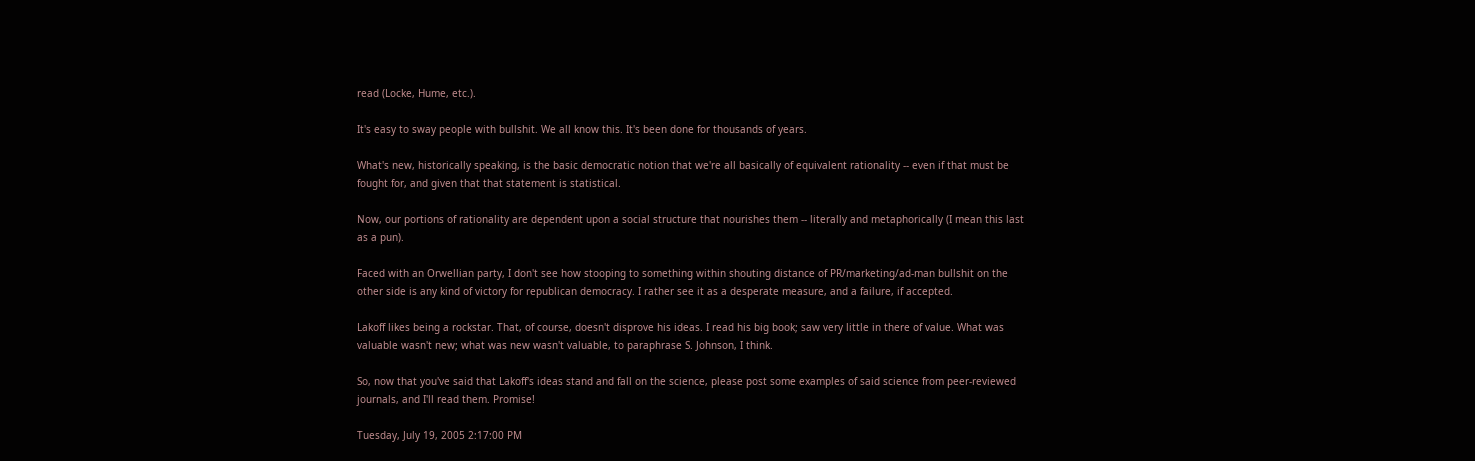read (Locke, Hume, etc.).

It's easy to sway people with bullshit. We all know this. It's been done for thousands of years.

What's new, historically speaking, is the basic democratic notion that we're all basically of equivalent rationality -- even if that must be fought for, and given that that statement is statistical.

Now, our portions of rationality are dependent upon a social structure that nourishes them -- literally and metaphorically (I mean this last as a pun).

Faced with an Orwellian party, I don't see how stooping to something within shouting distance of PR/marketing/ad-man bullshit on the other side is any kind of victory for republican democracy. I rather see it as a desperate measure, and a failure, if accepted.

Lakoff likes being a rockstar. That, of course, doesn't disprove his ideas. I read his big book; saw very little in there of value. What was valuable wasn't new; what was new wasn't valuable, to paraphrase S. Johnson, I think.

So, now that you've said that Lakoff's ideas stand and fall on the science, please post some examples of said science from peer-reviewed journals, and I'll read them. Promise!

Tuesday, July 19, 2005 2:17:00 PM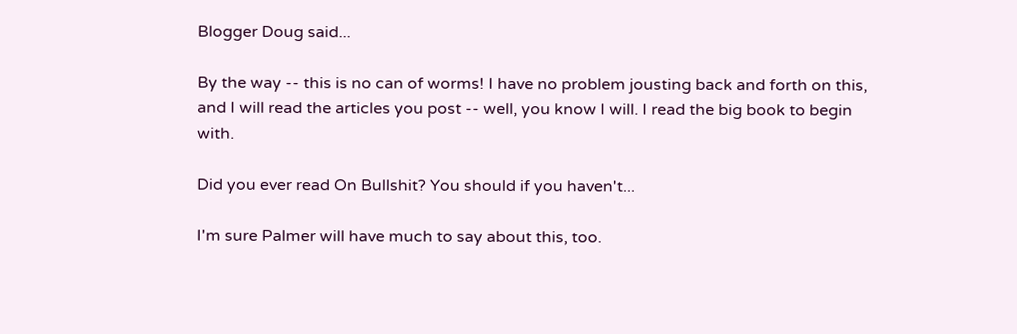Blogger Doug said...

By the way -- this is no can of worms! I have no problem jousting back and forth on this, and I will read the articles you post -- well, you know I will. I read the big book to begin with.

Did you ever read On Bullshit? You should if you haven't...

I'm sure Palmer will have much to say about this, too.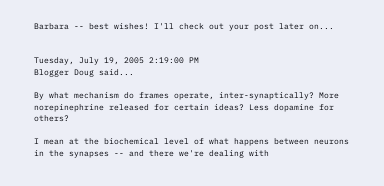Barbara -- best wishes! I'll check out your post later on...


Tuesday, July 19, 2005 2:19:00 PM
Blogger Doug said...

By what mechanism do frames operate, inter-synaptically? More norepinephrine released for certain ideas? Less dopamine for others?

I mean at the biochemical level of what happens between neurons in the synapses -- and there we're dealing with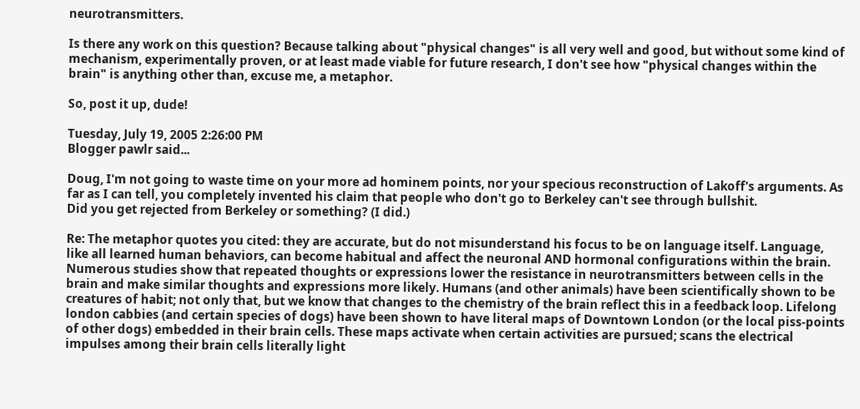neurotransmitters.

Is there any work on this question? Because talking about "physical changes" is all very well and good, but without some kind of mechanism, experimentally proven, or at least made viable for future research, I don't see how "physical changes within the brain" is anything other than, excuse me, a metaphor.

So, post it up, dude!

Tuesday, July 19, 2005 2:26:00 PM
Blogger pawlr said...

Doug, I'm not going to waste time on your more ad hominem points, nor your specious reconstruction of Lakoff's arguments. As far as I can tell, you completely invented his claim that people who don't go to Berkeley can't see through bullshit.
Did you get rejected from Berkeley or something? (I did.)

Re: The metaphor quotes you cited: they are accurate, but do not misunderstand his focus to be on language itself. Language, like all learned human behaviors, can become habitual and affect the neuronal AND hormonal configurations within the brain. Numerous studies show that repeated thoughts or expressions lower the resistance in neurotransmitters between cells in the brain and make similar thoughts and expressions more likely. Humans (and other animals) have been scientifically shown to be creatures of habit; not only that, but we know that changes to the chemistry of the brain reflect this in a feedback loop. Lifelong london cabbies (and certain species of dogs) have been shown to have literal maps of Downtown London (or the local piss-points of other dogs) embedded in their brain cells. These maps activate when certain activities are pursued; scans the electrical impulses among their brain cells literally light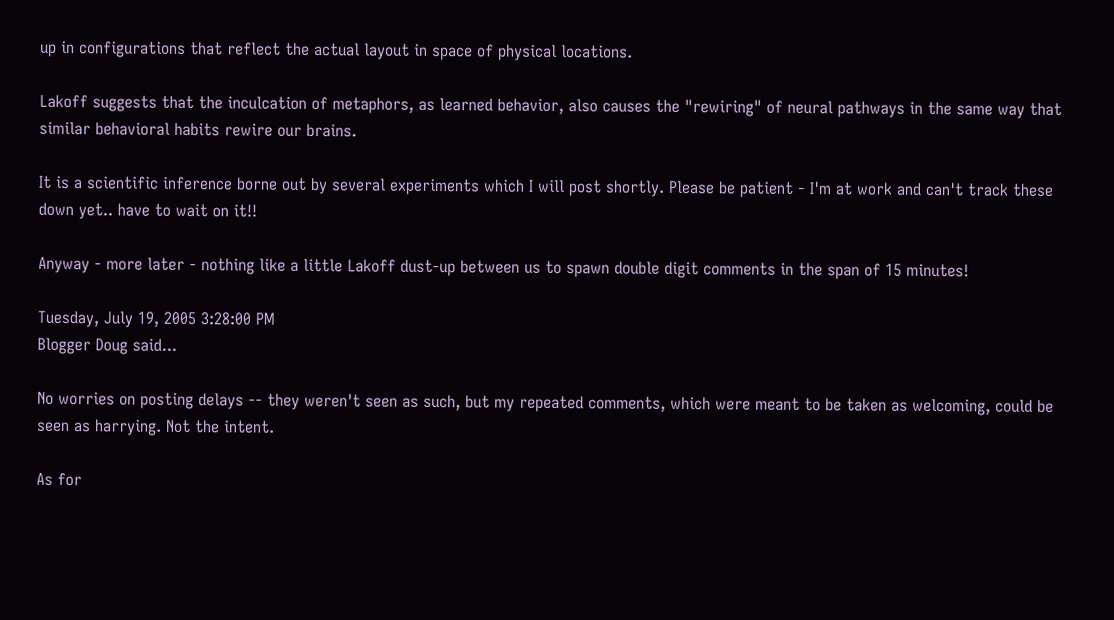up in configurations that reflect the actual layout in space of physical locations.

Lakoff suggests that the inculcation of metaphors, as learned behavior, also causes the "rewiring" of neural pathways in the same way that similar behavioral habits rewire our brains.

It is a scientific inference borne out by several experiments which I will post shortly. Please be patient - I'm at work and can't track these down yet.. have to wait on it!!

Anyway - more later - nothing like a little Lakoff dust-up between us to spawn double digit comments in the span of 15 minutes!

Tuesday, July 19, 2005 3:28:00 PM
Blogger Doug said...

No worries on posting delays -- they weren't seen as such, but my repeated comments, which were meant to be taken as welcoming, could be seen as harrying. Not the intent.

As for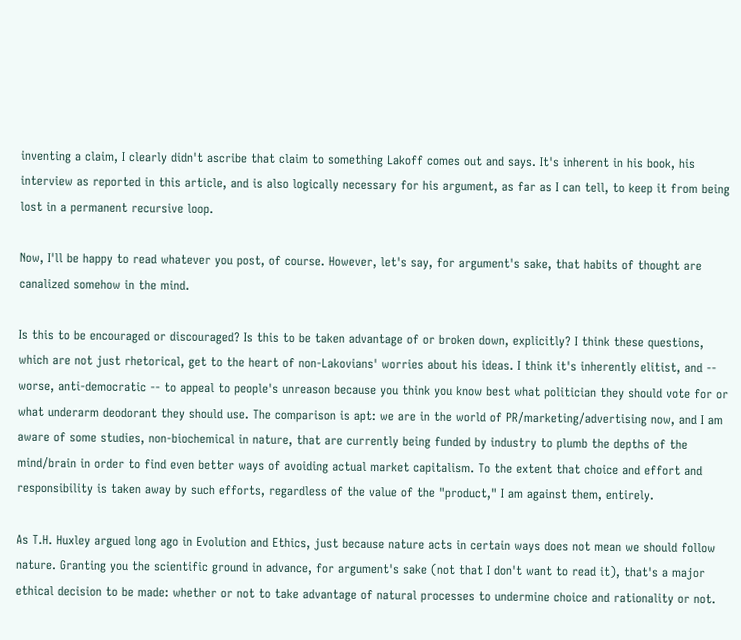inventing a claim, I clearly didn't ascribe that claim to something Lakoff comes out and says. It's inherent in his book, his interview as reported in this article, and is also logically necessary for his argument, as far as I can tell, to keep it from being lost in a permanent recursive loop.

Now, I'll be happy to read whatever you post, of course. However, let's say, for argument's sake, that habits of thought are canalized somehow in the mind.

Is this to be encouraged or discouraged? Is this to be taken advantage of or broken down, explicitly? I think these questions, which are not just rhetorical, get to the heart of non-Lakovians' worries about his ideas. I think it's inherently elitist, and -- worse, anti-democratic -- to appeal to people's unreason because you think you know best what politician they should vote for or what underarm deodorant they should use. The comparison is apt: we are in the world of PR/marketing/advertising now, and I am aware of some studies, non-biochemical in nature, that are currently being funded by industry to plumb the depths of the mind/brain in order to find even better ways of avoiding actual market capitalism. To the extent that choice and effort and responsibility is taken away by such efforts, regardless of the value of the "product," I am against them, entirely.

As T.H. Huxley argued long ago in Evolution and Ethics, just because nature acts in certain ways does not mean we should follow nature. Granting you the scientific ground in advance, for argument's sake (not that I don't want to read it), that's a major ethical decision to be made: whether or not to take advantage of natural processes to undermine choice and rationality or not.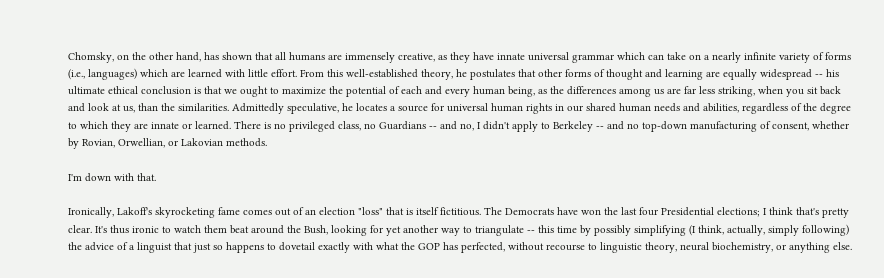Chomsky, on the other hand, has shown that all humans are immensely creative, as they have innate universal grammar which can take on a nearly infinite variety of forms (i.e., languages) which are learned with little effort. From this well-established theory, he postulates that other forms of thought and learning are equally widespread -- his ultimate ethical conclusion is that we ought to maximize the potential of each and every human being, as the differences among us are far less striking, when you sit back and look at us, than the similarities. Admittedly speculative, he locates a source for universal human rights in our shared human needs and abilities, regardless of the degree to which they are innate or learned. There is no privileged class, no Guardians -- and no, I didn't apply to Berkeley -- and no top-down manufacturing of consent, whether by Rovian, Orwellian, or Lakovian methods.

I'm down with that.

Ironically, Lakoff's skyrocketing fame comes out of an election "loss" that is itself fictitious. The Democrats have won the last four Presidential elections; I think that's pretty clear. It's thus ironic to watch them beat around the Bush, looking for yet another way to triangulate -- this time by possibly simplifying (I think, actually, simply following) the advice of a linguist that just so happens to dovetail exactly with what the GOP has perfected, without recourse to linguistic theory, neural biochemistry, or anything else.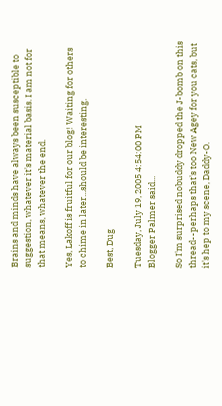Brains and minds have always been susceptible to suggestion, whatever it's material basis. I am not for that means, whatever the end.

Yes, Lakoff is fruitful for our blog! Waiting for others to chime in later...should be interesting.

Best, Dug

Tuesday, July 19, 2005 4:54:00 PM
Blogger Palmer said...

So I'm surprised nobuddy dropped the J-bomb on this thread--perhaps that's too New Agey for you cats, but it's hep to my scene, Daddy-O.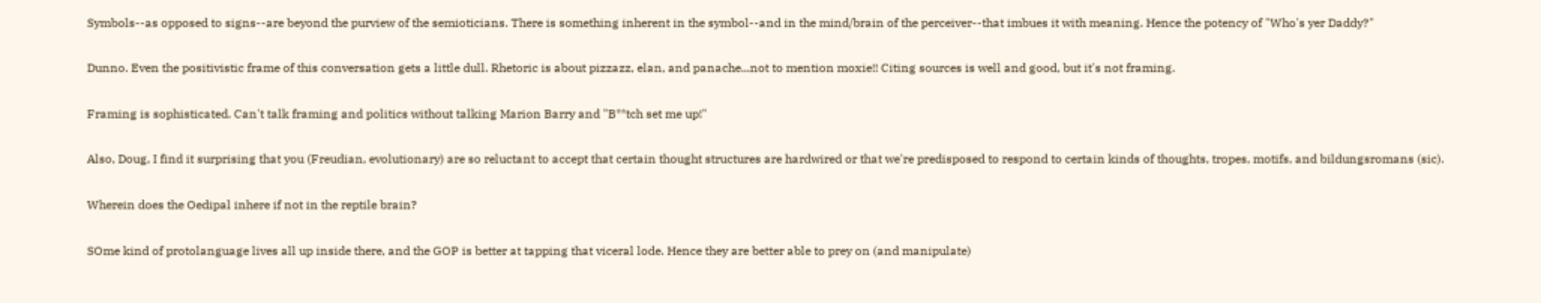Symbols--as opposed to signs--are beyond the purview of the semioticians. There is something inherent in the symbol--and in the mind/brain of the perceiver--that imbues it with meaning. Hence the potency of "Who's yer Daddy?"

Dunno. Even the positivistic frame of this conversation gets a little dull. Rhetoric is about pizzazz, elan, and panache...not to mention moxie!! Citing sources is well and good, but it's not framing.

Framing is sophisticated. Can't talk framing and politics without talking Marion Barry and "B**tch set me up!"

Also, Doug, I find it surprising that you (Freudian, evolutionary) are so reluctant to accept that certain thought structures are hardwired or that we're predisposed to respond to certain kinds of thoughts, tropes, motifs, and bildungsromans (sic).

Wherein does the Oedipal inhere if not in the reptile brain?

SOme kind of protolanguage lives all up inside there, and the GOP is better at tapping that viceral lode. Hence they are better able to prey on (and manipulate)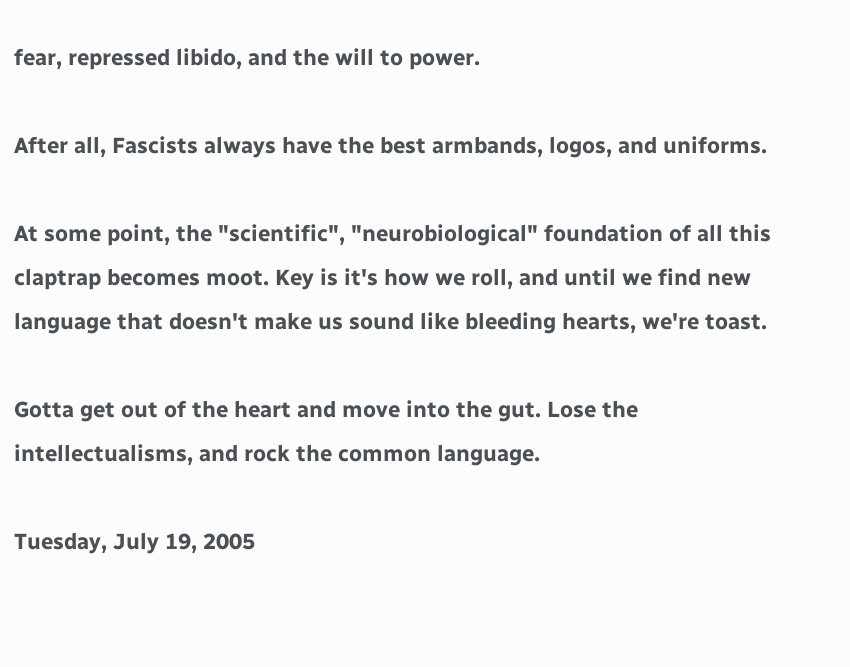fear, repressed libido, and the will to power.

After all, Fascists always have the best armbands, logos, and uniforms.

At some point, the "scientific", "neurobiological" foundation of all this claptrap becomes moot. Key is it's how we roll, and until we find new language that doesn't make us sound like bleeding hearts, we're toast.

Gotta get out of the heart and move into the gut. Lose the intellectualisms, and rock the common language.

Tuesday, July 19, 2005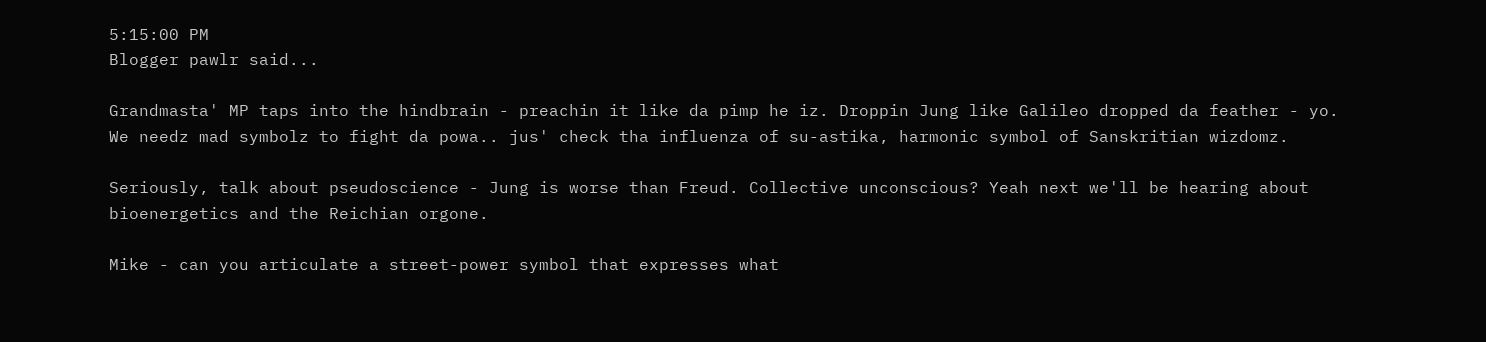5:15:00 PM
Blogger pawlr said...

Grandmasta' MP taps into the hindbrain - preachin it like da pimp he iz. Droppin Jung like Galileo dropped da feather - yo. We needz mad symbolz to fight da powa.. jus' check tha influenza of su-astika, harmonic symbol of Sanskritian wizdomz.

Seriously, talk about pseudoscience - Jung is worse than Freud. Collective unconscious? Yeah next we'll be hearing about bioenergetics and the Reichian orgone.

Mike - can you articulate a street-power symbol that expresses what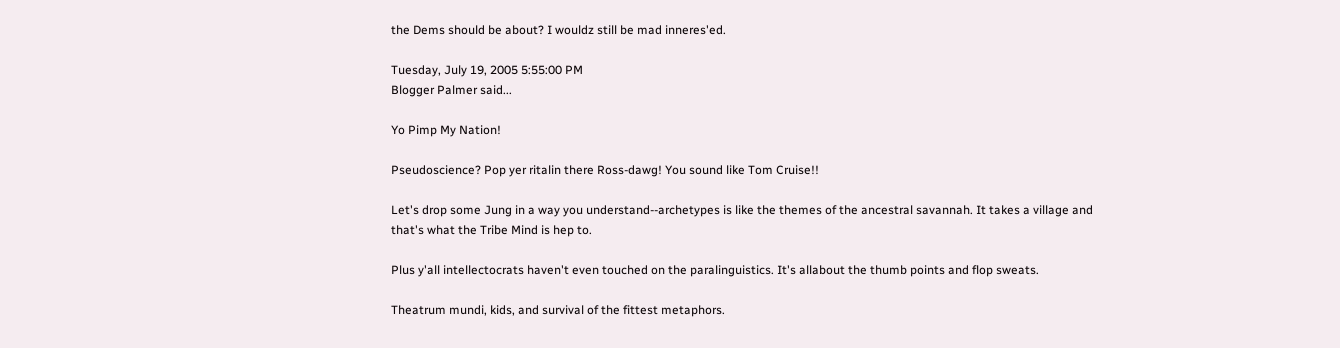the Dems should be about? I wouldz still be mad inneres'ed.

Tuesday, July 19, 2005 5:55:00 PM
Blogger Palmer said...

Yo Pimp My Nation!

Pseudoscience? Pop yer ritalin there Ross-dawg! You sound like Tom Cruise!!

Let's drop some Jung in a way you understand--archetypes is like the themes of the ancestral savannah. It takes a village and that's what the Tribe Mind is hep to.

Plus y'all intellectocrats haven't even touched on the paralinguistics. It's allabout the thumb points and flop sweats.

Theatrum mundi, kids, and survival of the fittest metaphors.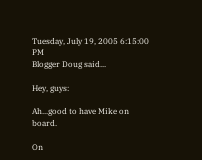Tuesday, July 19, 2005 6:15:00 PM
Blogger Doug said...

Hey, guys:

Ah...good to have Mike on board.

On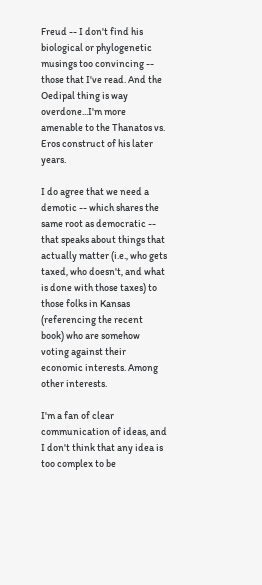Freud -- I don't find his biological or phylogenetic musings too convincing -- those that I've read. And the Oedipal thing is way overdone...I'm more amenable to the Thanatos vs. Eros construct of his later years.

I do agree that we need a demotic -- which shares the same root as democratic -- that speaks about things that actually matter (i.e., who gets taxed, who doesn't, and what is done with those taxes) to those folks in Kansas (referencing the recent book) who are somehow voting against their economic interests. Among other interests.

I'm a fan of clear communication of ideas, and I don't think that any idea is too complex to be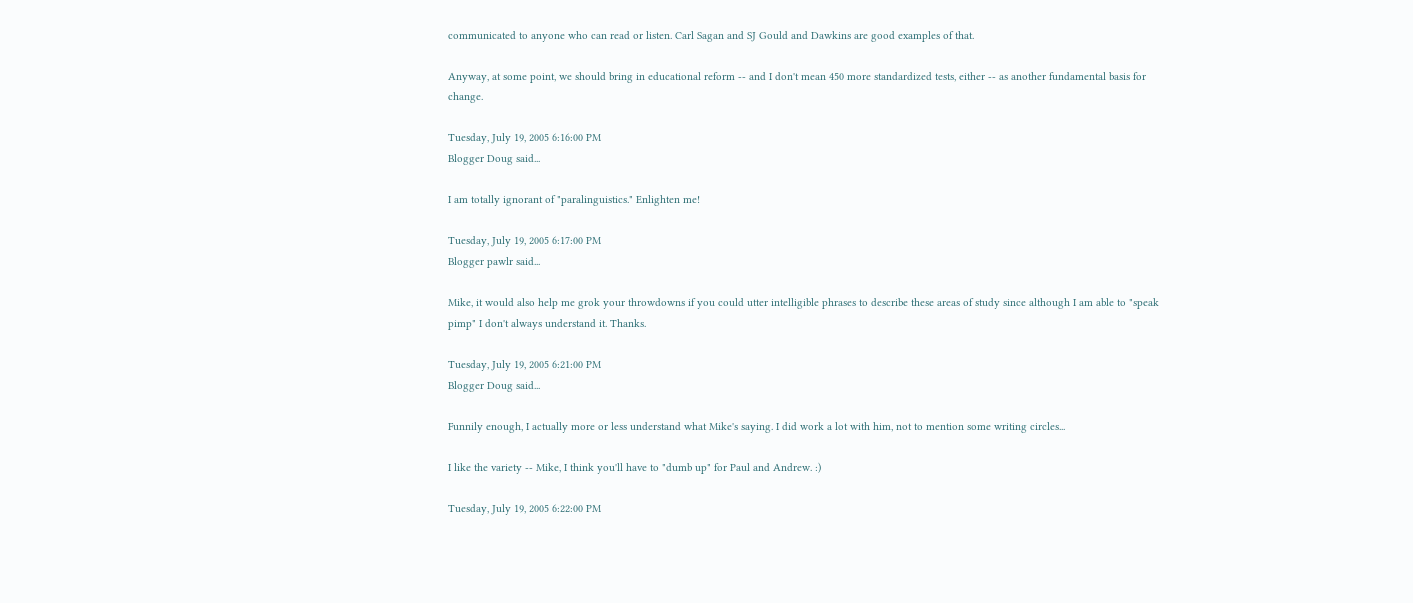communicated to anyone who can read or listen. Carl Sagan and SJ Gould and Dawkins are good examples of that.

Anyway, at some point, we should bring in educational reform -- and I don't mean 450 more standardized tests, either -- as another fundamental basis for change.

Tuesday, July 19, 2005 6:16:00 PM
Blogger Doug said...

I am totally ignorant of "paralinguistics." Enlighten me!

Tuesday, July 19, 2005 6:17:00 PM
Blogger pawlr said...

Mike, it would also help me grok your throwdowns if you could utter intelligible phrases to describe these areas of study since although I am able to "speak pimp" I don't always understand it. Thanks.

Tuesday, July 19, 2005 6:21:00 PM
Blogger Doug said...

Funnily enough, I actually more or less understand what Mike's saying. I did work a lot with him, not to mention some writing circles...

I like the variety -- Mike, I think you'll have to "dumb up" for Paul and Andrew. :)

Tuesday, July 19, 2005 6:22:00 PM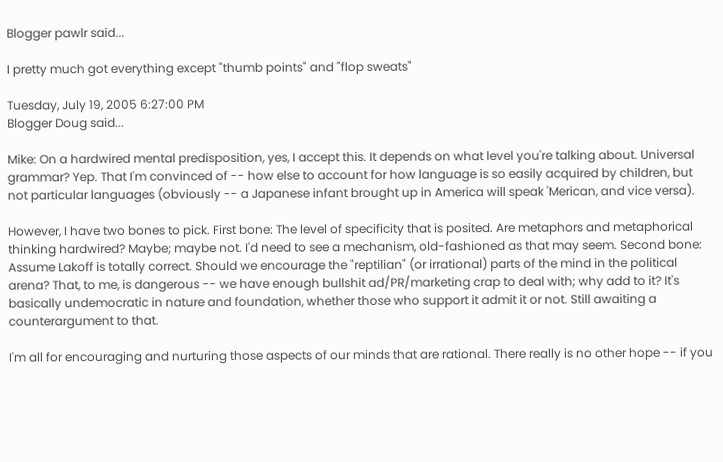Blogger pawlr said...

I pretty much got everything except "thumb points" and "flop sweats"

Tuesday, July 19, 2005 6:27:00 PM
Blogger Doug said...

Mike: On a hardwired mental predisposition, yes, I accept this. It depends on what level you're talking about. Universal grammar? Yep. That I'm convinced of -- how else to account for how language is so easily acquired by children, but not particular languages (obviously -- a Japanese infant brought up in America will speak 'Merican, and vice versa).

However, I have two bones to pick. First bone: The level of specificity that is posited. Are metaphors and metaphorical thinking hardwired? Maybe; maybe not. I'd need to see a mechanism, old-fashioned as that may seem. Second bone: Assume Lakoff is totally correct. Should we encourage the "reptilian" (or irrational) parts of the mind in the political arena? That, to me, is dangerous -- we have enough bullshit ad/PR/marketing crap to deal with; why add to it? It's basically undemocratic in nature and foundation, whether those who support it admit it or not. Still awaiting a counterargument to that.

I'm all for encouraging and nurturing those aspects of our minds that are rational. There really is no other hope -- if you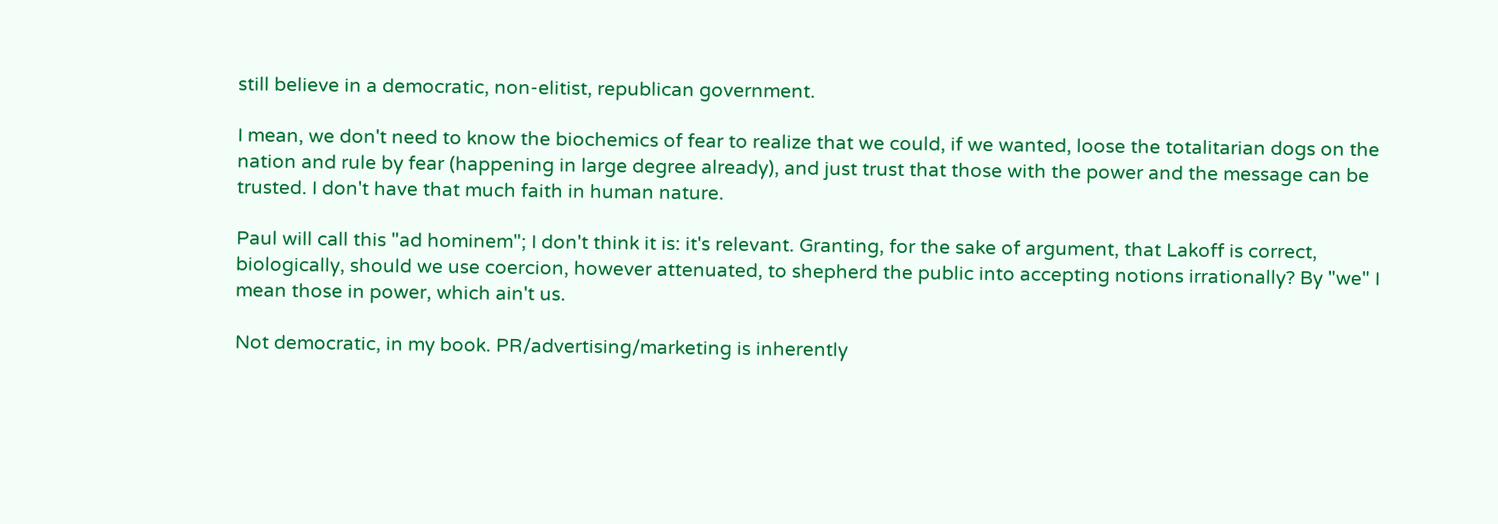still believe in a democratic, non-elitist, republican government.

I mean, we don't need to know the biochemics of fear to realize that we could, if we wanted, loose the totalitarian dogs on the nation and rule by fear (happening in large degree already), and just trust that those with the power and the message can be trusted. I don't have that much faith in human nature.

Paul will call this "ad hominem"; I don't think it is: it's relevant. Granting, for the sake of argument, that Lakoff is correct, biologically, should we use coercion, however attenuated, to shepherd the public into accepting notions irrationally? By "we" I mean those in power, which ain't us.

Not democratic, in my book. PR/advertising/marketing is inherently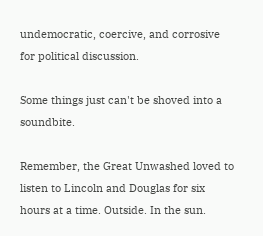undemocratic, coercive, and corrosive for political discussion.

Some things just can't be shoved into a soundbite.

Remember, the Great Unwashed loved to listen to Lincoln and Douglas for six hours at a time. Outside. In the sun.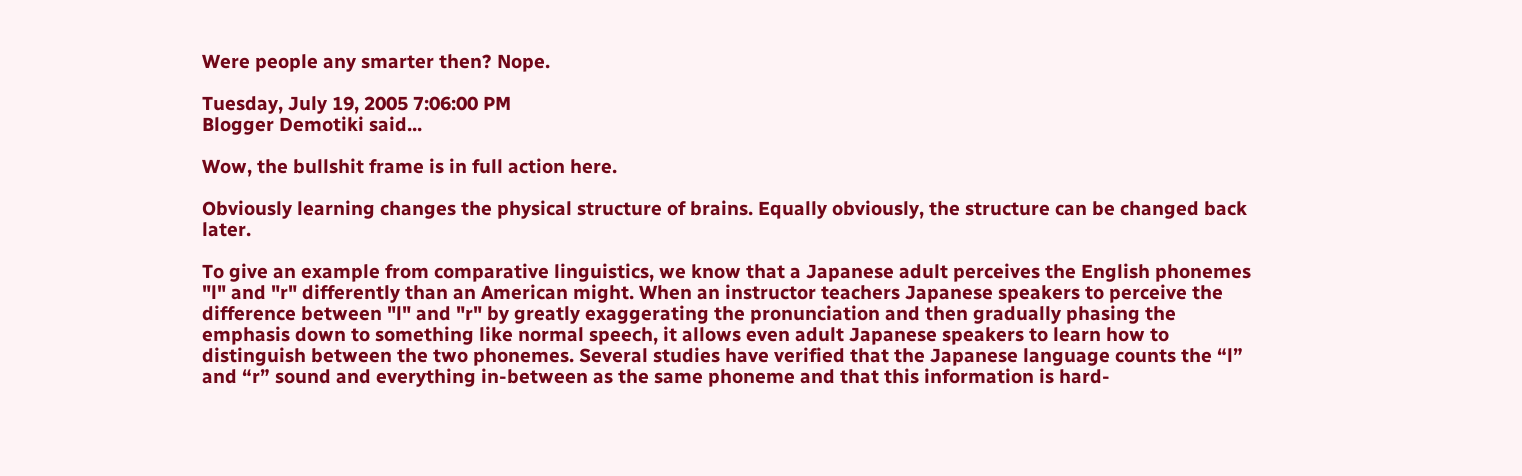Were people any smarter then? Nope.

Tuesday, July 19, 2005 7:06:00 PM
Blogger Demotiki said...

Wow, the bullshit frame is in full action here.

Obviously learning changes the physical structure of brains. Equally obviously, the structure can be changed back later.

To give an example from comparative linguistics, we know that a Japanese adult perceives the English phonemes "l" and "r" differently than an American might. When an instructor teachers Japanese speakers to perceive the difference between "l" and "r" by greatly exaggerating the pronunciation and then gradually phasing the emphasis down to something like normal speech, it allows even adult Japanese speakers to learn how to distinguish between the two phonemes. Several studies have verified that the Japanese language counts the “l” and “r” sound and everything in-between as the same phoneme and that this information is hard-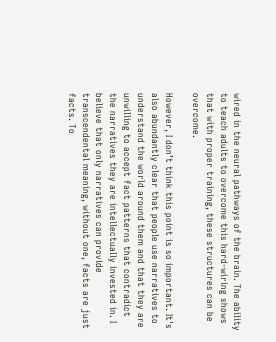wired in the neural pathways of the brain. The ability to teach adults to overcome this hard-wiring shows that with proper training, these structures can be overcome.

However, I don’t think this point is so important. It's also abundantly clear that people use narratives to understand the world around them and that they are unwilling to accept fact patterns that contradict the narratives they are intellectually invested in. I believe that only narratives can provide transcendental meaning, without one, facts are just facts. To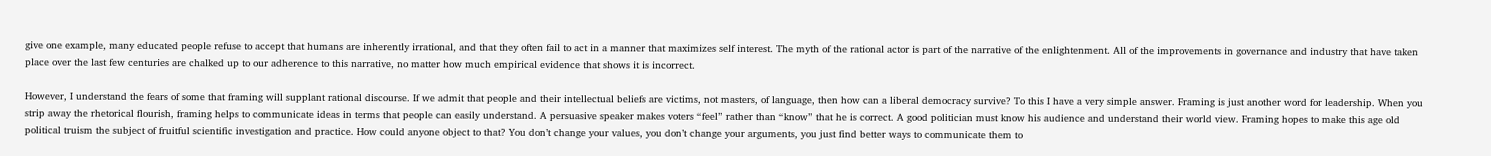give one example, many educated people refuse to accept that humans are inherently irrational, and that they often fail to act in a manner that maximizes self interest. The myth of the rational actor is part of the narrative of the enlightenment. All of the improvements in governance and industry that have taken place over the last few centuries are chalked up to our adherence to this narrative, no matter how much empirical evidence that shows it is incorrect.

However, I understand the fears of some that framing will supplant rational discourse. If we admit that people and their intellectual beliefs are victims, not masters, of language, then how can a liberal democracy survive? To this I have a very simple answer. Framing is just another word for leadership. When you strip away the rhetorical flourish, framing helps to communicate ideas in terms that people can easily understand. A persuasive speaker makes voters “feel” rather than “know” that he is correct. A good politician must know his audience and understand their world view. Framing hopes to make this age old political truism the subject of fruitful scientific investigation and practice. How could anyone object to that? You don’t change your values, you don’t change your arguments, you just find better ways to communicate them to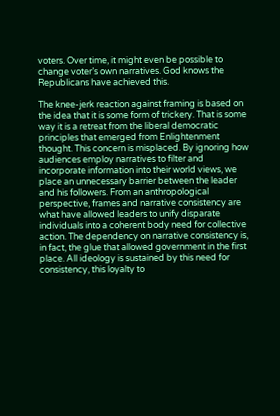voters. Over time, it might even be possible to change voter’s own narratives. God knows the Republicans have achieved this.

The knee-jerk reaction against framing is based on the idea that it is some form of trickery. That is some way it is a retreat from the liberal democratic principles that emerged from Enlightenment thought. This concern is misplaced. By ignoring how audiences employ narratives to filter and incorporate information into their world views, we place an unnecessary barrier between the leader and his followers. From an anthropological perspective, frames and narrative consistency are what have allowed leaders to unify disparate individuals into a coherent body need for collective action. The dependency on narrative consistency is, in fact, the glue that allowed government in the first place. All ideology is sustained by this need for consistency, this loyalty to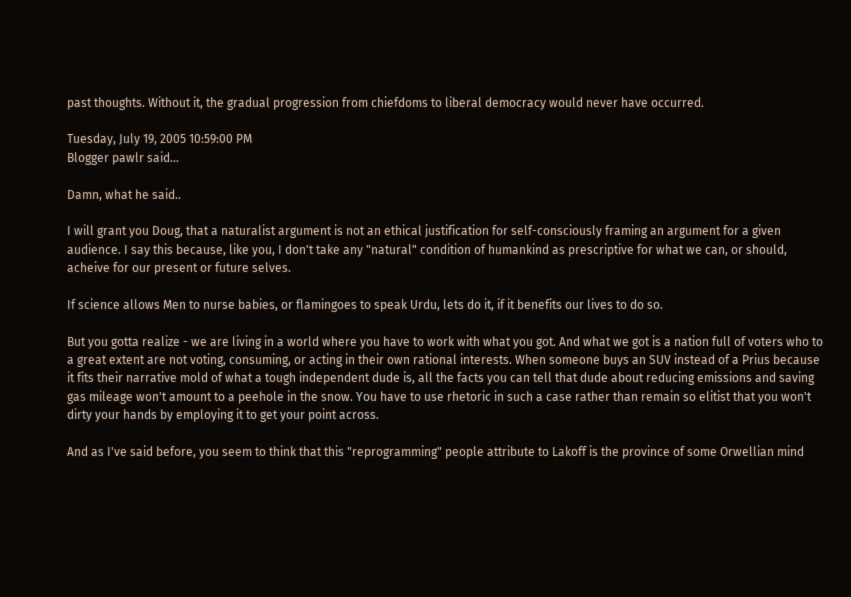past thoughts. Without it, the gradual progression from chiefdoms to liberal democracy would never have occurred.

Tuesday, July 19, 2005 10:59:00 PM
Blogger pawlr said...

Damn, what he said..

I will grant you Doug, that a naturalist argument is not an ethical justification for self-consciously framing an argument for a given audience. I say this because, like you, I don't take any "natural" condition of humankind as prescriptive for what we can, or should, acheive for our present or future selves.

If science allows Men to nurse babies, or flamingoes to speak Urdu, lets do it, if it benefits our lives to do so.

But you gotta realize - we are living in a world where you have to work with what you got. And what we got is a nation full of voters who to a great extent are not voting, consuming, or acting in their own rational interests. When someone buys an SUV instead of a Prius because it fits their narrative mold of what a tough independent dude is, all the facts you can tell that dude about reducing emissions and saving gas mileage won't amount to a peehole in the snow. You have to use rhetoric in such a case rather than remain so elitist that you won't dirty your hands by employing it to get your point across.

And as I've said before, you seem to think that this "reprogramming" people attribute to Lakoff is the province of some Orwellian mind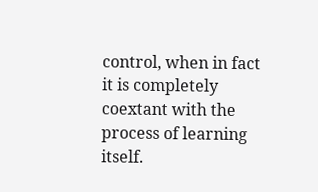control, when in fact it is completely coextant with the process of learning itself.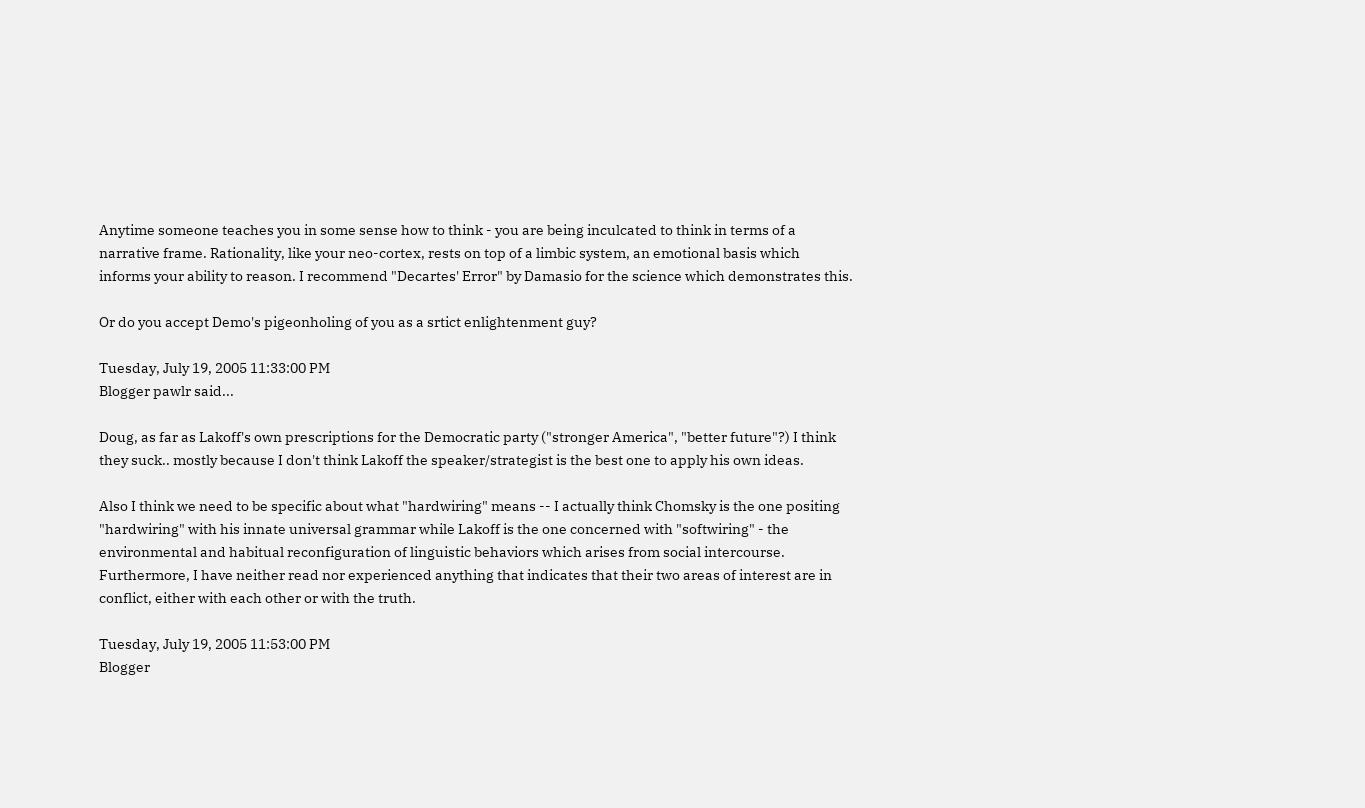Anytime someone teaches you in some sense how to think - you are being inculcated to think in terms of a narrative frame. Rationality, like your neo-cortex, rests on top of a limbic system, an emotional basis which informs your ability to reason. I recommend "Decartes' Error" by Damasio for the science which demonstrates this.

Or do you accept Demo's pigeonholing of you as a srtict enlightenment guy?

Tuesday, July 19, 2005 11:33:00 PM
Blogger pawlr said...

Doug, as far as Lakoff's own prescriptions for the Democratic party ("stronger America", "better future"?) I think they suck.. mostly because I don't think Lakoff the speaker/strategist is the best one to apply his own ideas.

Also I think we need to be specific about what "hardwiring" means -- I actually think Chomsky is the one positing "hardwiring" with his innate universal grammar while Lakoff is the one concerned with "softwiring" - the environmental and habitual reconfiguration of linguistic behaviors which arises from social intercourse. Furthermore, I have neither read nor experienced anything that indicates that their two areas of interest are in conflict, either with each other or with the truth.

Tuesday, July 19, 2005 11:53:00 PM
Blogger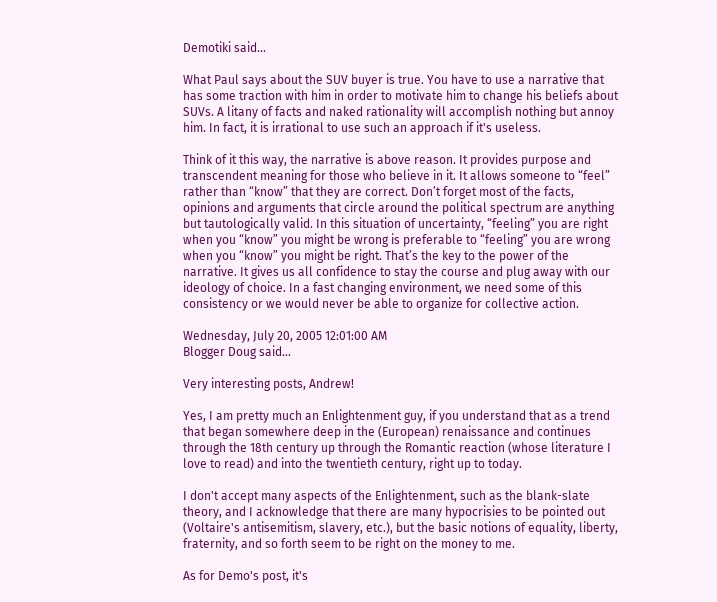Demotiki said...

What Paul says about the SUV buyer is true. You have to use a narrative that has some traction with him in order to motivate him to change his beliefs about SUVs. A litany of facts and naked rationality will accomplish nothing but annoy him. In fact, it is irrational to use such an approach if it's useless.

Think of it this way, the narrative is above reason. It provides purpose and transcendent meaning for those who believe in it. It allows someone to “feel” rather than “know” that they are correct. Don’t forget most of the facts, opinions and arguments that circle around the political spectrum are anything but tautologically valid. In this situation of uncertainty, “feeling” you are right when you “know” you might be wrong is preferable to “feeling” you are wrong when you “know” you might be right. That’s the key to the power of the narrative. It gives us all confidence to stay the course and plug away with our ideology of choice. In a fast changing environment, we need some of this consistency or we would never be able to organize for collective action.

Wednesday, July 20, 2005 12:01:00 AM
Blogger Doug said...

Very interesting posts, Andrew!

Yes, I am pretty much an Enlightenment guy, if you understand that as a trend that began somewhere deep in the (European) renaissance and continues through the 18th century up through the Romantic reaction (whose literature I love to read) and into the twentieth century, right up to today.

I don't accept many aspects of the Enlightenment, such as the blank-slate theory, and I acknowledge that there are many hypocrisies to be pointed out (Voltaire's antisemitism, slavery, etc.), but the basic notions of equality, liberty, fraternity, and so forth seem to be right on the money to me.

As for Demo's post, it's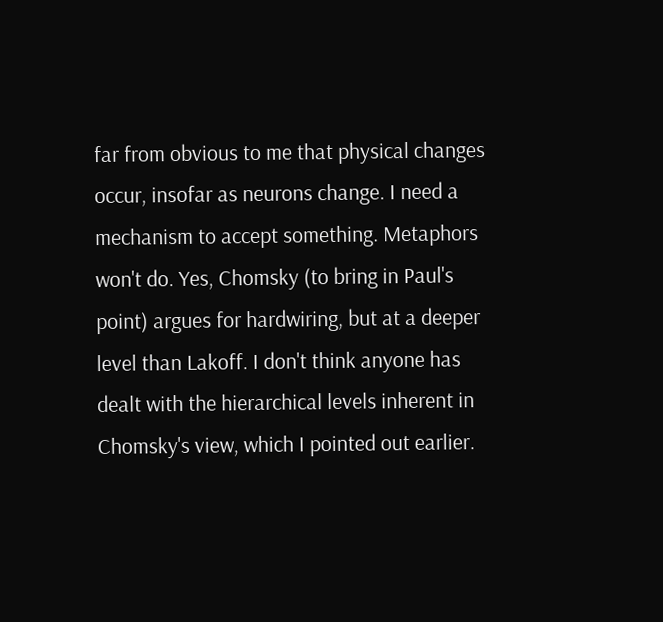far from obvious to me that physical changes occur, insofar as neurons change. I need a mechanism to accept something. Metaphors won't do. Yes, Chomsky (to bring in Paul's point) argues for hardwiring, but at a deeper level than Lakoff. I don't think anyone has dealt with the hierarchical levels inherent in Chomsky's view, which I pointed out earlier.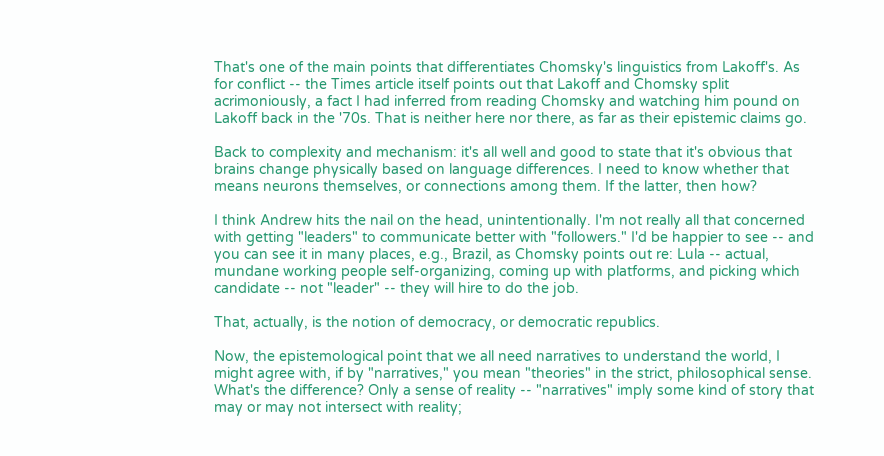That's one of the main points that differentiates Chomsky's linguistics from Lakoff's. As for conflict -- the Times article itself points out that Lakoff and Chomsky split acrimoniously, a fact I had inferred from reading Chomsky and watching him pound on Lakoff back in the '70s. That is neither here nor there, as far as their epistemic claims go.

Back to complexity and mechanism: it's all well and good to state that it's obvious that brains change physically based on language differences. I need to know whether that means neurons themselves, or connections among them. If the latter, then how?

I think Andrew hits the nail on the head, unintentionally. I'm not really all that concerned with getting "leaders" to communicate better with "followers." I'd be happier to see -- and you can see it in many places, e.g., Brazil, as Chomsky points out re: Lula -- actual, mundane working people self-organizing, coming up with platforms, and picking which candidate -- not "leader" -- they will hire to do the job.

That, actually, is the notion of democracy, or democratic republics.

Now, the epistemological point that we all need narratives to understand the world, I might agree with, if by "narratives," you mean "theories" in the strict, philosophical sense. What's the difference? Only a sense of reality -- "narratives" imply some kind of story that may or may not intersect with reality;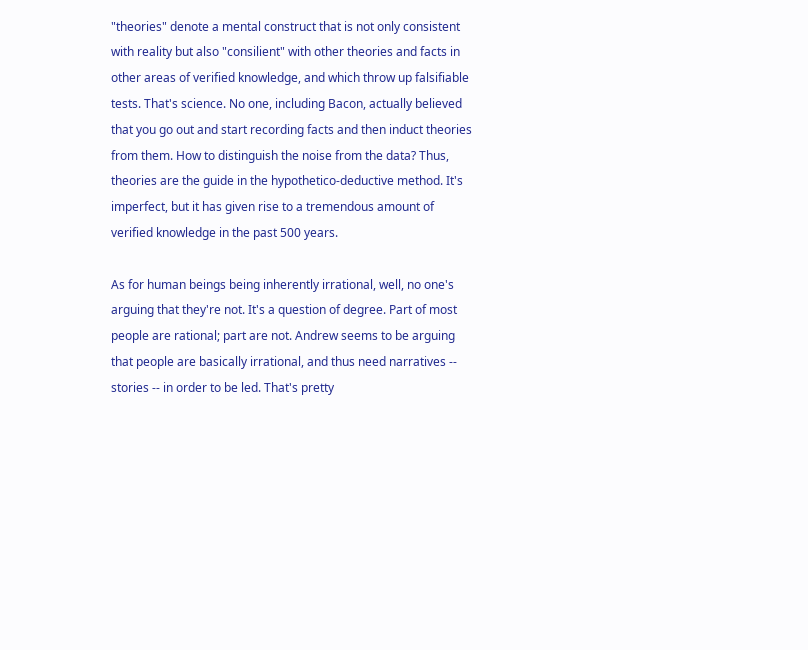"theories" denote a mental construct that is not only consistent with reality but also "consilient" with other theories and facts in other areas of verified knowledge, and which throw up falsifiable tests. That's science. No one, including Bacon, actually believed that you go out and start recording facts and then induct theories from them. How to distinguish the noise from the data? Thus, theories are the guide in the hypothetico-deductive method. It's imperfect, but it has given rise to a tremendous amount of verified knowledge in the past 500 years.

As for human beings being inherently irrational, well, no one's arguing that they're not. It's a question of degree. Part of most people are rational; part are not. Andrew seems to be arguing that people are basically irrational, and thus need narratives -- stories -- in order to be led. That's pretty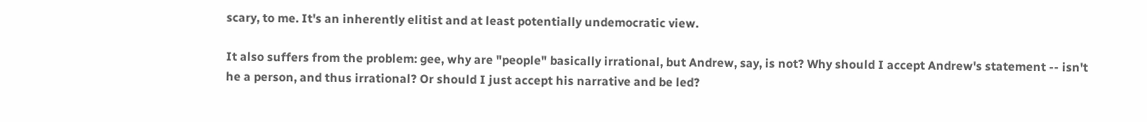scary, to me. It's an inherently elitist and at least potentially undemocratic view.

It also suffers from the problem: gee, why are "people" basically irrational, but Andrew, say, is not? Why should I accept Andrew's statement -- isn't he a person, and thus irrational? Or should I just accept his narrative and be led?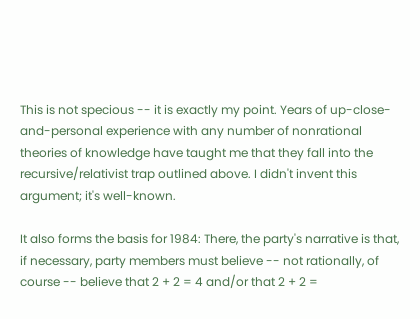This is not specious -- it is exactly my point. Years of up-close-and-personal experience with any number of nonrational theories of knowledge have taught me that they fall into the recursive/relativist trap outlined above. I didn't invent this argument; it's well-known.

It also forms the basis for 1984: There, the party's narrative is that, if necessary, party members must believe -- not rationally, of course -- believe that 2 + 2 = 4 and/or that 2 + 2 =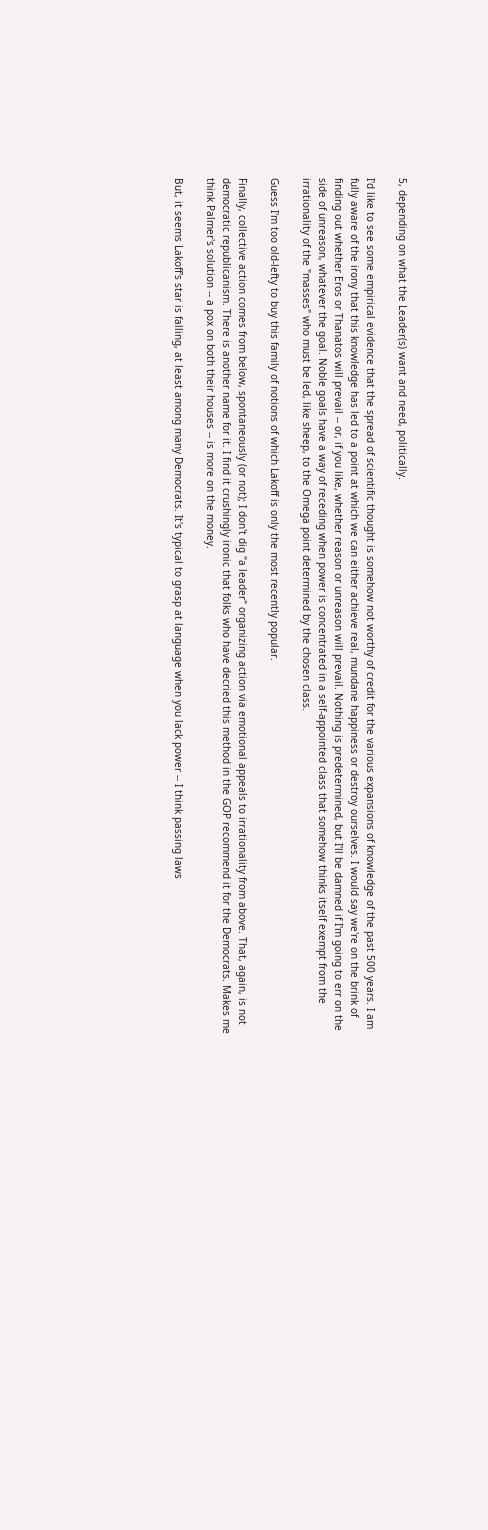5, depending on what the Leader(s) want and need, politically.

I'd like to see some empirical evidence that the spread of scientific thought is somehow not worthy of credit for the various expansions of knowledge of the past 500 years. I am fully aware of the irony that this knowledge has led to a point at which we can either achieve real, mundane happiness or destroy ourselves. I would say we're on the brink of finding out whether Eros or Thanatos will prevail -- or, if you like, whether reason or unreason will prevail. Nothing is predetermined, but I'll be damned if I'm going to err on the side of unreason, whatever the goal. Noble goals have a way of receding when power is concentrated in a self-appointed class that somehow thinks itself exempt from the irrationality of the "masses" who must be led, like sheep, to the Omega point determined by the chosen class.

Guess I'm too old-lefty to buy this family of notions of which Lakoff is only the most recently popular.

Finally, collective action comes from below, spontaneously (or not); I don't dig "a leader" organizing action via emotional appeals to irrationality from above. That, again, is not democratic republicanism. There is another name for it. I find it crushingly ironic that folks who have decried this method in the GOP recommend it for the Democrats. Makes me think Palmer's solution -- a pox on both their houses -- is more on the money.

But, it seems Lakoff's star is falling, at least among many Democrats. It's typical to grasp at language when you lack power -- I think passing laws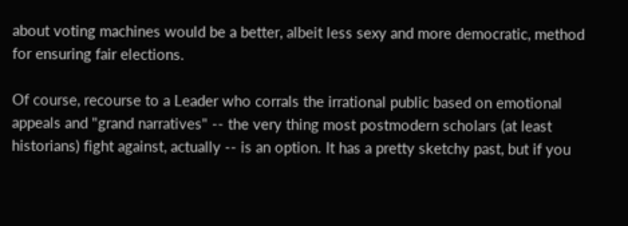about voting machines would be a better, albeit less sexy and more democratic, method for ensuring fair elections.

Of course, recourse to a Leader who corrals the irrational public based on emotional appeals and "grand narratives" -- the very thing most postmodern scholars (at least historians) fight against, actually -- is an option. It has a pretty sketchy past, but if you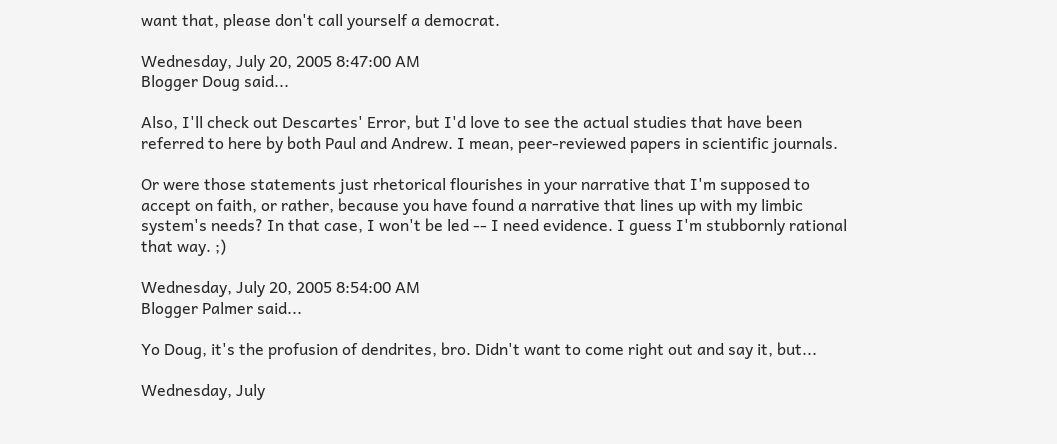want that, please don't call yourself a democrat.

Wednesday, July 20, 2005 8:47:00 AM
Blogger Doug said...

Also, I'll check out Descartes' Error, but I'd love to see the actual studies that have been referred to here by both Paul and Andrew. I mean, peer-reviewed papers in scientific journals.

Or were those statements just rhetorical flourishes in your narrative that I'm supposed to accept on faith, or rather, because you have found a narrative that lines up with my limbic system's needs? In that case, I won't be led -- I need evidence. I guess I'm stubbornly rational that way. ;)

Wednesday, July 20, 2005 8:54:00 AM
Blogger Palmer said...

Yo Doug, it's the profusion of dendrites, bro. Didn't want to come right out and say it, but...

Wednesday, July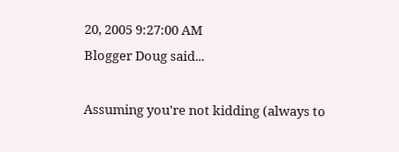20, 2005 9:27:00 AM
Blogger Doug said...

Assuming you're not kidding (always to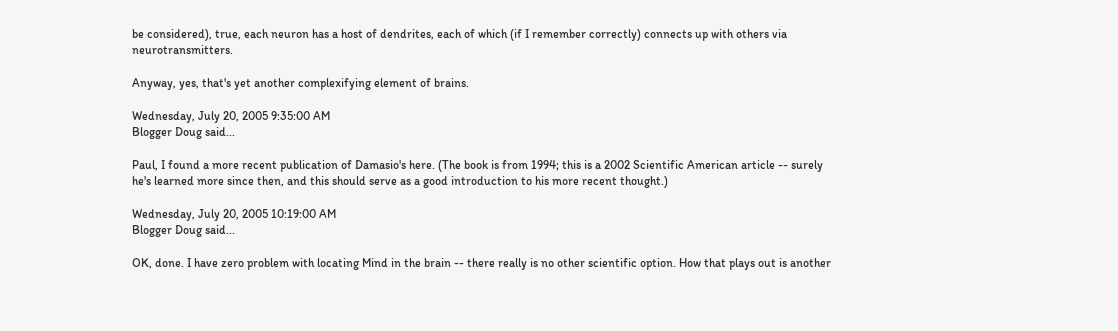be considered), true, each neuron has a host of dendrites, each of which (if I remember correctly) connects up with others via neurotransmitters.

Anyway, yes, that's yet another complexifying element of brains.

Wednesday, July 20, 2005 9:35:00 AM
Blogger Doug said...

Paul, I found a more recent publication of Damasio's here. (The book is from 1994; this is a 2002 Scientific American article -- surely he's learned more since then, and this should serve as a good introduction to his more recent thought.)

Wednesday, July 20, 2005 10:19:00 AM
Blogger Doug said...

OK, done. I have zero problem with locating Mind in the brain -- there really is no other scientific option. How that plays out is another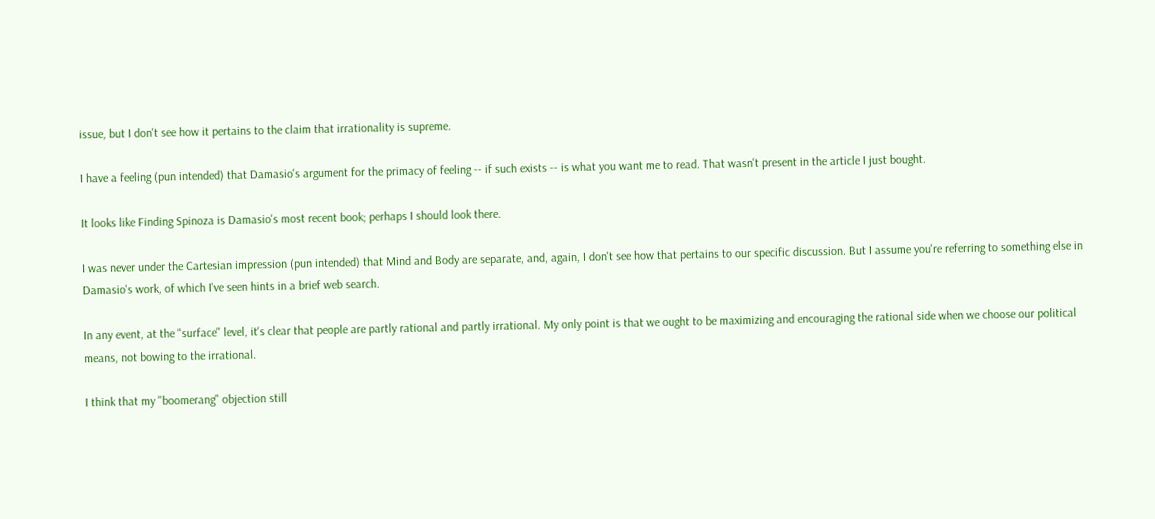issue, but I don't see how it pertains to the claim that irrationality is supreme.

I have a feeling (pun intended) that Damasio's argument for the primacy of feeling -- if such exists -- is what you want me to read. That wasn't present in the article I just bought.

It looks like Finding Spinoza is Damasio's most recent book; perhaps I should look there.

I was never under the Cartesian impression (pun intended) that Mind and Body are separate, and, again, I don't see how that pertains to our specific discussion. But I assume you're referring to something else in Damasio's work, of which I've seen hints in a brief web search.

In any event, at the "surface" level, it's clear that people are partly rational and partly irrational. My only point is that we ought to be maximizing and encouraging the rational side when we choose our political means, not bowing to the irrational.

I think that my "boomerang" objection still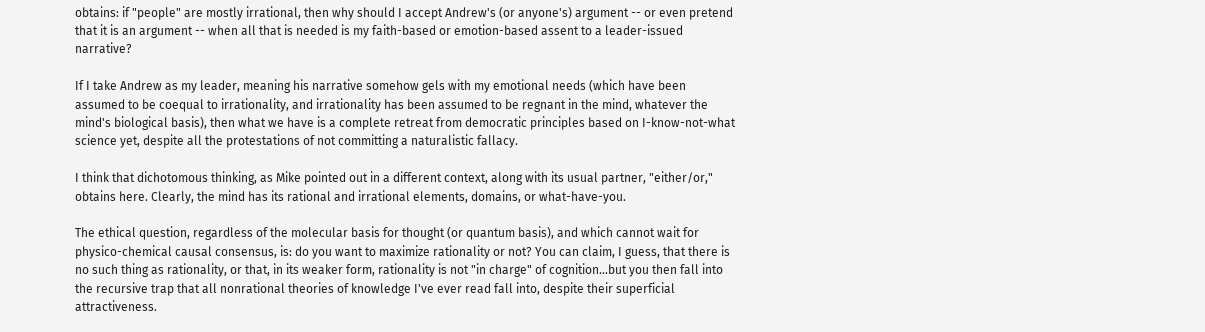obtains: if "people" are mostly irrational, then why should I accept Andrew's (or anyone's) argument -- or even pretend that it is an argument -- when all that is needed is my faith-based or emotion-based assent to a leader-issued narrative?

If I take Andrew as my leader, meaning his narrative somehow gels with my emotional needs (which have been assumed to be coequal to irrationality, and irrationality has been assumed to be regnant in the mind, whatever the mind's biological basis), then what we have is a complete retreat from democratic principles based on I-know-not-what science yet, despite all the protestations of not committing a naturalistic fallacy.

I think that dichotomous thinking, as Mike pointed out in a different context, along with its usual partner, "either/or," obtains here. Clearly, the mind has its rational and irrational elements, domains, or what-have-you.

The ethical question, regardless of the molecular basis for thought (or quantum basis), and which cannot wait for physico-chemical causal consensus, is: do you want to maximize rationality or not? You can claim, I guess, that there is no such thing as rationality, or that, in its weaker form, rationality is not "in charge" of cognition...but you then fall into the recursive trap that all nonrational theories of knowledge I've ever read fall into, despite their superficial attractiveness.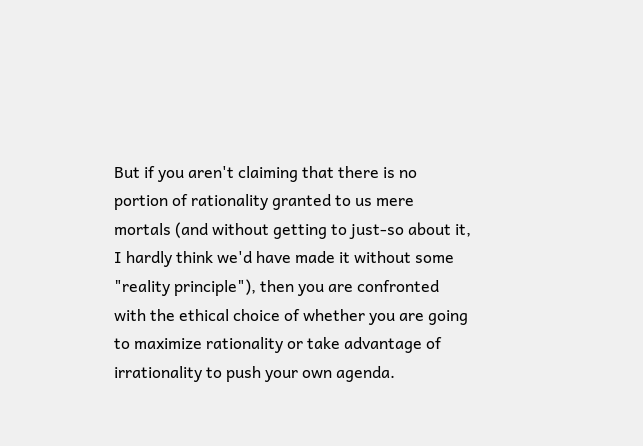But if you aren't claiming that there is no portion of rationality granted to us mere mortals (and without getting to just-so about it, I hardly think we'd have made it without some "reality principle"), then you are confronted with the ethical choice of whether you are going to maximize rationality or take advantage of irrationality to push your own agenda.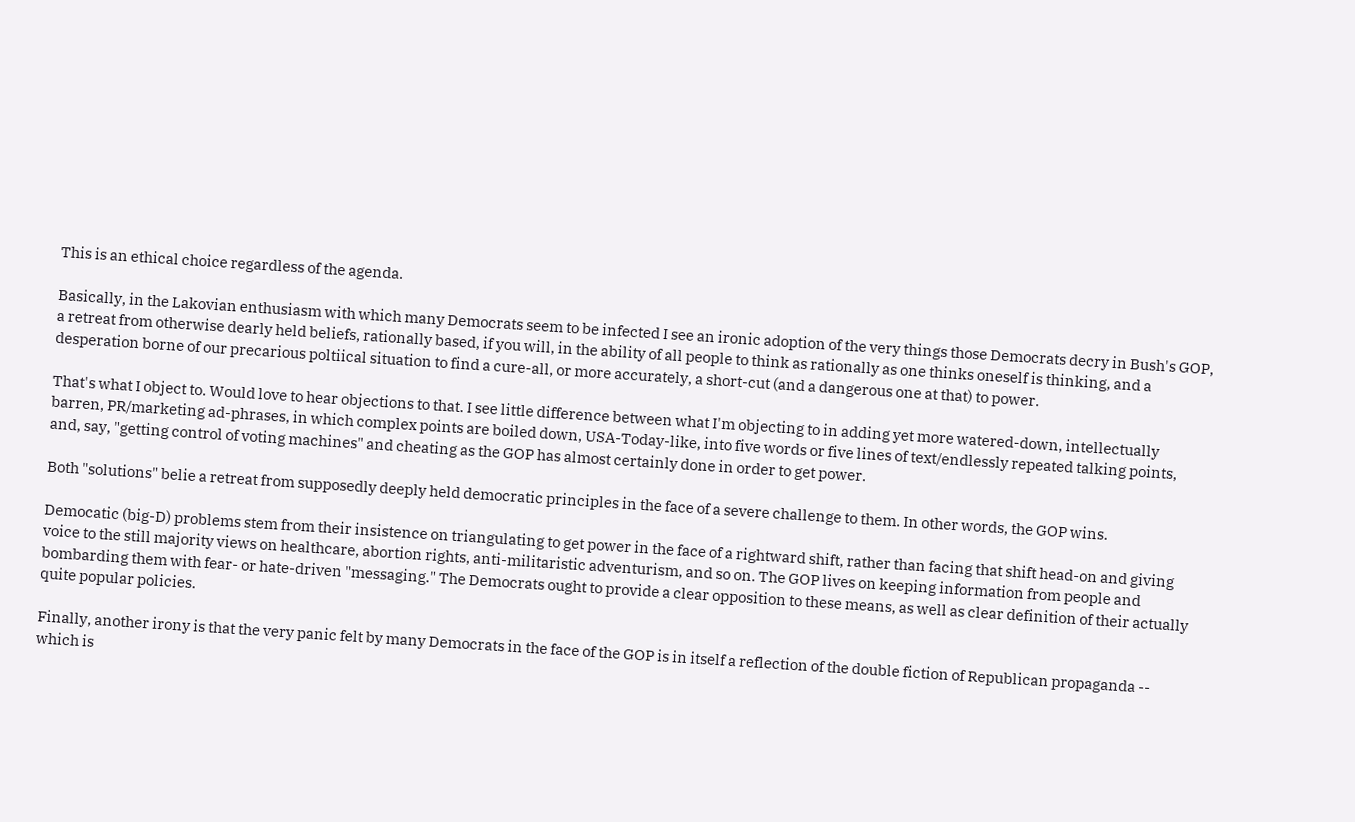This is an ethical choice regardless of the agenda.

Basically, in the Lakovian enthusiasm with which many Democrats seem to be infected I see an ironic adoption of the very things those Democrats decry in Bush's GOP, a retreat from otherwise dearly held beliefs, rationally based, if you will, in the ability of all people to think as rationally as one thinks oneself is thinking, and a desperation borne of our precarious poltiical situation to find a cure-all, or more accurately, a short-cut (and a dangerous one at that) to power.

That's what I object to. Would love to hear objections to that. I see little difference between what I'm objecting to in adding yet more watered-down, intellectually barren, PR/marketing ad-phrases, in which complex points are boiled down, USA-Today-like, into five words or five lines of text/endlessly repeated talking points, and, say, "getting control of voting machines" and cheating as the GOP has almost certainly done in order to get power.

Both "solutions" belie a retreat from supposedly deeply held democratic principles in the face of a severe challenge to them. In other words, the GOP wins.

Democatic (big-D) problems stem from their insistence on triangulating to get power in the face of a rightward shift, rather than facing that shift head-on and giving voice to the still majority views on healthcare, abortion rights, anti-militaristic adventurism, and so on. The GOP lives on keeping information from people and bombarding them with fear- or hate-driven "messaging." The Democrats ought to provide a clear opposition to these means, as well as clear definition of their actually quite popular policies.

Finally, another irony is that the very panic felt by many Democrats in the face of the GOP is in itself a reflection of the double fiction of Republican propaganda -- which is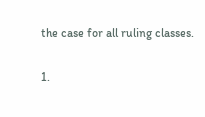the case for all ruling classes.

1.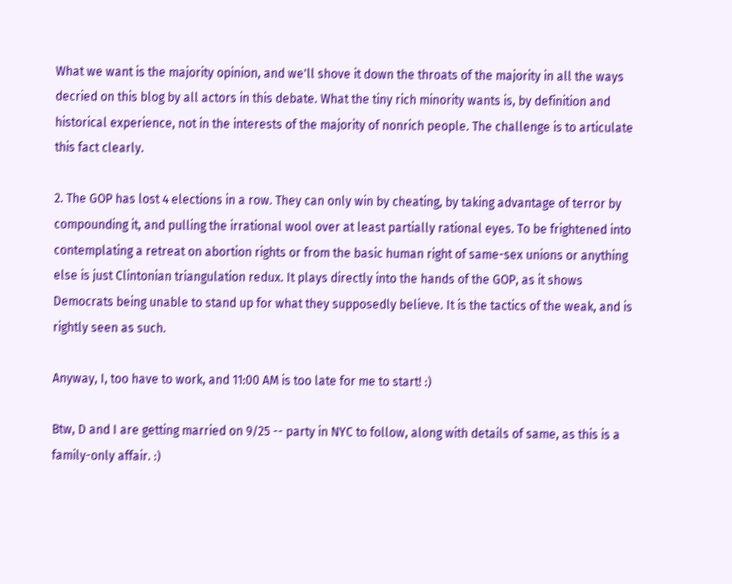What we want is the majority opinion, and we'll shove it down the throats of the majority in all the ways decried on this blog by all actors in this debate. What the tiny rich minority wants is, by definition and historical experience, not in the interests of the majority of nonrich people. The challenge is to articulate this fact clearly.

2. The GOP has lost 4 elections in a row. They can only win by cheating, by taking advantage of terror by compounding it, and pulling the irrational wool over at least partially rational eyes. To be frightened into contemplating a retreat on abortion rights or from the basic human right of same-sex unions or anything else is just Clintonian triangulation redux. It plays directly into the hands of the GOP, as it shows Democrats being unable to stand up for what they supposedly believe. It is the tactics of the weak, and is rightly seen as such.

Anyway, I, too have to work, and 11:00 AM is too late for me to start! :)

Btw, D and I are getting married on 9/25 -- party in NYC to follow, along with details of same, as this is a family-only affair. :)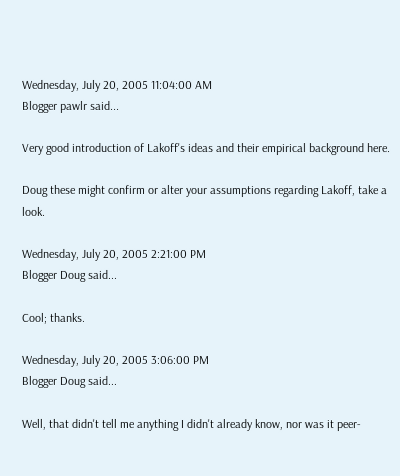Wednesday, July 20, 2005 11:04:00 AM
Blogger pawlr said...

Very good introduction of Lakoff's ideas and their empirical background here.

Doug these might confirm or alter your assumptions regarding Lakoff, take a look.

Wednesday, July 20, 2005 2:21:00 PM
Blogger Doug said...

Cool; thanks.

Wednesday, July 20, 2005 3:06:00 PM
Blogger Doug said...

Well, that didn't tell me anything I didn't already know, nor was it peer-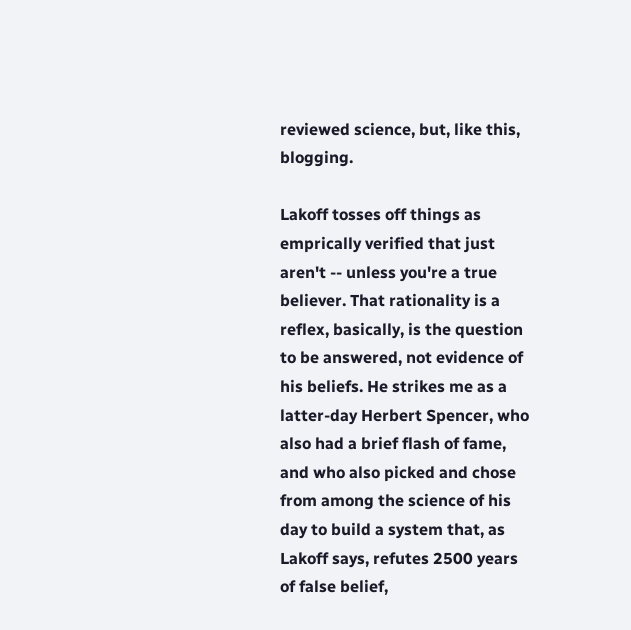reviewed science, but, like this, blogging.

Lakoff tosses off things as emprically verified that just aren't -- unless you're a true believer. That rationality is a reflex, basically, is the question to be answered, not evidence of his beliefs. He strikes me as a latter-day Herbert Spencer, who also had a brief flash of fame, and who also picked and chose from among the science of his day to build a system that, as Lakoff says, refutes 2500 years of false belief,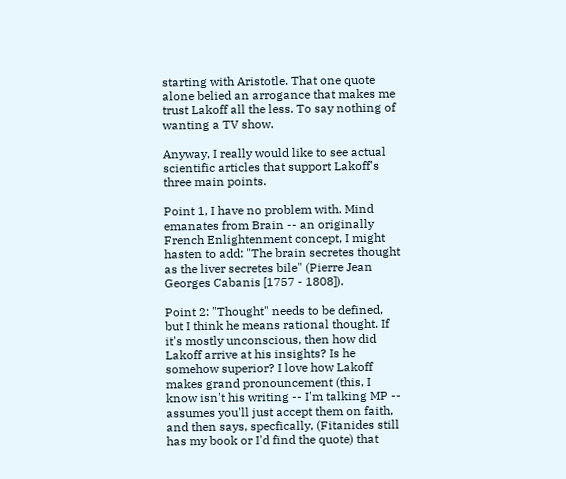starting with Aristotle. That one quote alone belied an arrogance that makes me trust Lakoff all the less. To say nothing of wanting a TV show.

Anyway, I really would like to see actual scientific articles that support Lakoff's three main points.

Point 1, I have no problem with. Mind emanates from Brain -- an originally French Enlightenment concept, I might hasten to add: "The brain secretes thought as the liver secretes bile" (Pierre Jean Georges Cabanis [1757 - 1808]).

Point 2: "Thought" needs to be defined, but I think he means rational thought. If it's mostly unconscious, then how did Lakoff arrive at his insights? Is he somehow superior? I love how Lakoff makes grand pronouncement (this, I know isn't his writing -- I'm talking MP -- assumes you'll just accept them on faith, and then says, specfically, (Fitanides still has my book or I'd find the quote) that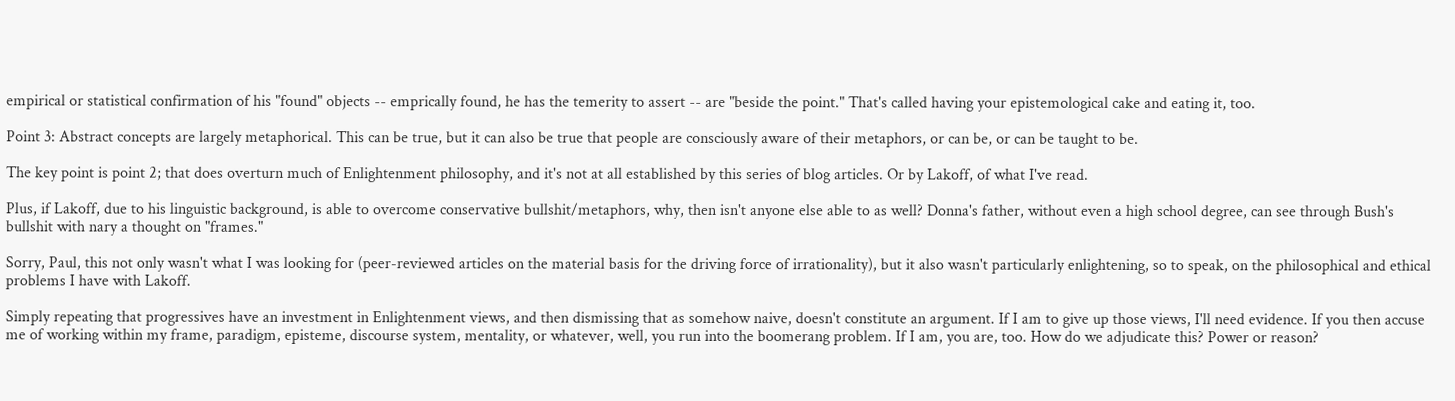empirical or statistical confirmation of his "found" objects -- emprically found, he has the temerity to assert -- are "beside the point." That's called having your epistemological cake and eating it, too.

Point 3: Abstract concepts are largely metaphorical. This can be true, but it can also be true that people are consciously aware of their metaphors, or can be, or can be taught to be.

The key point is point 2; that does overturn much of Enlightenment philosophy, and it's not at all established by this series of blog articles. Or by Lakoff, of what I've read.

Plus, if Lakoff, due to his linguistic background, is able to overcome conservative bullshit/metaphors, why, then isn't anyone else able to as well? Donna's father, without even a high school degree, can see through Bush's bullshit with nary a thought on "frames."

Sorry, Paul, this not only wasn't what I was looking for (peer-reviewed articles on the material basis for the driving force of irrationality), but it also wasn't particularly enlightening, so to speak, on the philosophical and ethical problems I have with Lakoff.

Simply repeating that progressives have an investment in Enlightenment views, and then dismissing that as somehow naive, doesn't constitute an argument. If I am to give up those views, I'll need evidence. If you then accuse me of working within my frame, paradigm, episteme, discourse system, mentality, or whatever, well, you run into the boomerang problem. If I am, you are, too. How do we adjudicate this? Power or reason?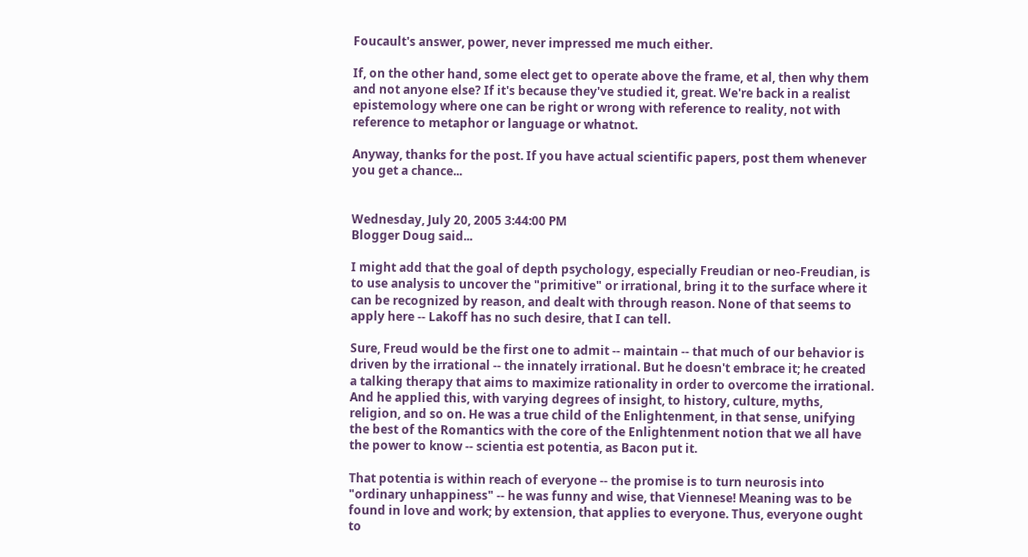Foucault's answer, power, never impressed me much either.

If, on the other hand, some elect get to operate above the frame, et al, then why them and not anyone else? If it's because they've studied it, great. We're back in a realist epistemology where one can be right or wrong with reference to reality, not with reference to metaphor or language or whatnot.

Anyway, thanks for the post. If you have actual scientific papers, post them whenever you get a chance...


Wednesday, July 20, 2005 3:44:00 PM
Blogger Doug said...

I might add that the goal of depth psychology, especially Freudian or neo-Freudian, is to use analysis to uncover the "primitive" or irrational, bring it to the surface where it can be recognized by reason, and dealt with through reason. None of that seems to apply here -- Lakoff has no such desire, that I can tell.

Sure, Freud would be the first one to admit -- maintain -- that much of our behavior is driven by the irrational -- the innately irrational. But he doesn't embrace it; he created a talking therapy that aims to maximize rationality in order to overcome the irrational. And he applied this, with varying degrees of insight, to history, culture, myths, religion, and so on. He was a true child of the Enlightenment, in that sense, unifying the best of the Romantics with the core of the Enlightenment notion that we all have the power to know -- scientia est potentia, as Bacon put it.

That potentia is within reach of everyone -- the promise is to turn neurosis into "ordinary unhappiness" -- he was funny and wise, that Viennese! Meaning was to be found in love and work; by extension, that applies to everyone. Thus, everyone ought to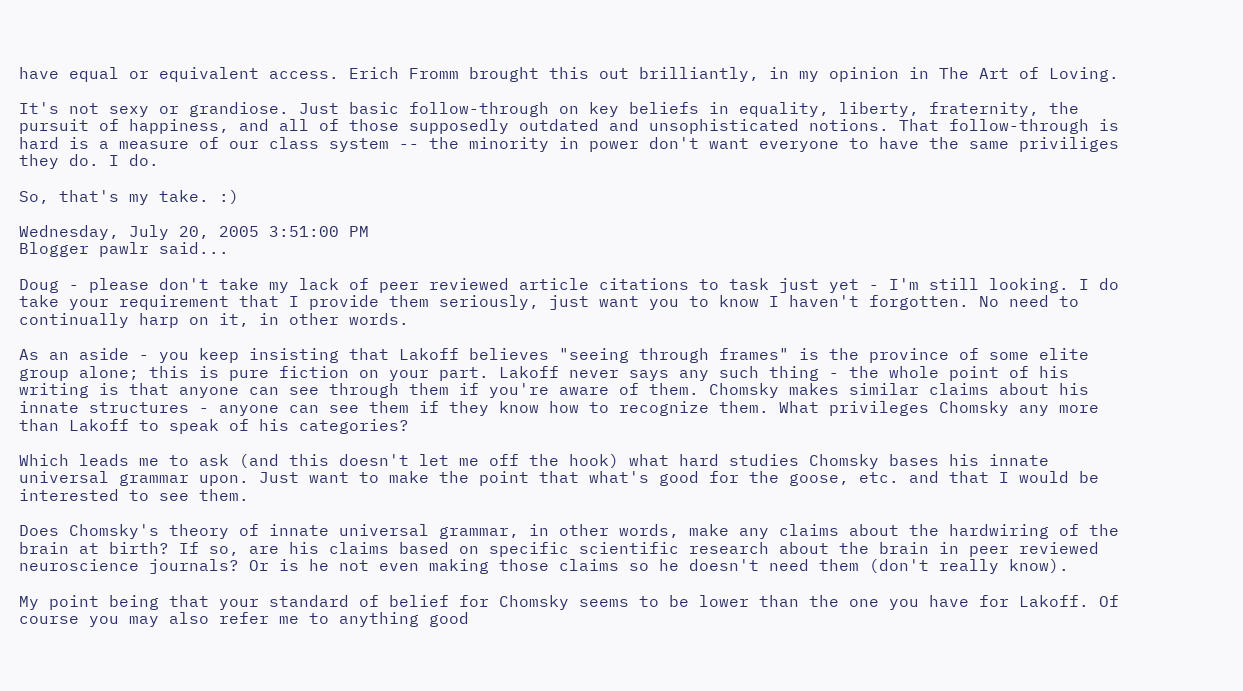have equal or equivalent access. Erich Fromm brought this out brilliantly, in my opinion in The Art of Loving.

It's not sexy or grandiose. Just basic follow-through on key beliefs in equality, liberty, fraternity, the pursuit of happiness, and all of those supposedly outdated and unsophisticated notions. That follow-through is hard is a measure of our class system -- the minority in power don't want everyone to have the same priviliges they do. I do.

So, that's my take. :)

Wednesday, July 20, 2005 3:51:00 PM
Blogger pawlr said...

Doug - please don't take my lack of peer reviewed article citations to task just yet - I'm still looking. I do take your requirement that I provide them seriously, just want you to know I haven't forgotten. No need to continually harp on it, in other words.

As an aside - you keep insisting that Lakoff believes "seeing through frames" is the province of some elite group alone; this is pure fiction on your part. Lakoff never says any such thing - the whole point of his writing is that anyone can see through them if you're aware of them. Chomsky makes similar claims about his innate structures - anyone can see them if they know how to recognize them. What privileges Chomsky any more than Lakoff to speak of his categories?

Which leads me to ask (and this doesn't let me off the hook) what hard studies Chomsky bases his innate universal grammar upon. Just want to make the point that what's good for the goose, etc. and that I would be interested to see them.

Does Chomsky's theory of innate universal grammar, in other words, make any claims about the hardwiring of the brain at birth? If so, are his claims based on specific scientific research about the brain in peer reviewed neuroscience journals? Or is he not even making those claims so he doesn't need them (don't really know).

My point being that your standard of belief for Chomsky seems to be lower than the one you have for Lakoff. Of course you may also refer me to anything good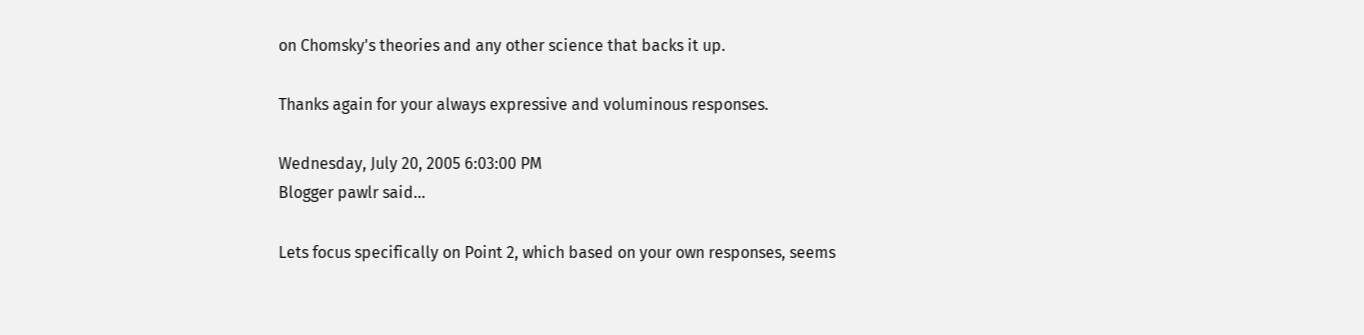on Chomsky's theories and any other science that backs it up.

Thanks again for your always expressive and voluminous responses.

Wednesday, July 20, 2005 6:03:00 PM
Blogger pawlr said...

Lets focus specifically on Point 2, which based on your own responses, seems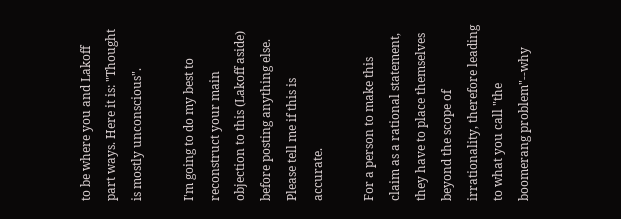to be where you and Lakoff part ways. Here it is: "Thought is mostly unconscious".

I'm going to do my best to reconstruct your main objection to this (Lakoff aside) before posting anything else. Please tell me if this is accurate.

For a person to make this claim as a rational statement, they have to place themselves beyond the scope of irrationality, therefore leading to what you call "the boomerang problem"--why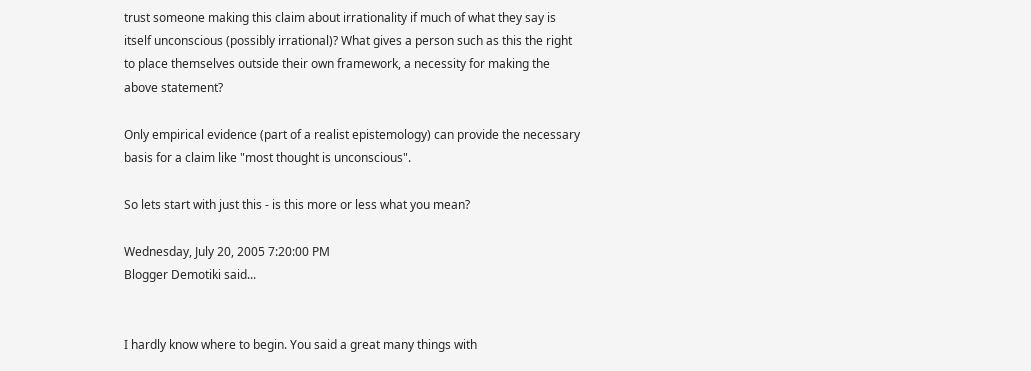trust someone making this claim about irrationality if much of what they say is itself unconscious (possibly irrational)? What gives a person such as this the right to place themselves outside their own framework, a necessity for making the above statement?

Only empirical evidence (part of a realist epistemology) can provide the necessary basis for a claim like "most thought is unconscious".

So lets start with just this - is this more or less what you mean?

Wednesday, July 20, 2005 7:20:00 PM
Blogger Demotiki said...


I hardly know where to begin. You said a great many things with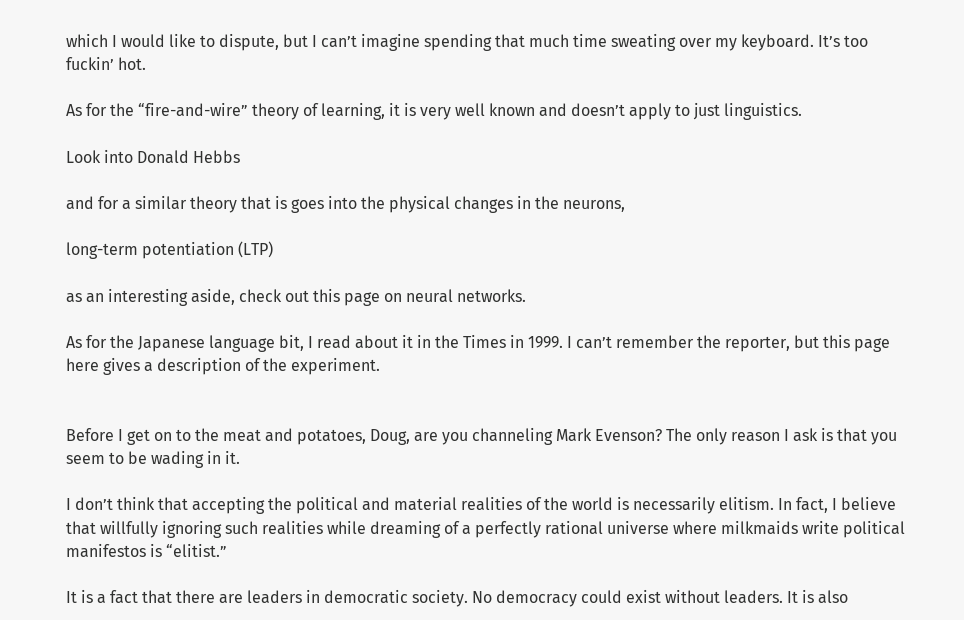which I would like to dispute, but I can’t imagine spending that much time sweating over my keyboard. It’s too fuckin’ hot.

As for the “fire-and-wire” theory of learning, it is very well known and doesn’t apply to just linguistics.

Look into Donald Hebbs

and for a similar theory that is goes into the physical changes in the neurons,

long-term potentiation (LTP)

as an interesting aside, check out this page on neural networks.

As for the Japanese language bit, I read about it in the Times in 1999. I can’t remember the reporter, but this page here gives a description of the experiment.


Before I get on to the meat and potatoes, Doug, are you channeling Mark Evenson? The only reason I ask is that you seem to be wading in it.

I don’t think that accepting the political and material realities of the world is necessarily elitism. In fact, I believe that willfully ignoring such realities while dreaming of a perfectly rational universe where milkmaids write political manifestos is “elitist.”

It is a fact that there are leaders in democratic society. No democracy could exist without leaders. It is also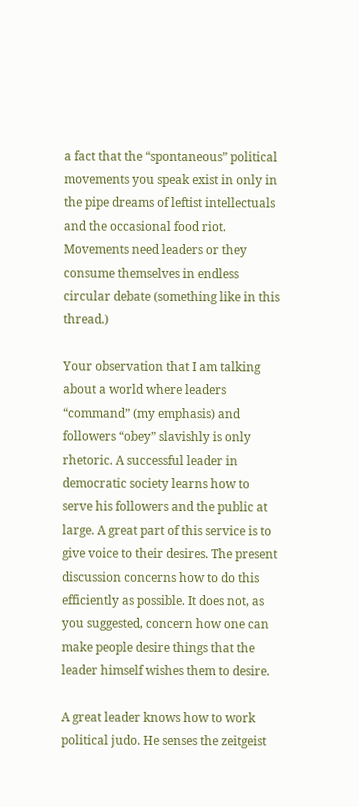a fact that the “spontaneous” political movements you speak exist in only in the pipe dreams of leftist intellectuals and the occasional food riot. Movements need leaders or they consume themselves in endless circular debate (something like in this thread.)

Your observation that I am talking about a world where leaders “command” (my emphasis) and followers “obey” slavishly is only rhetoric. A successful leader in democratic society learns how to serve his followers and the public at large. A great part of this service is to give voice to their desires. The present discussion concerns how to do this efficiently as possible. It does not, as you suggested, concern how one can make people desire things that the leader himself wishes them to desire.

A great leader knows how to work political judo. He senses the zeitgeist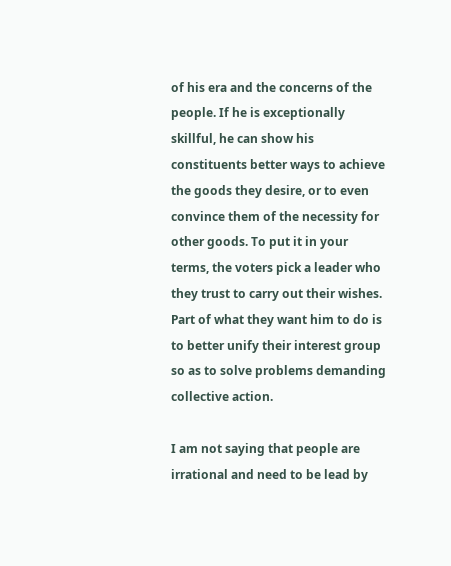of his era and the concerns of the people. If he is exceptionally skillful, he can show his constituents better ways to achieve the goods they desire, or to even convince them of the necessity for other goods. To put it in your terms, the voters pick a leader who they trust to carry out their wishes. Part of what they want him to do is to better unify their interest group so as to solve problems demanding collective action.

I am not saying that people are irrational and need to be lead by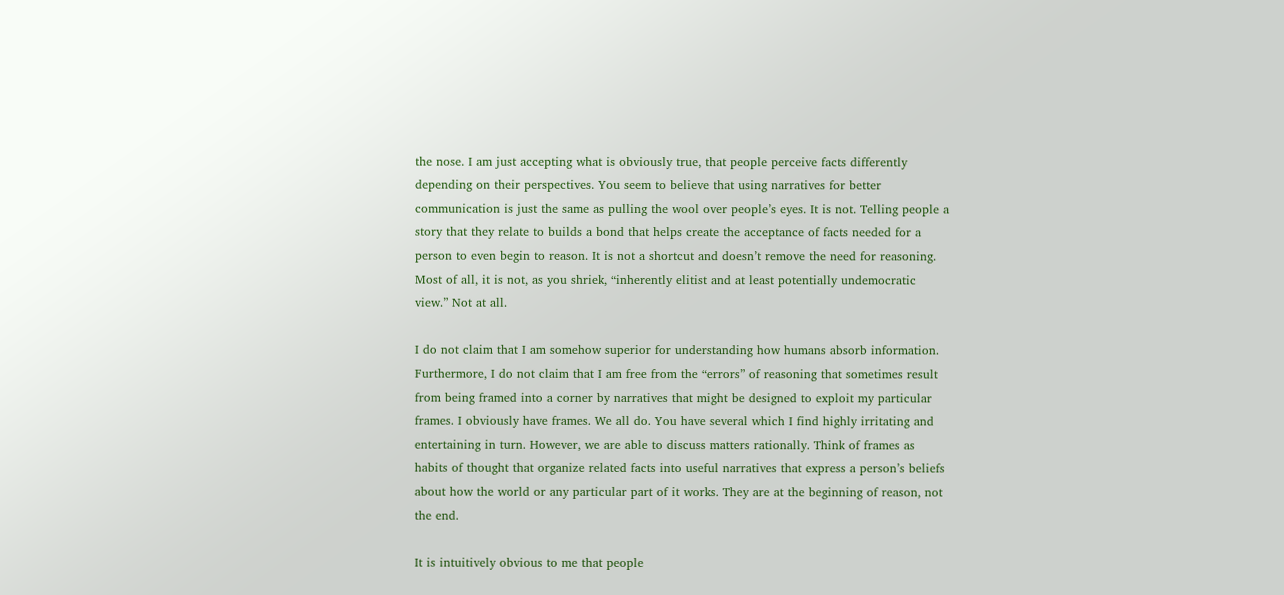the nose. I am just accepting what is obviously true, that people perceive facts differently depending on their perspectives. You seem to believe that using narratives for better communication is just the same as pulling the wool over people’s eyes. It is not. Telling people a story that they relate to builds a bond that helps create the acceptance of facts needed for a person to even begin to reason. It is not a shortcut and doesn’t remove the need for reasoning. Most of all, it is not, as you shriek, “inherently elitist and at least potentially undemocratic view.” Not at all.

I do not claim that I am somehow superior for understanding how humans absorb information. Furthermore, I do not claim that I am free from the “errors” of reasoning that sometimes result from being framed into a corner by narratives that might be designed to exploit my particular frames. I obviously have frames. We all do. You have several which I find highly irritating and entertaining in turn. However, we are able to discuss matters rationally. Think of frames as habits of thought that organize related facts into useful narratives that express a person’s beliefs about how the world or any particular part of it works. They are at the beginning of reason, not the end.

It is intuitively obvious to me that people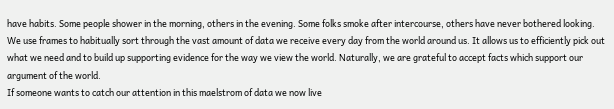have habits. Some people shower in the morning, others in the evening. Some folks smoke after intercourse, others have never bothered looking. We use frames to habitually sort through the vast amount of data we receive every day from the world around us. It allows us to efficiently pick out what we need and to build up supporting evidence for the way we view the world. Naturally, we are grateful to accept facts which support our argument of the world.
If someone wants to catch our attention in this maelstrom of data we now live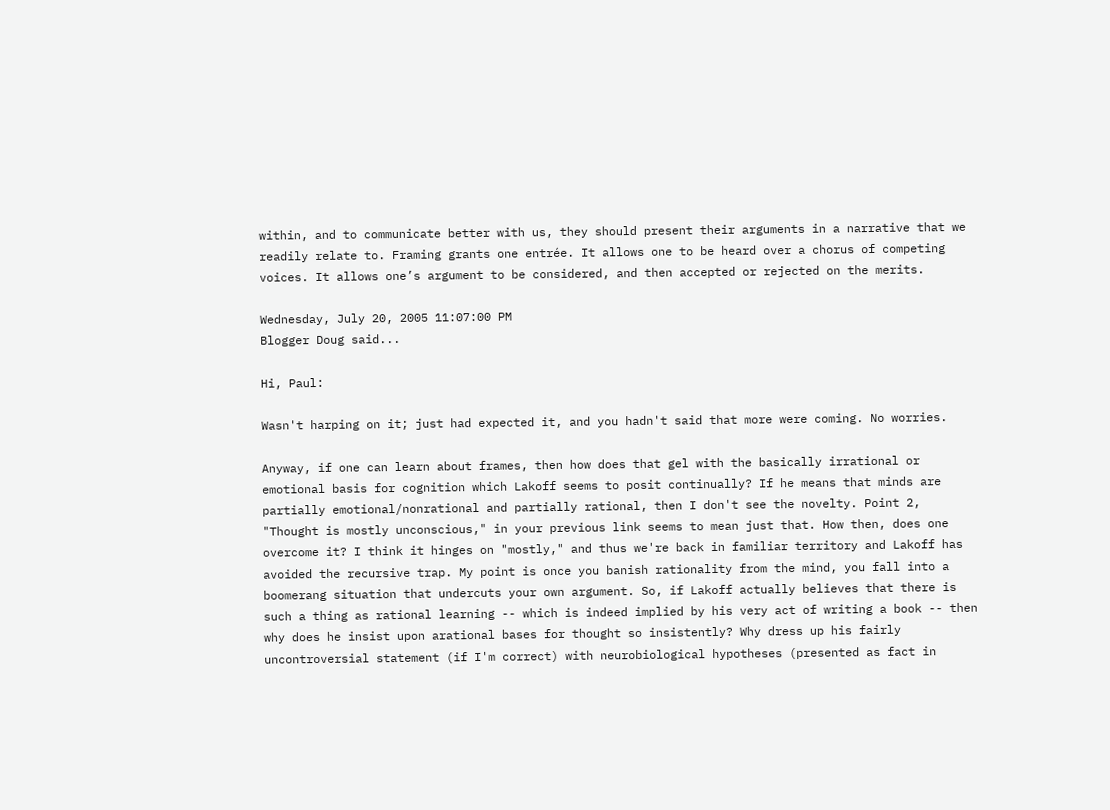within, and to communicate better with us, they should present their arguments in a narrative that we readily relate to. Framing grants one entrée. It allows one to be heard over a chorus of competing voices. It allows one’s argument to be considered, and then accepted or rejected on the merits.

Wednesday, July 20, 2005 11:07:00 PM
Blogger Doug said...

Hi, Paul:

Wasn't harping on it; just had expected it, and you hadn't said that more were coming. No worries.

Anyway, if one can learn about frames, then how does that gel with the basically irrational or emotional basis for cognition which Lakoff seems to posit continually? If he means that minds are partially emotional/nonrational and partially rational, then I don't see the novelty. Point 2, "Thought is mostly unconscious," in your previous link seems to mean just that. How then, does one overcome it? I think it hinges on "mostly," and thus we're back in familiar territory and Lakoff has avoided the recursive trap. My point is once you banish rationality from the mind, you fall into a boomerang situation that undercuts your own argument. So, if Lakoff actually believes that there is such a thing as rational learning -- which is indeed implied by his very act of writing a book -- then why does he insist upon arational bases for thought so insistently? Why dress up his fairly uncontroversial statement (if I'm correct) with neurobiological hypotheses (presented as fact in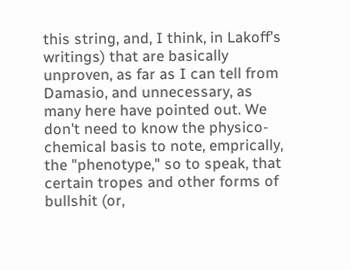this string, and, I think, in Lakoff's writings) that are basically unproven, as far as I can tell from Damasio, and unnecessary, as many here have pointed out. We don't need to know the physico-chemical basis to note, emprically, the "phenotype," so to speak, that certain tropes and other forms of bullshit (or,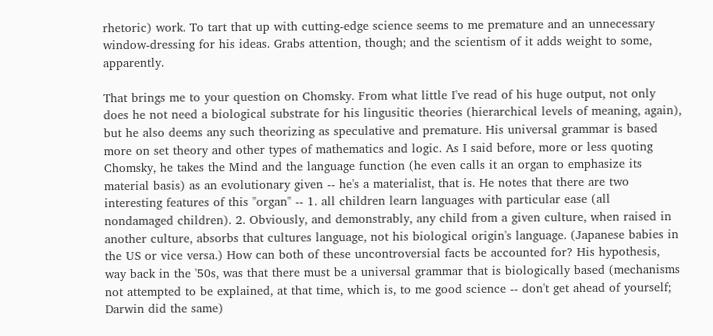rhetoric) work. To tart that up with cutting-edge science seems to me premature and an unnecessary window-dressing for his ideas. Grabs attention, though; and the scientism of it adds weight to some, apparently.

That brings me to your question on Chomsky. From what little I've read of his huge output, not only does he not need a biological substrate for his lingusitic theories (hierarchical levels of meaning, again), but he also deems any such theorizing as speculative and premature. His universal grammar is based more on set theory and other types of mathematics and logic. As I said before, more or less quoting Chomsky, he takes the Mind and the language function (he even calls it an organ to emphasize its material basis) as an evolutionary given -- he's a materialist, that is. He notes that there are two interesting features of this "organ" -- 1. all children learn languages with particular ease (all nondamaged children). 2. Obviously, and demonstrably, any child from a given culture, when raised in another culture, absorbs that cultures language, not his biological origin's language. (Japanese babies in the US or vice versa.) How can both of these uncontroversial facts be accounted for? His hypothesis, way back in the '50s, was that there must be a universal grammar that is biologically based (mechanisms not attempted to be explained, at that time, which is, to me good science -- don't get ahead of yourself; Darwin did the same)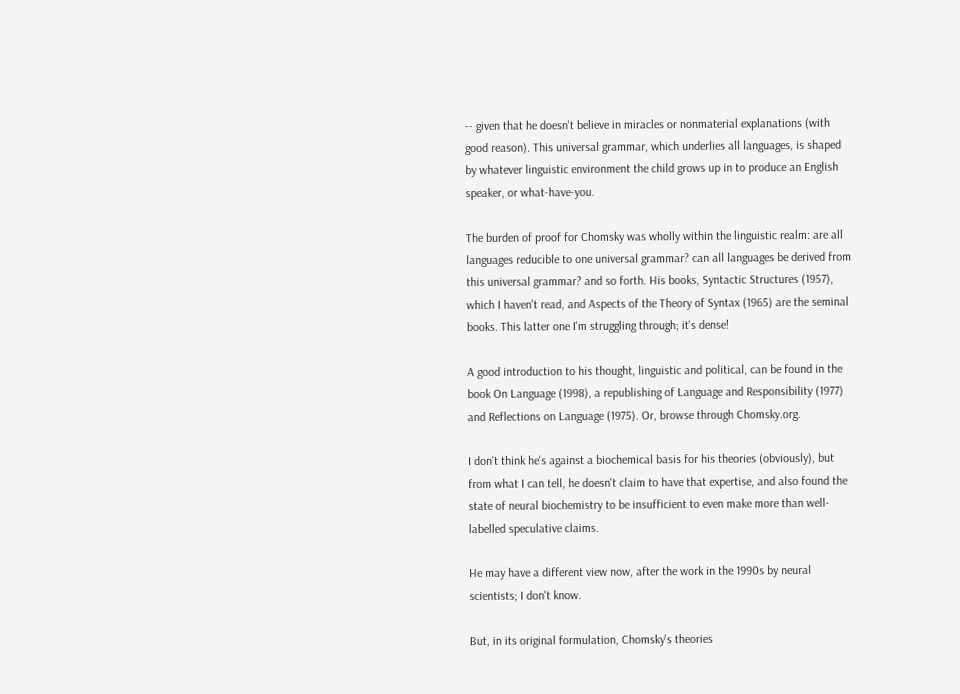-- given that he doesn't believe in miracles or nonmaterial explanations (with good reason). This universal grammar, which underlies all languages, is shaped by whatever linguistic environment the child grows up in to produce an English speaker, or what-have-you.

The burden of proof for Chomsky was wholly within the linguistic realm: are all languages reducible to one universal grammar? can all languages be derived from this universal grammar? and so forth. His books, Syntactic Structures (1957), which I haven't read, and Aspects of the Theory of Syntax (1965) are the seminal books. This latter one I'm struggling through; it's dense!

A good introduction to his thought, linguistic and political, can be found in the book On Language (1998), a republishing of Language and Responsibility (1977) and Reflections on Language (1975). Or, browse through Chomsky.org.

I don't think he's against a biochemical basis for his theories (obviously), but from what I can tell, he doesn't claim to have that expertise, and also found the state of neural biochemistry to be insufficient to even make more than well-labelled speculative claims.

He may have a different view now, after the work in the 1990s by neural scientists; I don't know.

But, in its original formulation, Chomsky's theories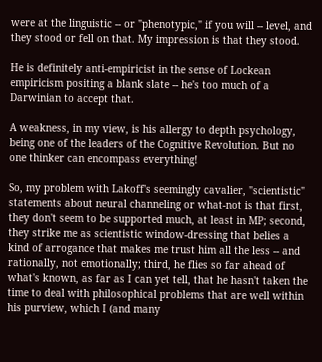were at the linguistic -- or "phenotypic," if you will -- level, and they stood or fell on that. My impression is that they stood.

He is definitely anti-empiricist in the sense of Lockean empiricism positing a blank slate -- he's too much of a Darwinian to accept that.

A weakness, in my view, is his allergy to depth psychology, being one of the leaders of the Cognitive Revolution. But no one thinker can encompass everything!

So, my problem with Lakoff's seemingly cavalier, "scientistic" statements about neural channeling or what-not is that first, they don't seem to be supported much, at least in MP; second, they strike me as scientistic window-dressing that belies a kind of arrogance that makes me trust him all the less -- and rationally, not emotionally; third, he flies so far ahead of what's known, as far as I can yet tell, that he hasn't taken the time to deal with philosophical problems that are well within his purview, which I (and many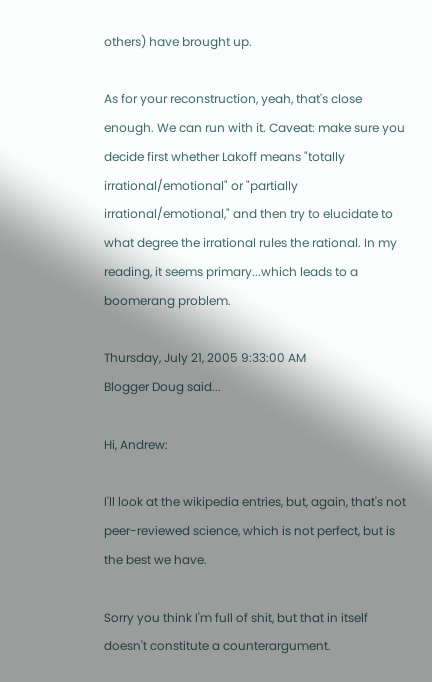others) have brought up.

As for your reconstruction, yeah, that's close enough. We can run with it. Caveat: make sure you decide first whether Lakoff means "totally irrational/emotional" or "partially irrational/emotional," and then try to elucidate to what degree the irrational rules the rational. In my reading, it seems primary...which leads to a boomerang problem.

Thursday, July 21, 2005 9:33:00 AM
Blogger Doug said...

Hi, Andrew:

I'll look at the wikipedia entries, but, again, that's not peer-reviewed science, which is not perfect, but is the best we have.

Sorry you think I'm full of shit, but that in itself doesn't constitute a counterargument.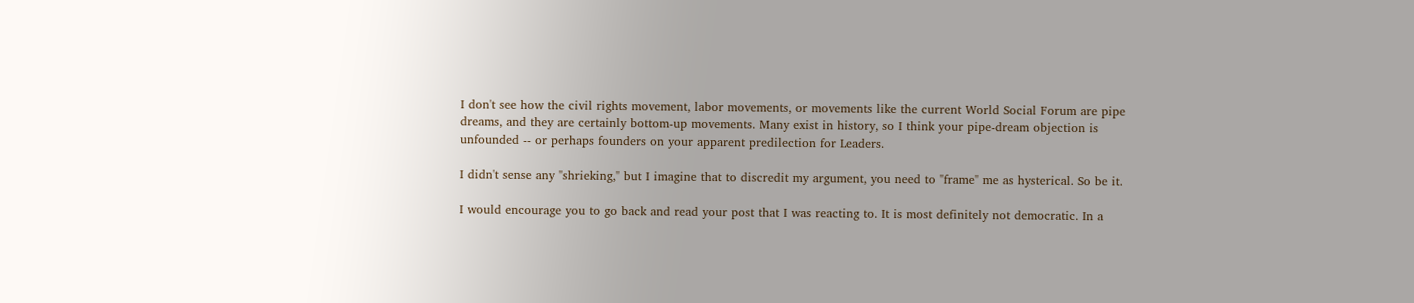I don't see how the civil rights movement, labor movements, or movements like the current World Social Forum are pipe dreams, and they are certainly bottom-up movements. Many exist in history, so I think your pipe-dream objection is unfounded -- or perhaps founders on your apparent predilection for Leaders.

I didn't sense any "shrieking," but I imagine that to discredit my argument, you need to "frame" me as hysterical. So be it.

I would encourage you to go back and read your post that I was reacting to. It is most definitely not democratic. In a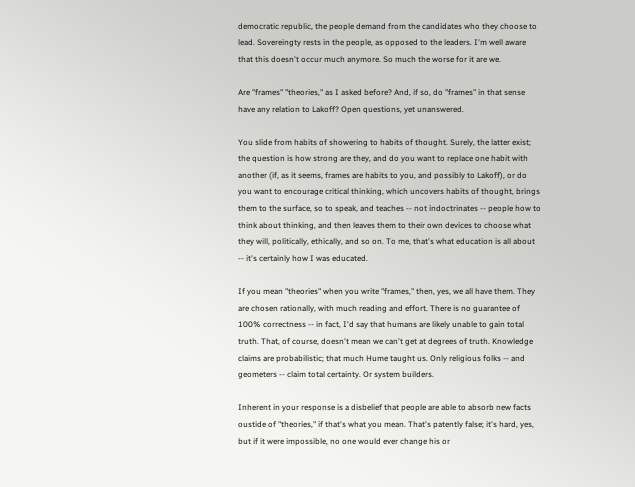democratic republic, the people demand from the candidates who they choose to lead. Sovereingty rests in the people, as opposed to the leaders. I'm well aware that this doesn't occur much anymore. So much the worse for it are we.

Are "frames" "theories," as I asked before? And, if so, do "frames" in that sense have any relation to Lakoff? Open questions, yet unanswered.

You slide from habits of showering to habits of thought. Surely, the latter exist; the question is how strong are they, and do you want to replace one habit with another (if, as it seems, frames are habits to you, and possibly to Lakoff), or do you want to encourage critical thinking, which uncovers habits of thought, brings them to the surface, so to speak, and teaches -- not indoctrinates -- people how to think about thinking, and then leaves them to their own devices to choose what they will, politically, ethically, and so on. To me, that's what education is all about -- it's certainly how I was educated.

If you mean "theories" when you write "frames," then, yes, we all have them. They are chosen rationally, with much reading and effort. There is no guarantee of 100% correctness -- in fact, I'd say that humans are likely unable to gain total truth. That, of course, doesn't mean we can't get at degrees of truth. Knowledge claims are probabilistic; that much Hume taught us. Only religious folks -- and geometers -- claim total certainty. Or system builders.

Inherent in your response is a disbelief that people are able to absorb new facts oustide of "theories," if that's what you mean. That's patently false; it's hard, yes, but if it were impossible, no one would ever change his or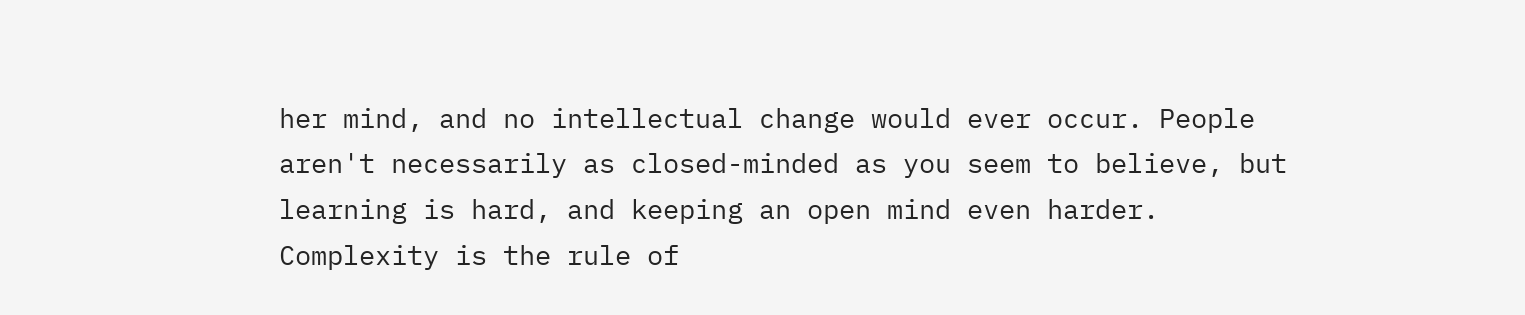her mind, and no intellectual change would ever occur. People aren't necessarily as closed-minded as you seem to believe, but learning is hard, and keeping an open mind even harder. Complexity is the rule of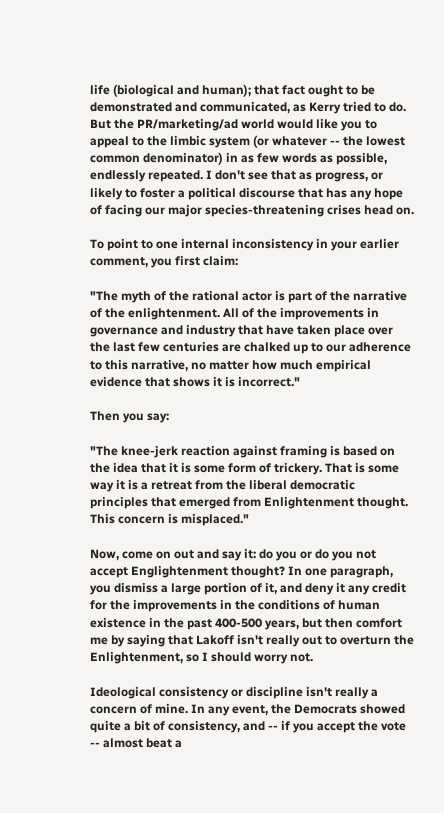life (biological and human); that fact ought to be demonstrated and communicated, as Kerry tried to do. But the PR/marketing/ad world would like you to appeal to the limbic system (or whatever -- the lowest common denominator) in as few words as possible, endlessly repeated. I don't see that as progress, or likely to foster a political discourse that has any hope of facing our major species-threatening crises head on.

To point to one internal inconsistency in your earlier comment, you first claim:

"The myth of the rational actor is part of the narrative of the enlightenment. All of the improvements in governance and industry that have taken place over the last few centuries are chalked up to our adherence to this narrative, no matter how much empirical evidence that shows it is incorrect."

Then you say:

"The knee-jerk reaction against framing is based on the idea that it is some form of trickery. That is some way it is a retreat from the liberal democratic principles that emerged from Enlightenment thought. This concern is misplaced."

Now, come on out and say it: do you or do you not accept Englightenment thought? In one paragraph, you dismiss a large portion of it, and deny it any credit for the improvements in the conditions of human existence in the past 400-500 years, but then comfort me by saying that Lakoff isn't really out to overturn the Enlightenment, so I should worry not.

Ideological consistency or discipline isn't really a concern of mine. In any event, the Democrats showed quite a bit of consistency, and -- if you accept the vote -- almost beat a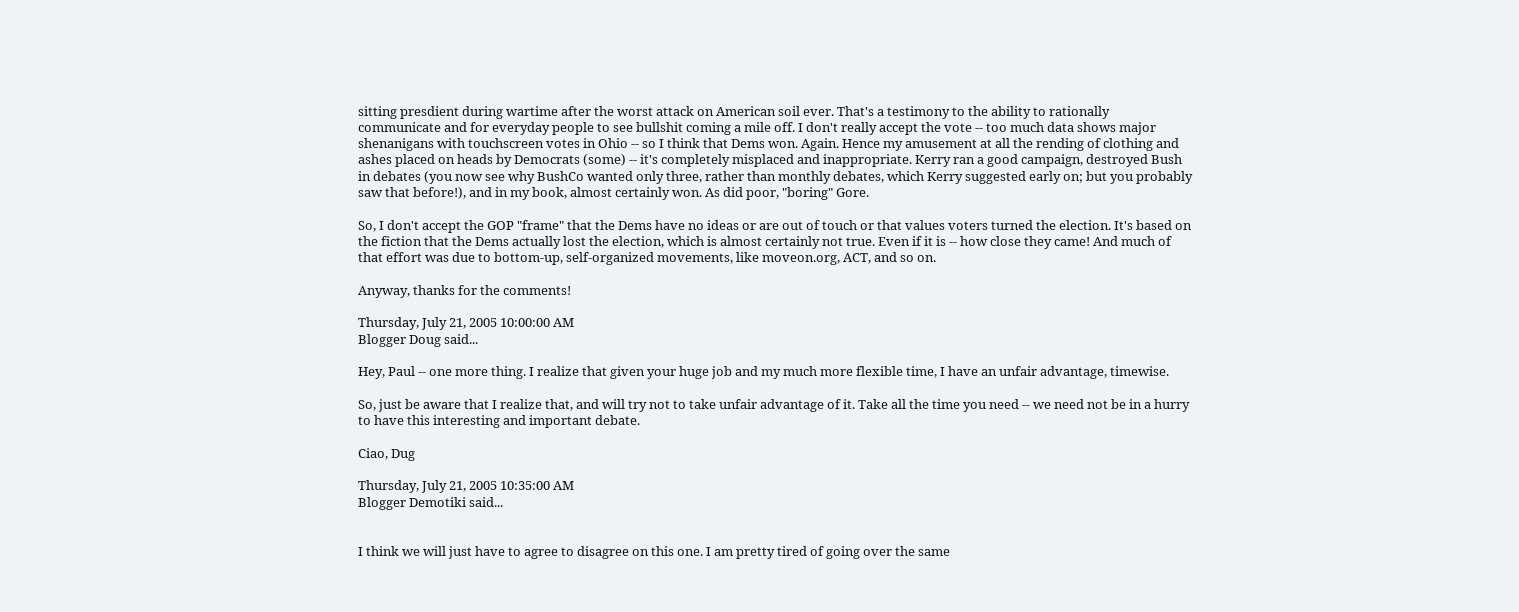sitting presdient during wartime after the worst attack on American soil ever. That's a testimony to the ability to rationally communicate and for everyday people to see bullshit coming a mile off. I don't really accept the vote -- too much data shows major shenanigans with touchscreen votes in Ohio -- so I think that Dems won. Again. Hence my amusement at all the rending of clothing and ashes placed on heads by Democrats (some) -- it's completely misplaced and inappropriate. Kerry ran a good campaign, destroyed Bush in debates (you now see why BushCo wanted only three, rather than monthly debates, which Kerry suggested early on; but you probably saw that before!), and in my book, almost certainly won. As did poor, "boring" Gore.

So, I don't accept the GOP "frame" that the Dems have no ideas or are out of touch or that values voters turned the election. It's based on the fiction that the Dems actually lost the election, which is almost certainly not true. Even if it is -- how close they came! And much of that effort was due to bottom-up, self-organized movements, like moveon.org, ACT, and so on.

Anyway, thanks for the comments!

Thursday, July 21, 2005 10:00:00 AM
Blogger Doug said...

Hey, Paul -- one more thing. I realize that given your huge job and my much more flexible time, I have an unfair advantage, timewise.

So, just be aware that I realize that, and will try not to take unfair advantage of it. Take all the time you need -- we need not be in a hurry to have this interesting and important debate.

Ciao, Dug

Thursday, July 21, 2005 10:35:00 AM
Blogger Demotiki said...


I think we will just have to agree to disagree on this one. I am pretty tired of going over the same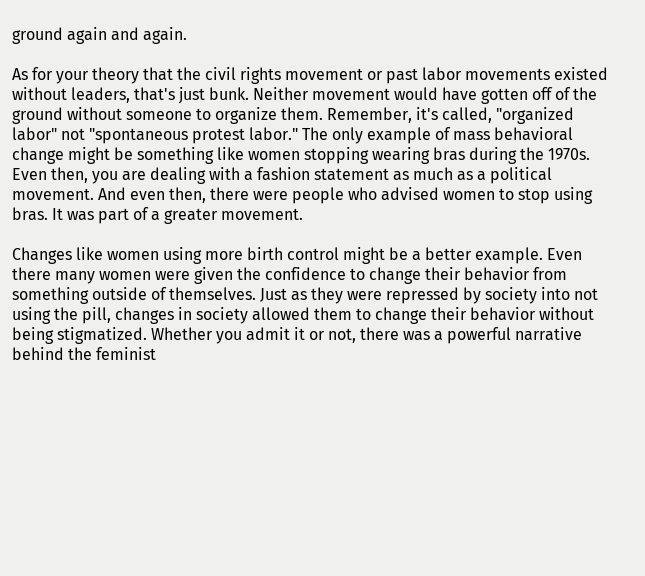ground again and again.

As for your theory that the civil rights movement or past labor movements existed without leaders, that's just bunk. Neither movement would have gotten off of the ground without someone to organize them. Remember, it's called, "organized labor" not "spontaneous protest labor." The only example of mass behavioral change might be something like women stopping wearing bras during the 1970s. Even then, you are dealing with a fashion statement as much as a political movement. And even then, there were people who advised women to stop using bras. It was part of a greater movement.

Changes like women using more birth control might be a better example. Even there many women were given the confidence to change their behavior from something outside of themselves. Just as they were repressed by society into not using the pill, changes in society allowed them to change their behavior without being stigmatized. Whether you admit it or not, there was a powerful narrative behind the feminist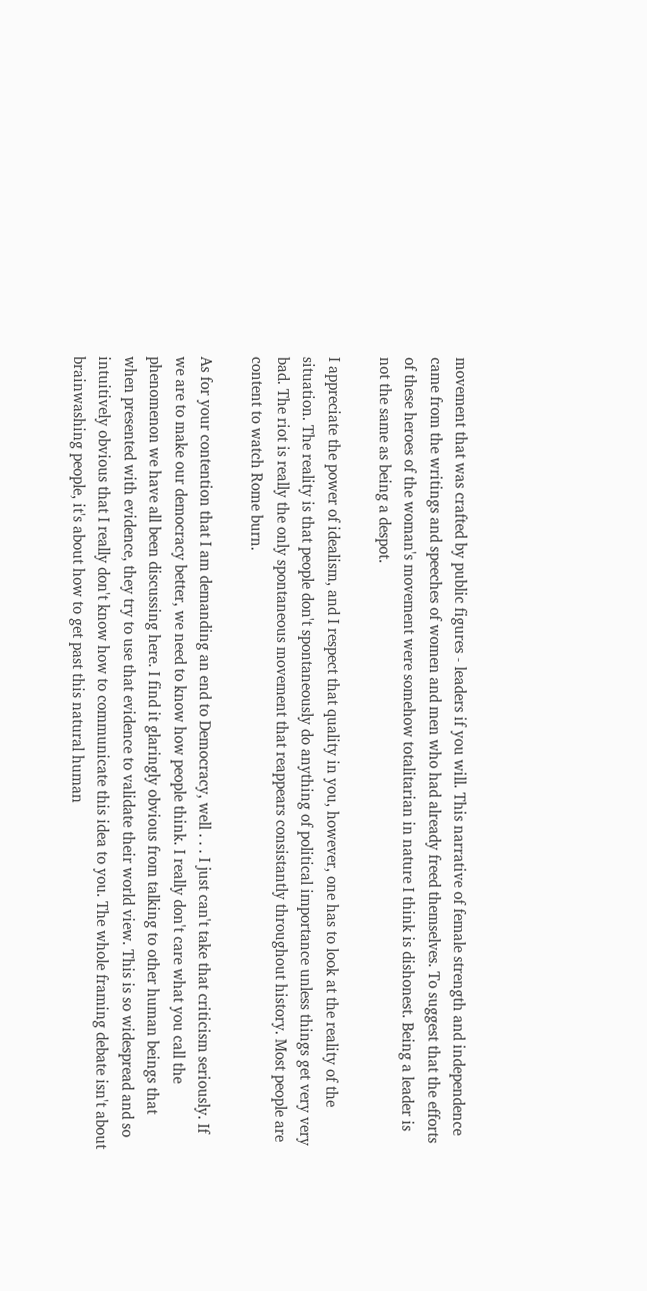movement that was crafted by public figures - leaders if you will. This narrative of female strength and independence came from the writings and speeches of women and men who had already freed themselves. To suggest that the efforts of these heroes of the woman's movement were somehow totalitarian in nature I think is dishonest. Being a leader is not the same as being a despot.

I appreciate the power of idealism, and I respect that quality in you, however, one has to look at the reality of the situation. The reality is that people don't spontaneously do anything of political importance unless things get very very bad. The riot is really the only spontaneous movement that reappears consistantly throughout history. Most people are content to watch Rome burn.

As for your contention that I am demanding an end to Democracy, well . . . I just can't take that criticism seriously. If we are to make our democracy better, we need to know how people think. I really don't care what you call the phenomenon we have all been discussing here. I find it glaringly obvious from talking to other human beings that when presented with evidence, they try to use that evidence to validate their world view. This is so widespread and so intuitively obvious that I really don't know how to communicate this idea to you. The whole framing debate isn't about brainwashing people, it's about how to get past this natural human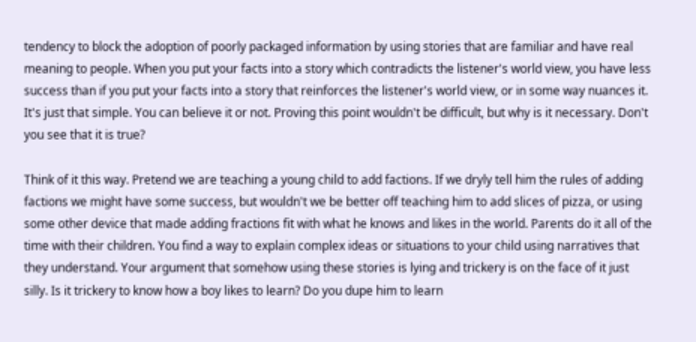tendency to block the adoption of poorly packaged information by using stories that are familiar and have real meaning to people. When you put your facts into a story which contradicts the listener's world view, you have less success than if you put your facts into a story that reinforces the listener's world view, or in some way nuances it. It's just that simple. You can believe it or not. Proving this point wouldn't be difficult, but why is it necessary. Don't you see that it is true?

Think of it this way. Pretend we are teaching a young child to add factions. If we dryly tell him the rules of adding factions we might have some success, but wouldn't we be better off teaching him to add slices of pizza, or using some other device that made adding fractions fit with what he knows and likes in the world. Parents do it all of the time with their children. You find a way to explain complex ideas or situations to your child using narratives that they understand. Your argument that somehow using these stories is lying and trickery is on the face of it just silly. Is it trickery to know how a boy likes to learn? Do you dupe him to learn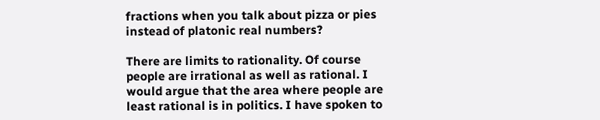fractions when you talk about pizza or pies instead of platonic real numbers?

There are limits to rationality. Of course people are irrational as well as rational. I would argue that the area where people are least rational is in politics. I have spoken to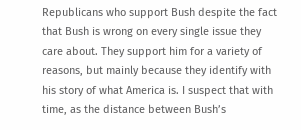Republicans who support Bush despite the fact that Bush is wrong on every single issue they care about. They support him for a variety of reasons, but mainly because they identify with his story of what America is. I suspect that with time, as the distance between Bush’s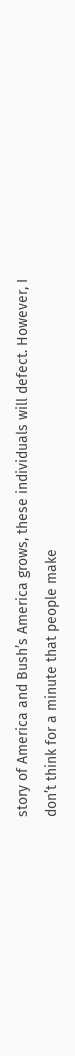story of America and Bush’s America grows, these individuals will defect. However, I don’t think for a minute that people make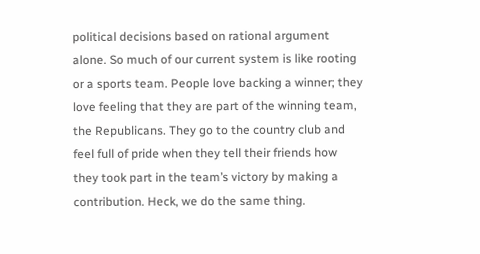political decisions based on rational argument alone. So much of our current system is like rooting or a sports team. People love backing a winner; they love feeling that they are part of the winning team, the Republicans. They go to the country club and feel full of pride when they tell their friends how they took part in the team’s victory by making a contribution. Heck, we do the same thing.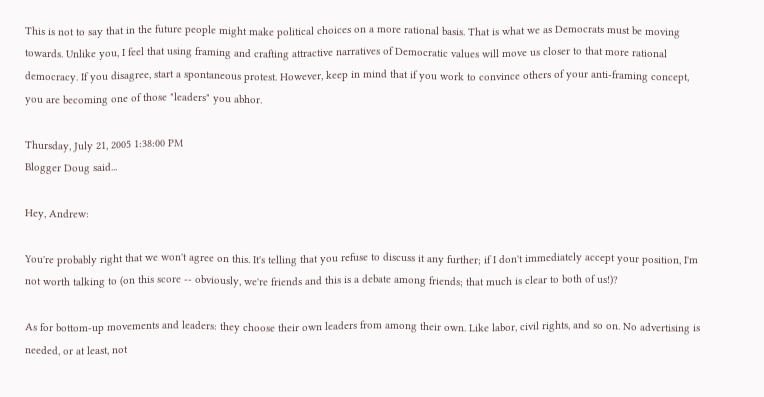This is not to say that in the future people might make political choices on a more rational basis. That is what we as Democrats must be moving towards. Unlike you, I feel that using framing and crafting attractive narratives of Democratic values will move us closer to that more rational democracy. If you disagree, start a spontaneous protest. However, keep in mind that if you work to convince others of your anti-framing concept, you are becoming one of those "leaders" you abhor.

Thursday, July 21, 2005 1:38:00 PM
Blogger Doug said...

Hey, Andrew:

You're probably right that we won't agree on this. It's telling that you refuse to discuss it any further; if I don't immediately accept your position, I'm not worth talking to (on this score -- obviously, we're friends and this is a debate among friends; that much is clear to both of us!)?

As for bottom-up movements and leaders: they choose their own leaders from among their own. Like labor, civil rights, and so on. No advertising is needed, or at least, not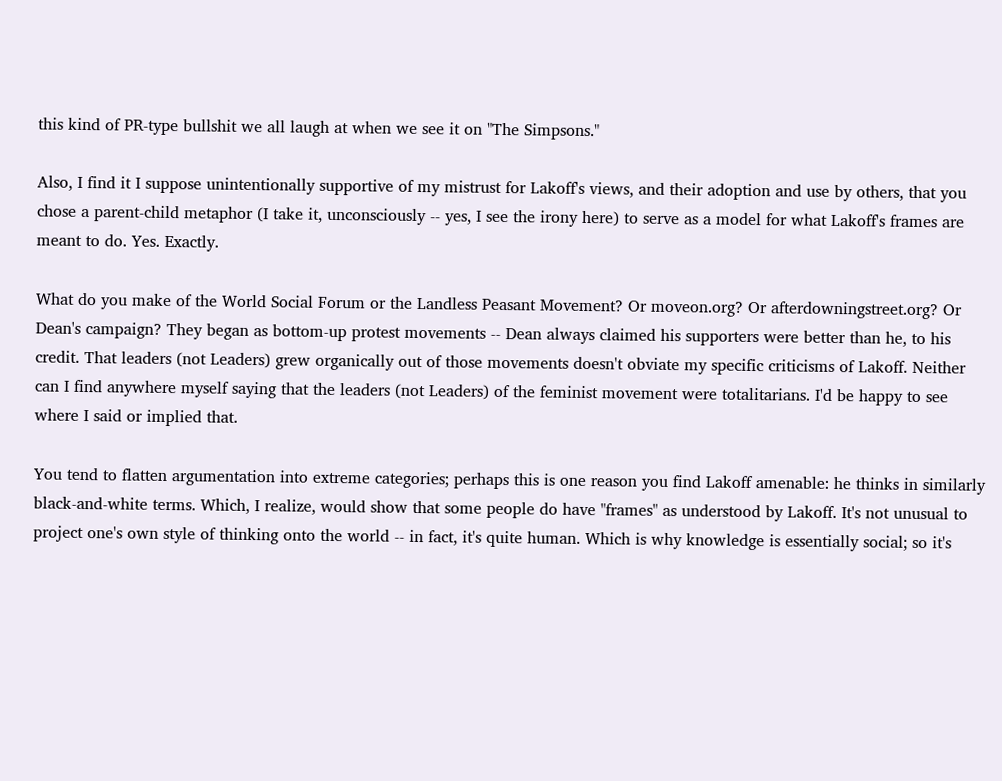this kind of PR-type bullshit we all laugh at when we see it on "The Simpsons."

Also, I find it I suppose unintentionally supportive of my mistrust for Lakoff's views, and their adoption and use by others, that you chose a parent-child metaphor (I take it, unconsciously -- yes, I see the irony here) to serve as a model for what Lakoff's frames are meant to do. Yes. Exactly.

What do you make of the World Social Forum or the Landless Peasant Movement? Or moveon.org? Or afterdowningstreet.org? Or Dean's campaign? They began as bottom-up protest movements -- Dean always claimed his supporters were better than he, to his credit. That leaders (not Leaders) grew organically out of those movements doesn't obviate my specific criticisms of Lakoff. Neither can I find anywhere myself saying that the leaders (not Leaders) of the feminist movement were totalitarians. I'd be happy to see where I said or implied that.

You tend to flatten argumentation into extreme categories; perhaps this is one reason you find Lakoff amenable: he thinks in similarly black-and-white terms. Which, I realize, would show that some people do have "frames" as understood by Lakoff. It's not unusual to project one's own style of thinking onto the world -- in fact, it's quite human. Which is why knowledge is essentially social; so it's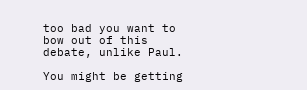too bad you want to bow out of this debate, unlike Paul.

You might be getting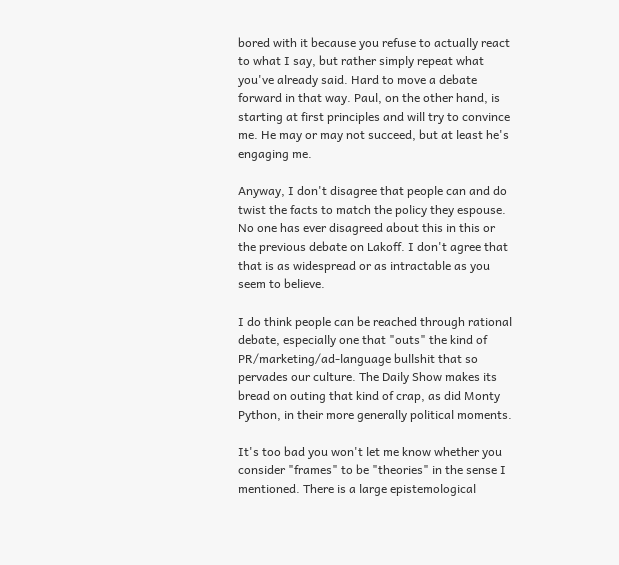bored with it because you refuse to actually react to what I say, but rather simply repeat what you've already said. Hard to move a debate forward in that way. Paul, on the other hand, is starting at first principles and will try to convince me. He may or may not succeed, but at least he's engaging me.

Anyway, I don't disagree that people can and do twist the facts to match the policy they espouse. No one has ever disagreed about this in this or the previous debate on Lakoff. I don't agree that that is as widespread or as intractable as you seem to believe.

I do think people can be reached through rational debate, especially one that "outs" the kind of PR/marketing/ad-language bullshit that so pervades our culture. The Daily Show makes its bread on outing that kind of crap, as did Monty Python, in their more generally political moments.

It's too bad you won't let me know whether you consider "frames" to be "theories" in the sense I mentioned. There is a large epistemological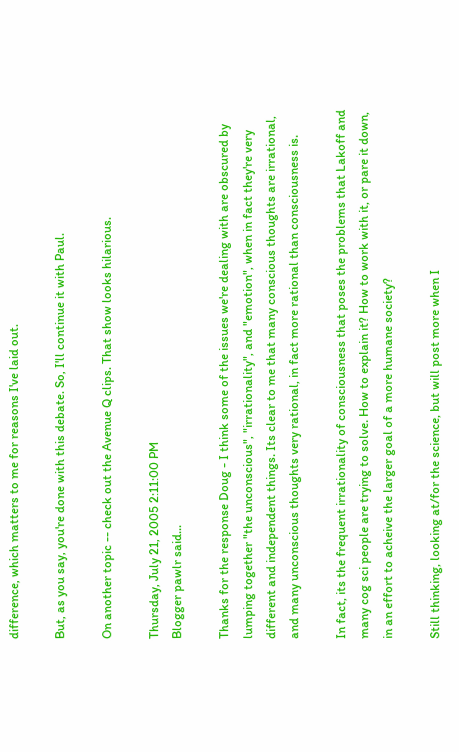difference, which matters to me for reasons I've laid out.

But, as you say, you're done with this debate. So, I'll continue it with Paul.

On another topic -- check out the Avenue Q clips. That show looks hilarious.

Thursday, July 21, 2005 2:11:00 PM
Blogger pawlr said...

Thanks for the response Doug - I think some of the issues we're dealing with are obscured by lumping together "the unconscious", "irrationality", and "emotion", when in fact they're very different and independent things. Its clear to me that many conscious thoughts are irrational, and many unconscious thoughts very rational, in fact more rational than consciousness is.

In fact, its the frequent irrationality of consciousness that poses the problems that Lakoff and many cog sci people are trying to solve. How to explain it? How to work with it, or pare it down, in an effort to acheive the larger goal of a more humane society?

Still thinking, looking at/for the science, but will post more when I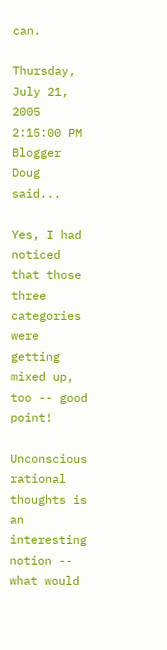can.

Thursday, July 21, 2005 2:15:00 PM
Blogger Doug said...

Yes, I had noticed that those three categories were getting mixed up, too -- good point!

Unconscious rational thoughts is an interesting notion -- what would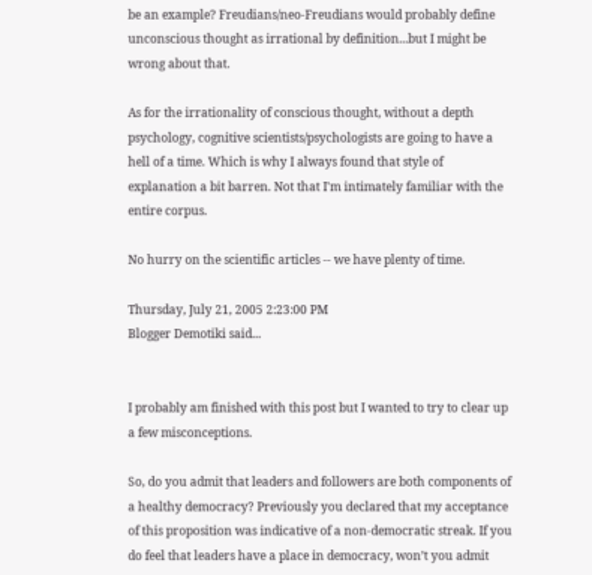be an example? Freudians/neo-Freudians would probably define unconscious thought as irrational by definition...but I might be wrong about that.

As for the irrationality of conscious thought, without a depth psychology, cognitive scientists/psychologists are going to have a hell of a time. Which is why I always found that style of explanation a bit barren. Not that I'm intimately familiar with the entire corpus.

No hurry on the scientific articles -- we have plenty of time.

Thursday, July 21, 2005 2:23:00 PM
Blogger Demotiki said...


I probably am finished with this post but I wanted to try to clear up a few misconceptions.

So, do you admit that leaders and followers are both components of a healthy democracy? Previously you declared that my acceptance of this proposition was indicative of a non-democratic streak. If you do feel that leaders have a place in democracy, won’t you admit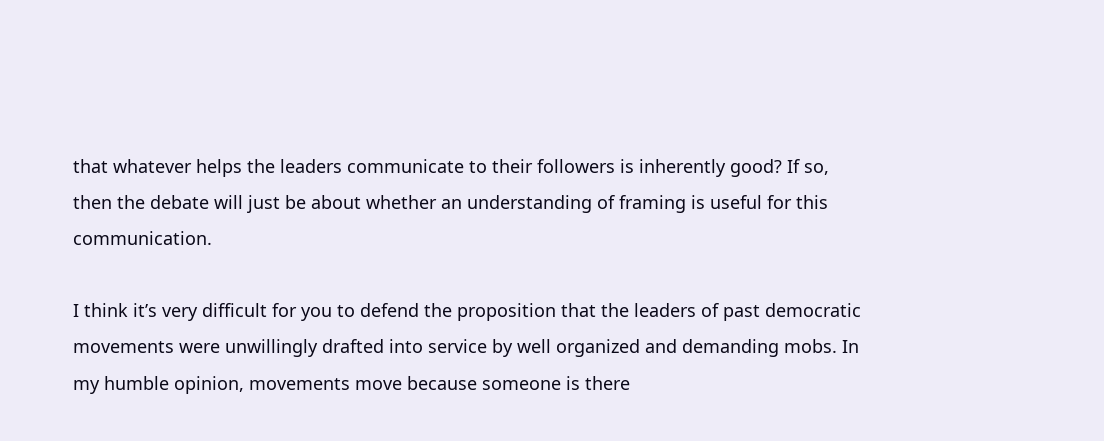that whatever helps the leaders communicate to their followers is inherently good? If so, then the debate will just be about whether an understanding of framing is useful for this communication.

I think it’s very difficult for you to defend the proposition that the leaders of past democratic movements were unwillingly drafted into service by well organized and demanding mobs. In my humble opinion, movements move because someone is there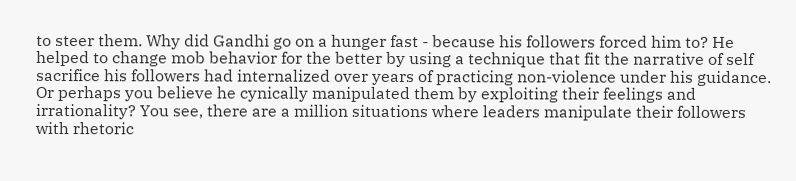to steer them. Why did Gandhi go on a hunger fast - because his followers forced him to? He helped to change mob behavior for the better by using a technique that fit the narrative of self sacrifice his followers had internalized over years of practicing non-violence under his guidance. Or perhaps you believe he cynically manipulated them by exploiting their feelings and irrationality? You see, there are a million situations where leaders manipulate their followers with rhetoric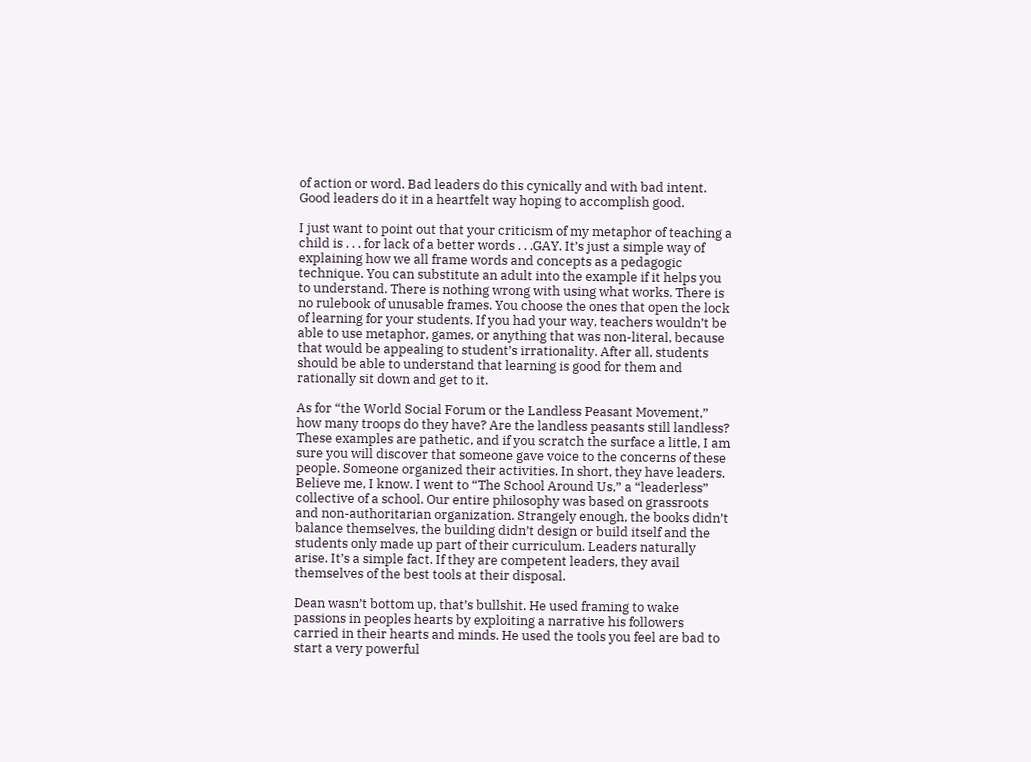of action or word. Bad leaders do this cynically and with bad intent. Good leaders do it in a heartfelt way hoping to accomplish good.

I just want to point out that your criticism of my metaphor of teaching a child is . . . for lack of a better words . . .GAY. It’s just a simple way of explaining how we all frame words and concepts as a pedagogic technique. You can substitute an adult into the example if it helps you to understand. There is nothing wrong with using what works. There is no rulebook of unusable frames. You choose the ones that open the lock of learning for your students. If you had your way, teachers wouldn’t be able to use metaphor, games, or anything that was non-literal, because that would be appealing to student’s irrationality. After all, students should be able to understand that learning is good for them and rationally sit down and get to it.

As for “the World Social Forum or the Landless Peasant Movement,” how many troops do they have? Are the landless peasants still landless? These examples are pathetic, and if you scratch the surface a little, I am sure you will discover that someone gave voice to the concerns of these people. Someone organized their activities. In short, they have leaders. Believe me, I know. I went to “The School Around Us,” a “leaderless” collective of a school. Our entire philosophy was based on grassroots and non-authoritarian organization. Strangely enough, the books didn’t balance themselves, the building didn’t design or build itself and the students only made up part of their curriculum. Leaders naturally arise. It’s a simple fact. If they are competent leaders, they avail themselves of the best tools at their disposal.

Dean wasn’t bottom up, that’s bullshit. He used framing to wake passions in peoples hearts by exploiting a narrative his followers carried in their hearts and minds. He used the tools you feel are bad to start a very powerful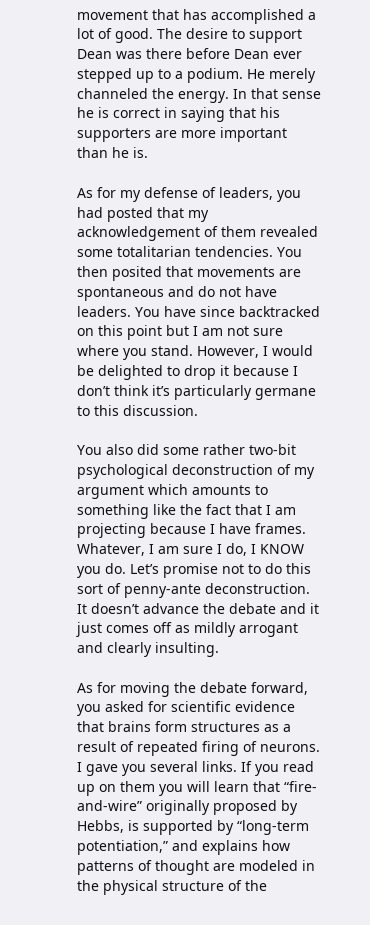movement that has accomplished a lot of good. The desire to support Dean was there before Dean ever stepped up to a podium. He merely channeled the energy. In that sense he is correct in saying that his supporters are more important than he is.

As for my defense of leaders, you had posted that my acknowledgement of them revealed some totalitarian tendencies. You then posited that movements are spontaneous and do not have leaders. You have since backtracked on this point but I am not sure where you stand. However, I would be delighted to drop it because I don’t think it’s particularly germane to this discussion.

You also did some rather two-bit psychological deconstruction of my argument which amounts to something like the fact that I am projecting because I have frames. Whatever, I am sure I do, I KNOW you do. Let’s promise not to do this sort of penny-ante deconstruction. It doesn’t advance the debate and it just comes off as mildly arrogant and clearly insulting.

As for moving the debate forward, you asked for scientific evidence that brains form structures as a result of repeated firing of neurons. I gave you several links. If you read up on them you will learn that “fire-and-wire” originally proposed by Hebbs, is supported by “long-term potentiation,” and explains how patterns of thought are modeled in the physical structure of the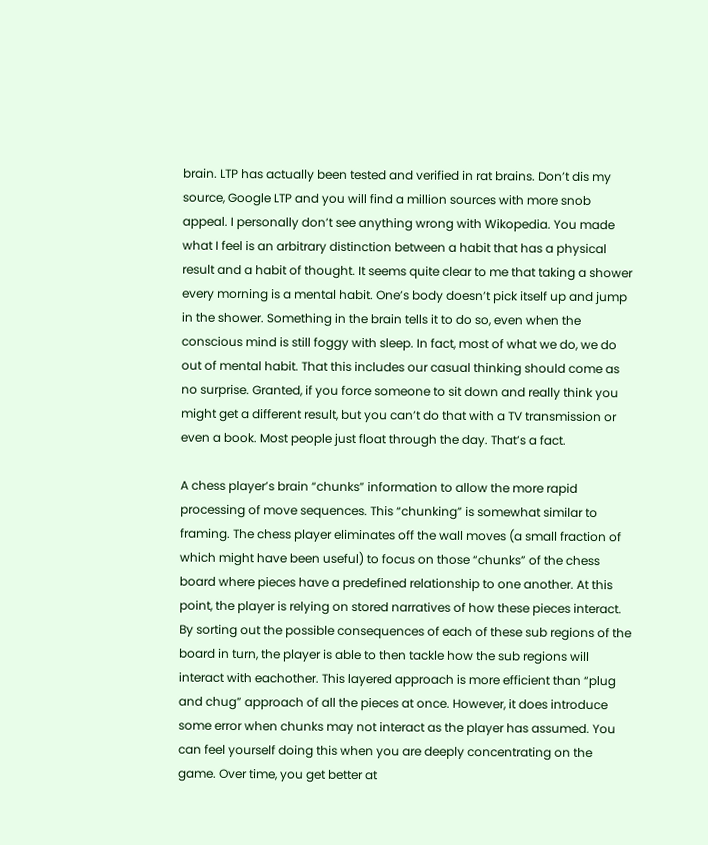brain. LTP has actually been tested and verified in rat brains. Don’t dis my source, Google LTP and you will find a million sources with more snob appeal. I personally don’t see anything wrong with Wikopedia. You made what I feel is an arbitrary distinction between a habit that has a physical result and a habit of thought. It seems quite clear to me that taking a shower every morning is a mental habit. One’s body doesn’t pick itself up and jump in the shower. Something in the brain tells it to do so, even when the conscious mind is still foggy with sleep. In fact, most of what we do, we do out of mental habit. That this includes our casual thinking should come as no surprise. Granted, if you force someone to sit down and really think you might get a different result, but you can’t do that with a TV transmission or even a book. Most people just float through the day. That’s a fact.

A chess player’s brain “chunks” information to allow the more rapid processing of move sequences. This “chunking” is somewhat similar to framing. The chess player eliminates off the wall moves (a small fraction of which might have been useful) to focus on those “chunks” of the chess board where pieces have a predefined relationship to one another. At this point, the player is relying on stored narratives of how these pieces interact. By sorting out the possible consequences of each of these sub regions of the board in turn, the player is able to then tackle how the sub regions will interact with eachother. This layered approach is more efficient than “plug and chug” approach of all the pieces at once. However, it does introduce some error when chunks may not interact as the player has assumed. You can feel yourself doing this when you are deeply concentrating on the game. Over time, you get better at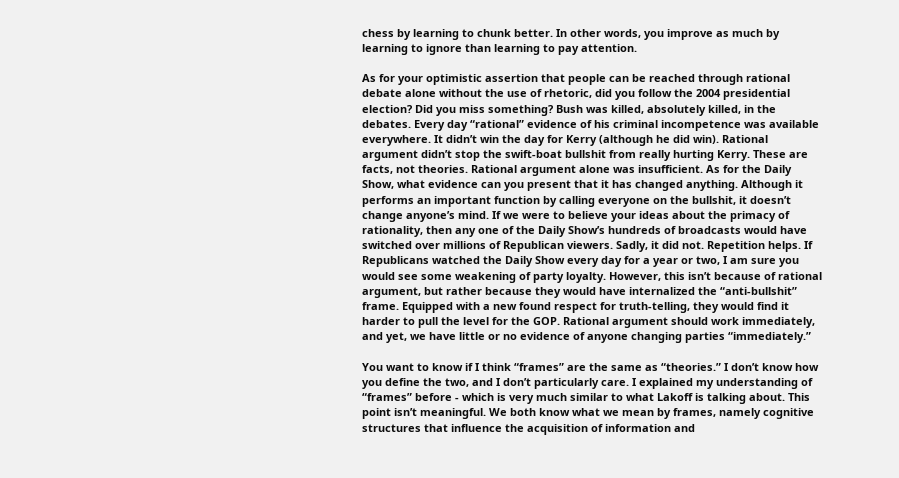chess by learning to chunk better. In other words, you improve as much by learning to ignore than learning to pay attention.

As for your optimistic assertion that people can be reached through rational debate alone without the use of rhetoric, did you follow the 2004 presidential election? Did you miss something? Bush was killed, absolutely killed, in the debates. Every day “rational” evidence of his criminal incompetence was available everywhere. It didn’t win the day for Kerry (although he did win). Rational argument didn’t stop the swift-boat bullshit from really hurting Kerry. These are facts, not theories. Rational argument alone was insufficient. As for the Daily Show, what evidence can you present that it has changed anything. Although it performs an important function by calling everyone on the bullshit, it doesn’t change anyone’s mind. If we were to believe your ideas about the primacy of rationality, then any one of the Daily Show’s hundreds of broadcasts would have switched over millions of Republican viewers. Sadly, it did not. Repetition helps. If Republicans watched the Daily Show every day for a year or two, I am sure you would see some weakening of party loyalty. However, this isn’t because of rational argument, but rather because they would have internalized the “anti-bullshit” frame. Equipped with a new found respect for truth-telling, they would find it harder to pull the level for the GOP. Rational argument should work immediately, and yet, we have little or no evidence of anyone changing parties “immediately.”

You want to know if I think “frames” are the same as “theories.” I don’t know how you define the two, and I don’t particularly care. I explained my understanding of “frames” before - which is very much similar to what Lakoff is talking about. This point isn’t meaningful. We both know what we mean by frames, namely cognitive structures that influence the acquisition of information and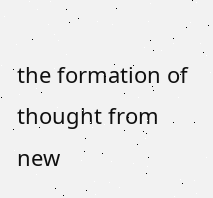the formation of thought from new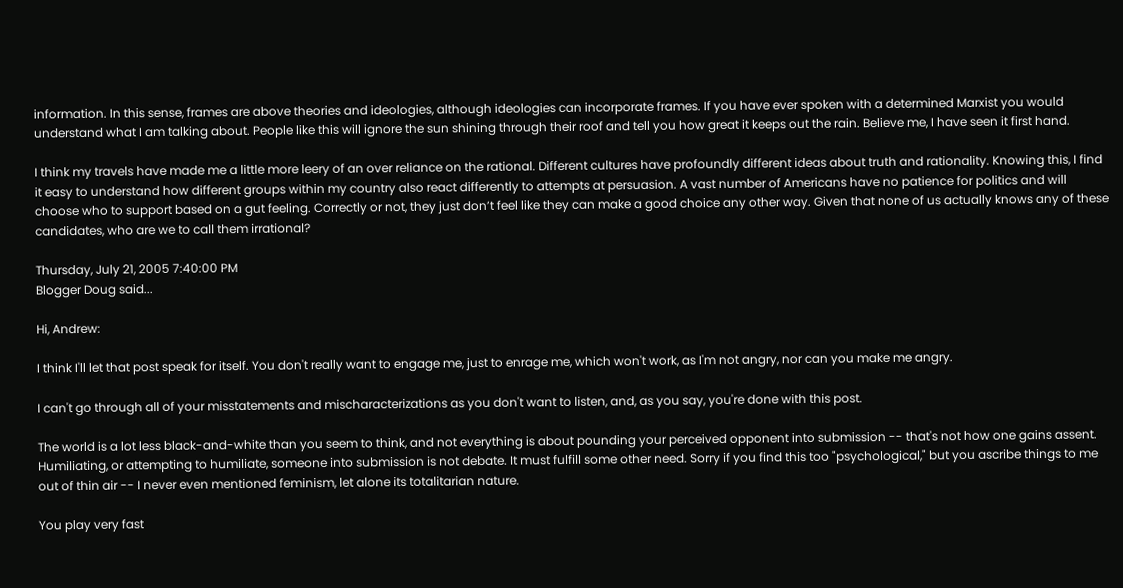information. In this sense, frames are above theories and ideologies, although ideologies can incorporate frames. If you have ever spoken with a determined Marxist you would understand what I am talking about. People like this will ignore the sun shining through their roof and tell you how great it keeps out the rain. Believe me, I have seen it first hand.

I think my travels have made me a little more leery of an over reliance on the rational. Different cultures have profoundly different ideas about truth and rationality. Knowing this, I find it easy to understand how different groups within my country also react differently to attempts at persuasion. A vast number of Americans have no patience for politics and will choose who to support based on a gut feeling. Correctly or not, they just don’t feel like they can make a good choice any other way. Given that none of us actually knows any of these candidates, who are we to call them irrational?

Thursday, July 21, 2005 7:40:00 PM
Blogger Doug said...

Hi, Andrew:

I think I'll let that post speak for itself. You don't really want to engage me, just to enrage me, which won't work, as I'm not angry, nor can you make me angry.

I can't go through all of your misstatements and mischaracterizations as you don't want to listen, and, as you say, you're done with this post.

The world is a lot less black-and-white than you seem to think, and not everything is about pounding your perceived opponent into submission -- that's not how one gains assent. Humiliating, or attempting to humiliate, someone into submission is not debate. It must fulfill some other need. Sorry if you find this too "psychological," but you ascribe things to me out of thin air -- I never even mentioned feminism, let alone its totalitarian nature.

You play very fast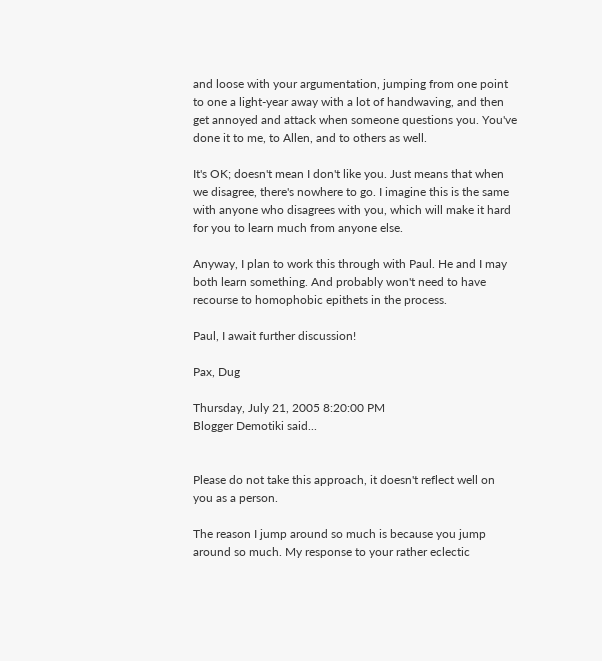and loose with your argumentation, jumping from one point to one a light-year away with a lot of handwaving, and then get annoyed and attack when someone questions you. You've done it to me, to Allen, and to others as well.

It's OK; doesn't mean I don't like you. Just means that when we disagree, there's nowhere to go. I imagine this is the same with anyone who disagrees with you, which will make it hard for you to learn much from anyone else.

Anyway, I plan to work this through with Paul. He and I may both learn something. And probably won't need to have recourse to homophobic epithets in the process.

Paul, I await further discussion!

Pax, Dug

Thursday, July 21, 2005 8:20:00 PM
Blogger Demotiki said...


Please do not take this approach, it doesn't reflect well on you as a person.

The reason I jump around so much is because you jump around so much. My response to your rather eclectic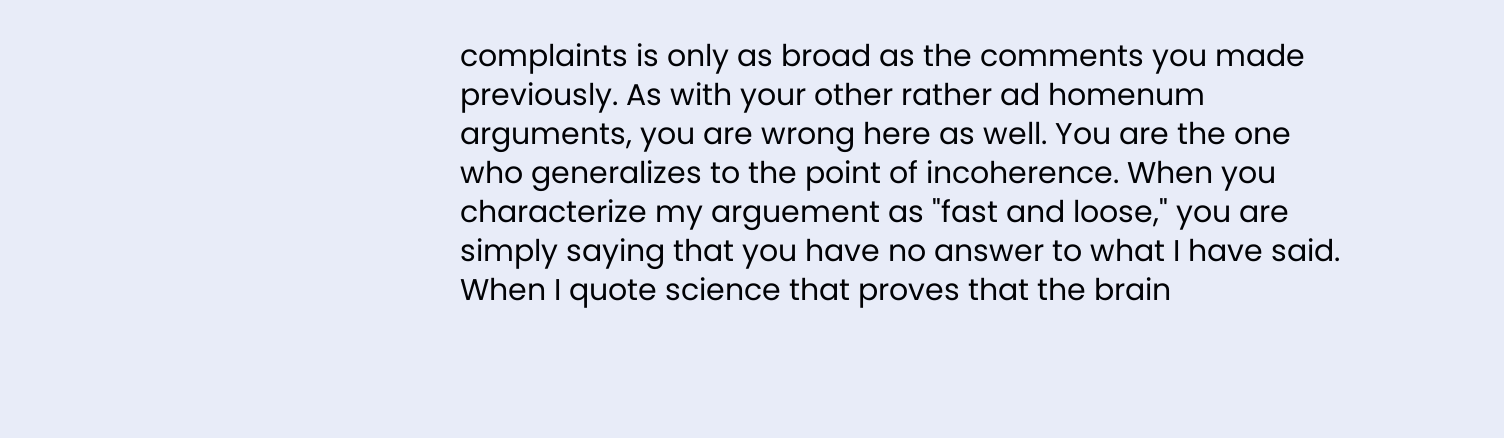complaints is only as broad as the comments you made previously. As with your other rather ad homenum arguments, you are wrong here as well. You are the one who generalizes to the point of incoherence. When you characterize my arguement as "fast and loose," you are simply saying that you have no answer to what I have said. When I quote science that proves that the brain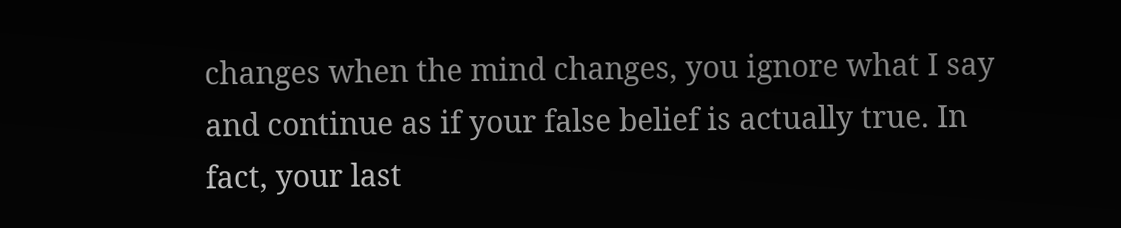changes when the mind changes, you ignore what I say and continue as if your false belief is actually true. In fact, your last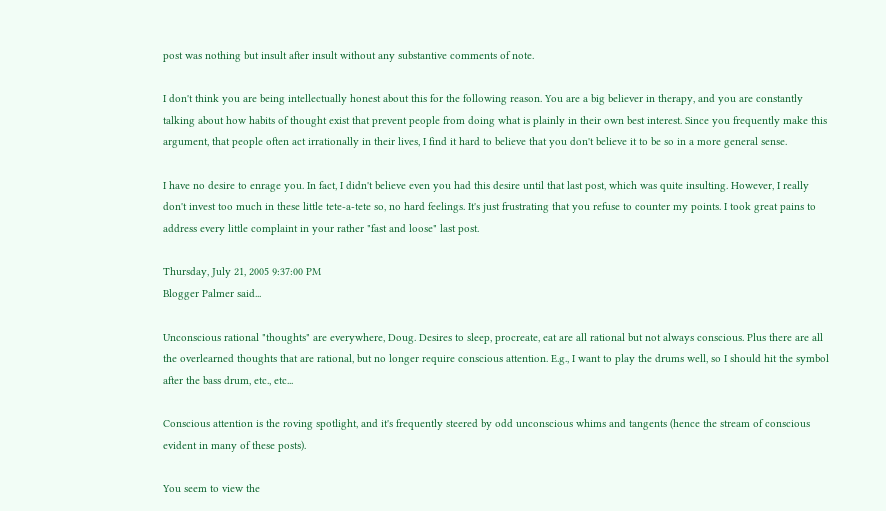post was nothing but insult after insult without any substantive comments of note.

I don't think you are being intellectually honest about this for the following reason. You are a big believer in therapy, and you are constantly talking about how habits of thought exist that prevent people from doing what is plainly in their own best interest. Since you frequently make this argument, that people often act irrationally in their lives, I find it hard to believe that you don't believe it to be so in a more general sense.

I have no desire to enrage you. In fact, I didn't believe even you had this desire until that last post, which was quite insulting. However, I really don't invest too much in these little tete-a-tete so, no hard feelings. It's just frustrating that you refuse to counter my points. I took great pains to address every little complaint in your rather "fast and loose" last post.

Thursday, July 21, 2005 9:37:00 PM
Blogger Palmer said...

Unconscious rational "thoughts" are everywhere, Doug. Desires to sleep, procreate, eat are all rational but not always conscious. Plus there are all the overlearned thoughts that are rational, but no longer require conscious attention. E.g., I want to play the drums well, so I should hit the symbol after the bass drum, etc., etc...

Conscious attention is the roving spotlight, and it's frequently steered by odd unconscious whims and tangents (hence the stream of conscious evident in many of these posts).

You seem to view the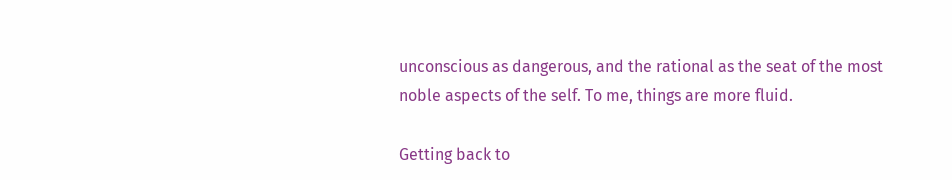unconscious as dangerous, and the rational as the seat of the most noble aspects of the self. To me, things are more fluid.

Getting back to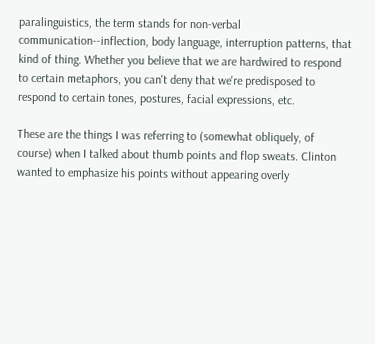paralinguistics, the term stands for non-verbal communication--inflection, body language, interruption patterns, that kind of thing. Whether you believe that we are hardwired to respond to certain metaphors, you can't deny that we're predisposed to respond to certain tones, postures, facial expressions, etc.

These are the things I was referring to (somewhat obliquely, of course) when I talked about thumb points and flop sweats. Clinton wanted to emphasize his points without appearing overly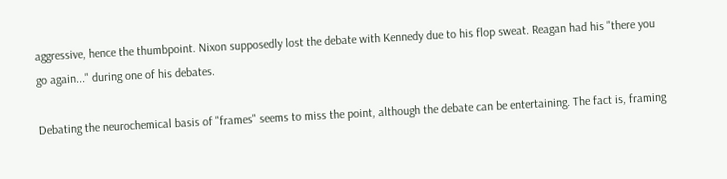aggressive, hence the thumbpoint. Nixon supposedly lost the debate with Kennedy due to his flop sweat. Reagan had his "there you go again..." during one of his debates.

Debating the neurochemical basis of "frames" seems to miss the point, although the debate can be entertaining. The fact is, framing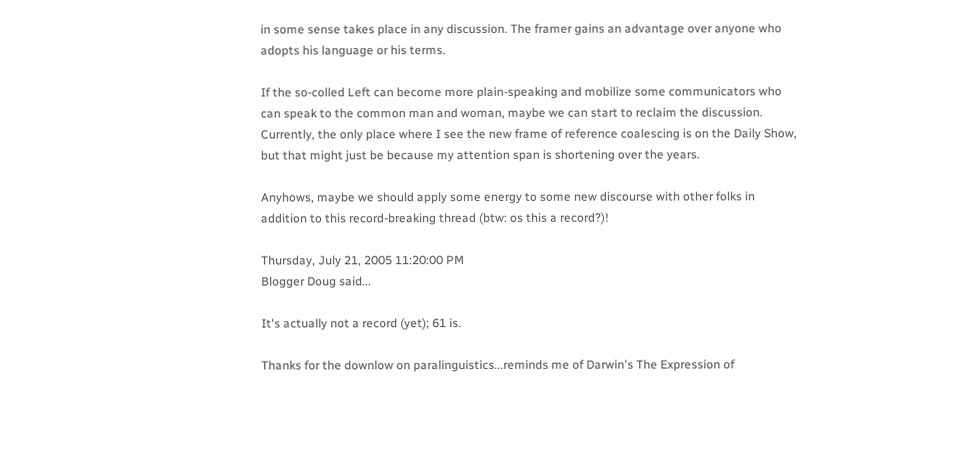in some sense takes place in any discussion. The framer gains an advantage over anyone who adopts his language or his terms.

If the so-colled Left can become more plain-speaking and mobilize some communicators who can speak to the common man and woman, maybe we can start to reclaim the discussion. Currently, the only place where I see the new frame of reference coalescing is on the Daily Show, but that might just be because my attention span is shortening over the years.

Anyhows, maybe we should apply some energy to some new discourse with other folks in addition to this record-breaking thread (btw: os this a record?)!

Thursday, July 21, 2005 11:20:00 PM
Blogger Doug said...

It's actually not a record (yet); 61 is.

Thanks for the downlow on paralinguistics...reminds me of Darwin's The Expression of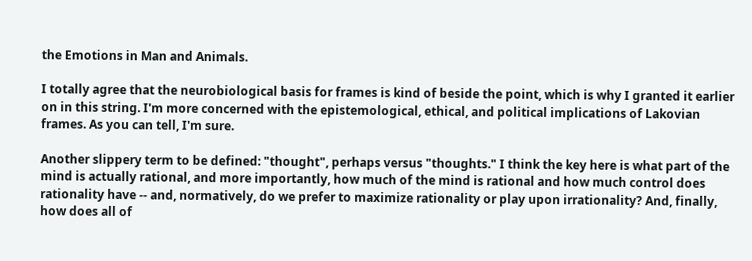the Emotions in Man and Animals.

I totally agree that the neurobiological basis for frames is kind of beside the point, which is why I granted it earlier on in this string. I'm more concerned with the epistemological, ethical, and political implications of Lakovian frames. As you can tell, I'm sure.

Another slippery term to be defined: "thought", perhaps versus "thoughts." I think the key here is what part of the mind is actually rational, and more importantly, how much of the mind is rational and how much control does rationality have -- and, normatively, do we prefer to maximize rationality or play upon irrationality? And, finally, how does all of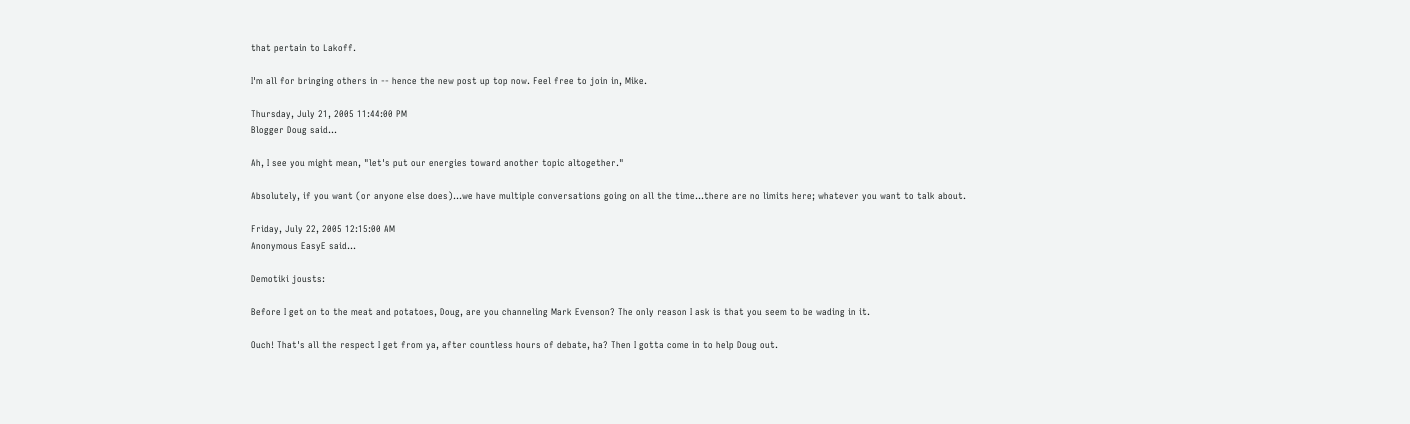that pertain to Lakoff.

I'm all for bringing others in -- hence the new post up top now. Feel free to join in, Mike.

Thursday, July 21, 2005 11:44:00 PM
Blogger Doug said...

Ah, I see you might mean, "let's put our energies toward another topic altogether."

Absolutely, if you want (or anyone else does)...we have multiple conversations going on all the time...there are no limits here; whatever you want to talk about.

Friday, July 22, 2005 12:15:00 AM
Anonymous EasyE said...

Demotiki jousts:

Before I get on to the meat and potatoes, Doug, are you channeling Mark Evenson? The only reason I ask is that you seem to be wading in it.

Ouch! That's all the respect I get from ya, after countless hours of debate, ha? Then I gotta come in to help Doug out.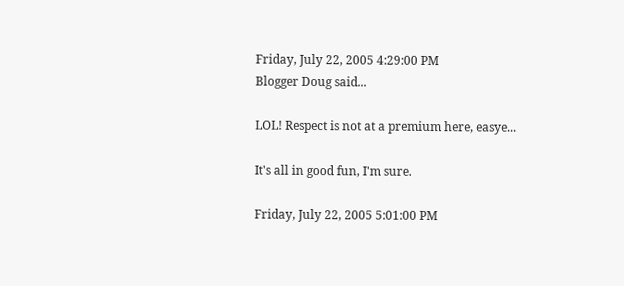Friday, July 22, 2005 4:29:00 PM
Blogger Doug said...

LOL! Respect is not at a premium here, easye...

It's all in good fun, I'm sure.

Friday, July 22, 2005 5:01:00 PM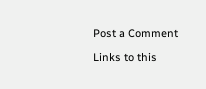Post a Comment

Links to this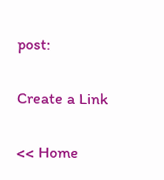post:

Create a Link

<< Home